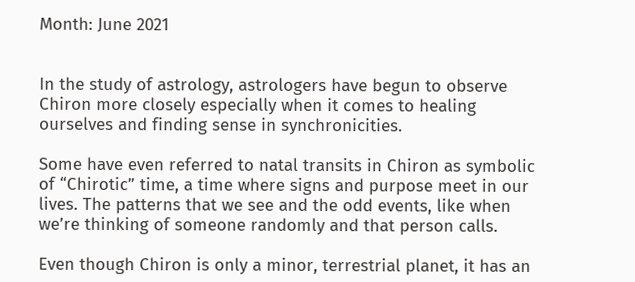Month: June 2021


In the study of astrology, astrologers have begun to observe Chiron more closely especially when it comes to healing ourselves and finding sense in synchronicities.

Some have even referred to natal transits in Chiron as symbolic of “Chirotic” time, a time where signs and purpose meet in our lives. The patterns that we see and the odd events, like when we’re thinking of someone randomly and that person calls.

Even though Chiron is only a minor, terrestrial planet, it has an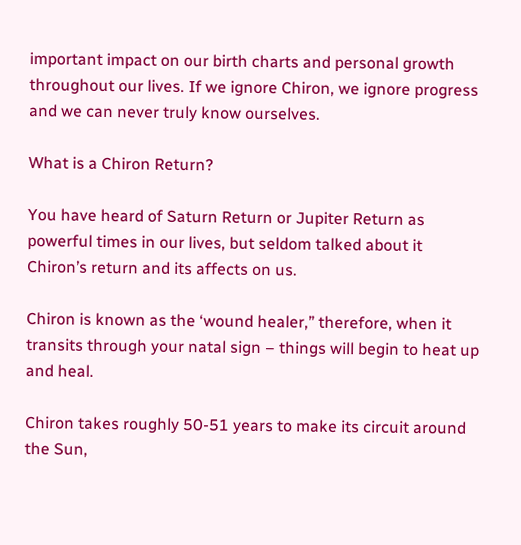important impact on our birth charts and personal growth throughout our lives. If we ignore Chiron, we ignore progress and we can never truly know ourselves.

What is a Chiron Return?

You have heard of Saturn Return or Jupiter Return as powerful times in our lives, but seldom talked about it Chiron’s return and its affects on us.

Chiron is known as the ‘wound healer,” therefore, when it transits through your natal sign – things will begin to heat up and heal.

Chiron takes roughly 50-51 years to make its circuit around the Sun,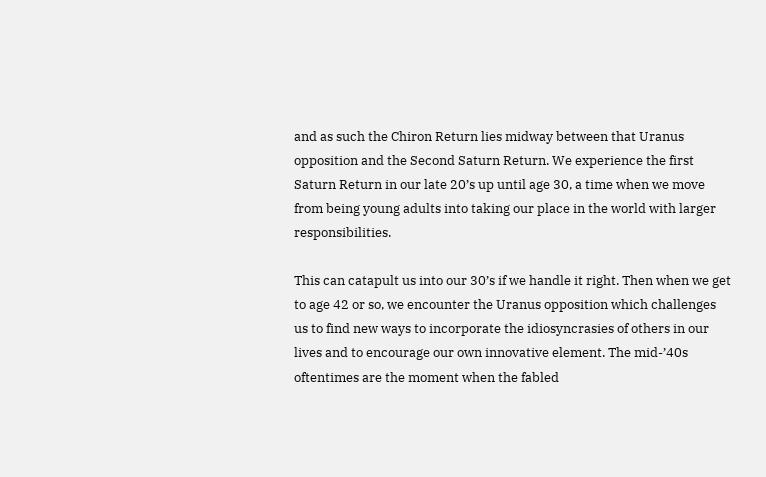and as such the Chiron Return lies midway between that Uranus opposition and the Second Saturn Return. We experience the first Saturn Return in our late 20’s up until age 30, a time when we move from being young adults into taking our place in the world with larger responsibilities.

This can catapult us into our 30’s if we handle it right. Then when we get to age 42 or so, we encounter the Uranus opposition which challenges us to find new ways to incorporate the idiosyncrasies of others in our lives and to encourage our own innovative element. The mid-’40s oftentimes are the moment when the fabled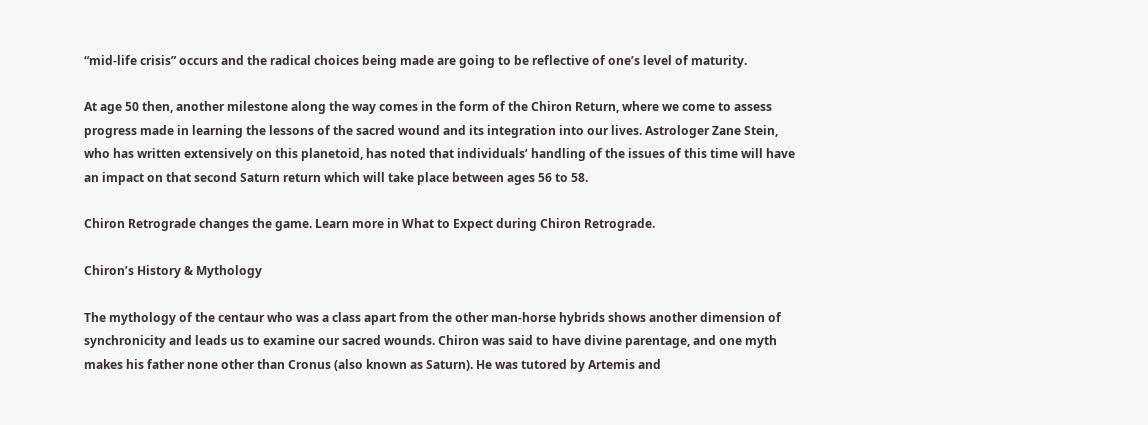“mid-life crisis” occurs and the radical choices being made are going to be reflective of one’s level of maturity.

At age 50 then, another milestone along the way comes in the form of the Chiron Return, where we come to assess progress made in learning the lessons of the sacred wound and its integration into our lives. Astrologer Zane Stein, who has written extensively on this planetoid, has noted that individuals’ handling of the issues of this time will have an impact on that second Saturn return which will take place between ages 56 to 58.

Chiron Retrograde changes the game. Learn more in What to Expect during Chiron Retrograde.

Chiron’s History & Mythology

The mythology of the centaur who was a class apart from the other man-horse hybrids shows another dimension of synchronicity and leads us to examine our sacred wounds. Chiron was said to have divine parentage, and one myth makes his father none other than Cronus (also known as Saturn). He was tutored by Artemis and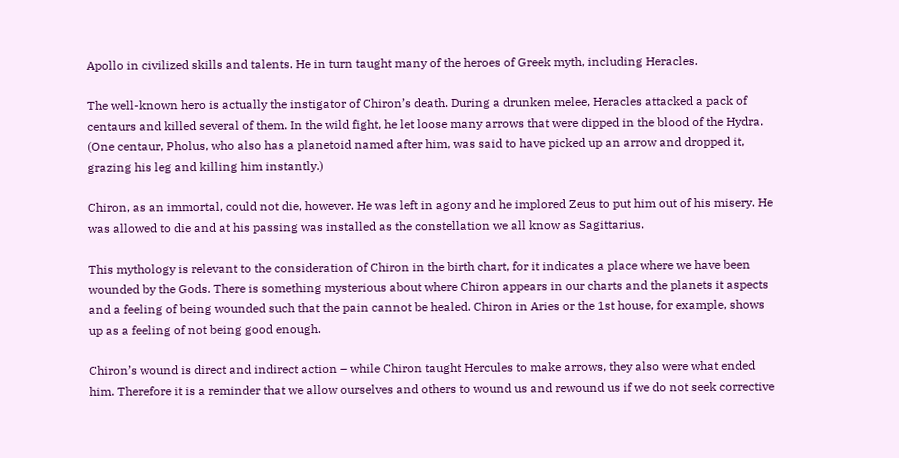Apollo in civilized skills and talents. He in turn taught many of the heroes of Greek myth, including Heracles.

The well-known hero is actually the instigator of Chiron’s death. During a drunken melee, Heracles attacked a pack of centaurs and killed several of them. In the wild fight, he let loose many arrows that were dipped in the blood of the Hydra. (One centaur, Pholus, who also has a planetoid named after him, was said to have picked up an arrow and dropped it, grazing his leg and killing him instantly.)

Chiron, as an immortal, could not die, however. He was left in agony and he implored Zeus to put him out of his misery. He was allowed to die and at his passing was installed as the constellation we all know as Sagittarius.

This mythology is relevant to the consideration of Chiron in the birth chart, for it indicates a place where we have been wounded by the Gods. There is something mysterious about where Chiron appears in our charts and the planets it aspects and a feeling of being wounded such that the pain cannot be healed. Chiron in Aries or the 1st house, for example, shows up as a feeling of not being good enough.

Chiron’s wound is direct and indirect action – while Chiron taught Hercules to make arrows, they also were what ended him. Therefore it is a reminder that we allow ourselves and others to wound us and rewound us if we do not seek corrective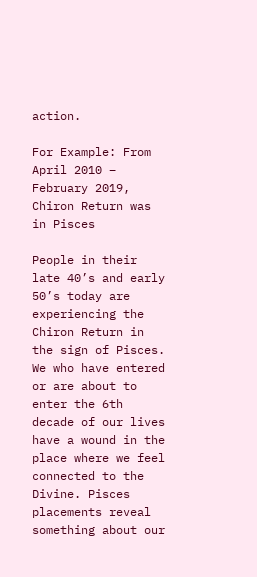action.

For Example: From April 2010 – February 2019, Chiron Return was in Pisces

People in their late 40’s and early 50’s today are experiencing the Chiron Return in the sign of Pisces. We who have entered or are about to enter the 6th decade of our lives have a wound in the place where we feel connected to the Divine. Pisces placements reveal something about our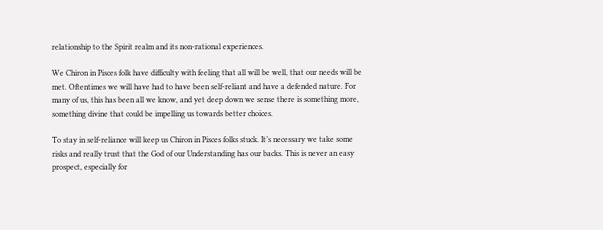relationship to the Spirit realm and its non-rational experiences.

We Chiron in Pisces folk have difficulty with feeling that all will be well, that our needs will be met. Oftentimes we will have had to have been self-reliant and have a defended nature. For many of us, this has been all we know, and yet deep down we sense there is something more, something divine that could be impelling us towards better choices.

To stay in self-reliance will keep us Chiron in Pisces folks stuck. It’s necessary we take some risks and really trust that the God of our Understanding has our backs. This is never an easy prospect, especially for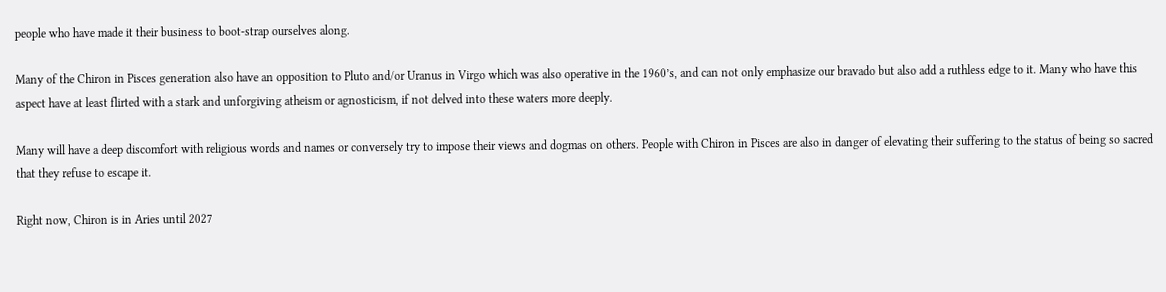people who have made it their business to boot-strap ourselves along.

Many of the Chiron in Pisces generation also have an opposition to Pluto and/or Uranus in Virgo which was also operative in the 1960’s, and can not only emphasize our bravado but also add a ruthless edge to it. Many who have this aspect have at least flirted with a stark and unforgiving atheism or agnosticism, if not delved into these waters more deeply.

Many will have a deep discomfort with religious words and names or conversely try to impose their views and dogmas on others. People with Chiron in Pisces are also in danger of elevating their suffering to the status of being so sacred that they refuse to escape it.

Right now, Chiron is in Aries until 2027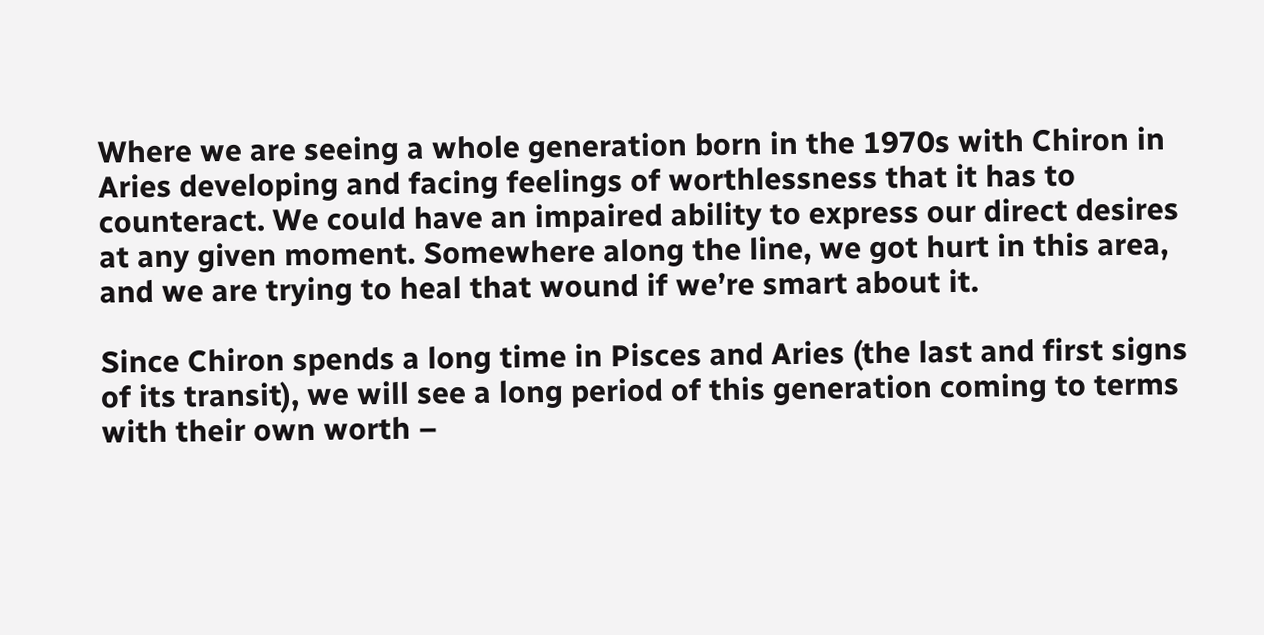Where we are seeing a whole generation born in the 1970s with Chiron in Aries developing and facing feelings of worthlessness that it has to counteract. We could have an impaired ability to express our direct desires at any given moment. Somewhere along the line, we got hurt in this area, and we are trying to heal that wound if we’re smart about it.

Since Chiron spends a long time in Pisces and Aries (the last and first signs of its transit), we will see a long period of this generation coming to terms with their own worth –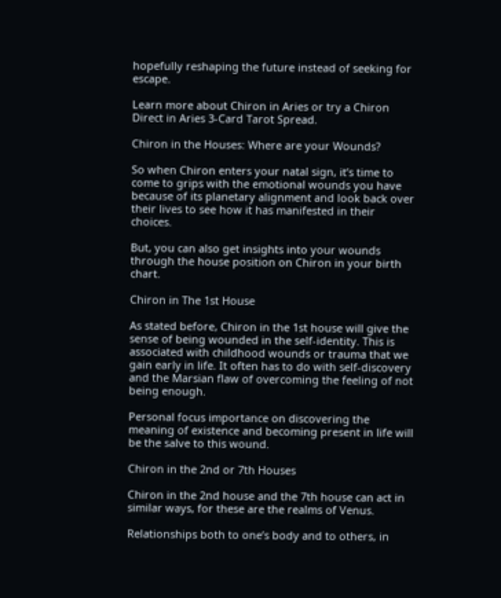hopefully reshaping the future instead of seeking for escape.

Learn more about Chiron in Aries or try a Chiron Direct in Aries 3-Card Tarot Spread.

Chiron in the Houses: Where are your Wounds?

So when Chiron enters your natal sign, it’s time to come to grips with the emotional wounds you have because of its planetary alignment and look back over their lives to see how it has manifested in their choices.

But, you can also get insights into your wounds through the house position on Chiron in your birth chart.

Chiron in The 1st House

As stated before, Chiron in the 1st house will give the sense of being wounded in the self-identity. This is associated with childhood wounds or trauma that we gain early in life. It often has to do with self-discovery and the Marsian flaw of overcoming the feeling of not being enough.

Personal focus importance on discovering the meaning of existence and becoming present in life will be the salve to this wound.

Chiron in the 2nd or 7th Houses

Chiron in the 2nd house and the 7th house can act in similar ways, for these are the realms of Venus.

Relationships both to one’s body and to others, in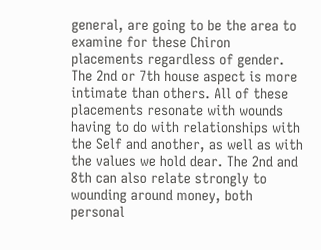general, are going to be the area to examine for these Chiron placements regardless of gender. The 2nd or 7th house aspect is more intimate than others. All of these placements resonate with wounds having to do with relationships with the Self and another, as well as with the values we hold dear. The 2nd and 8th can also relate strongly to wounding around money, both personal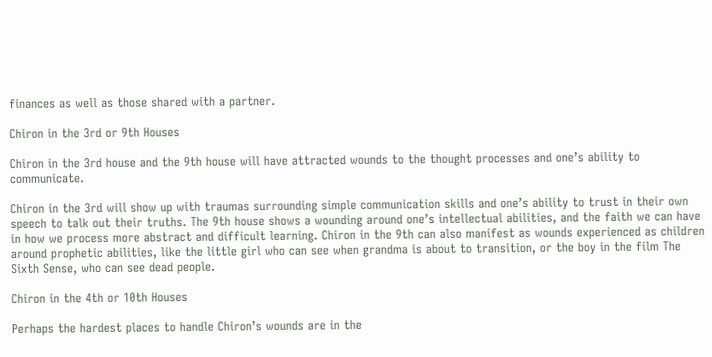finances as well as those shared with a partner.

Chiron in the 3rd or 9th Houses

Chiron in the 3rd house and the 9th house will have attracted wounds to the thought processes and one’s ability to communicate.

Chiron in the 3rd will show up with traumas surrounding simple communication skills and one’s ability to trust in their own speech to talk out their truths. The 9th house shows a wounding around one’s intellectual abilities, and the faith we can have in how we process more abstract and difficult learning. Chiron in the 9th can also manifest as wounds experienced as children around prophetic abilities, like the little girl who can see when grandma is about to transition, or the boy in the film The Sixth Sense, who can see dead people.

Chiron in the 4th or 10th Houses

Perhaps the hardest places to handle Chiron’s wounds are in the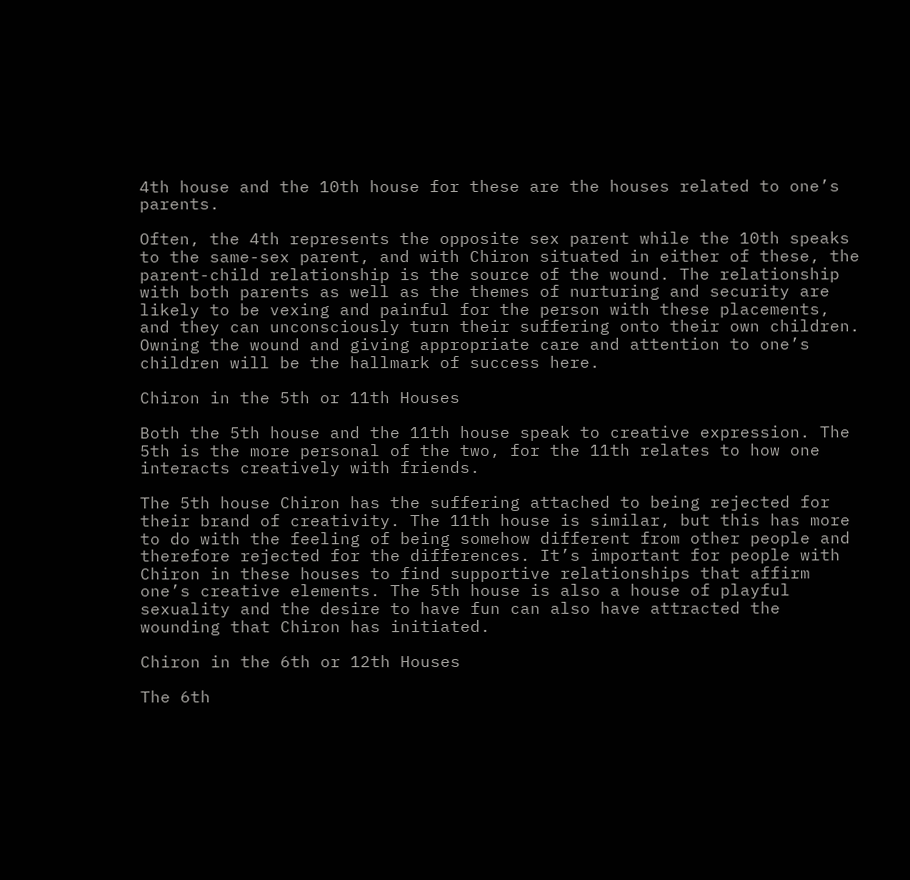4th house and the 10th house for these are the houses related to one’s parents.

Often, the 4th represents the opposite sex parent while the 10th speaks to the same-sex parent, and with Chiron situated in either of these, the parent-child relationship is the source of the wound. The relationship with both parents as well as the themes of nurturing and security are likely to be vexing and painful for the person with these placements, and they can unconsciously turn their suffering onto their own children. Owning the wound and giving appropriate care and attention to one’s children will be the hallmark of success here.

Chiron in the 5th or 11th Houses

Both the 5th house and the 11th house speak to creative expression. The 5th is the more personal of the two, for the 11th relates to how one interacts creatively with friends.

The 5th house Chiron has the suffering attached to being rejected for their brand of creativity. The 11th house is similar, but this has more to do with the feeling of being somehow different from other people and therefore rejected for the differences. It’s important for people with Chiron in these houses to find supportive relationships that affirm one’s creative elements. The 5th house is also a house of playful sexuality and the desire to have fun can also have attracted the wounding that Chiron has initiated.

Chiron in the 6th or 12th Houses

The 6th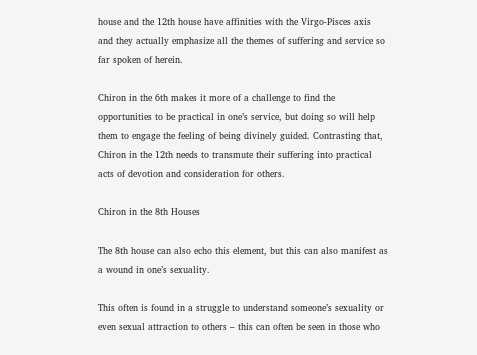house and the 12th house have affinities with the Virgo-Pisces axis and they actually emphasize all the themes of suffering and service so far spoken of herein.

Chiron in the 6th makes it more of a challenge to find the opportunities to be practical in one’s service, but doing so will help them to engage the feeling of being divinely guided. Contrasting that, Chiron in the 12th needs to transmute their suffering into practical acts of devotion and consideration for others.

Chiron in the 8th Houses

The 8th house can also echo this element, but this can also manifest as a wound in one’s sexuality.

This often is found in a struggle to understand someone’s sexuality or even sexual attraction to others – this can often be seen in those who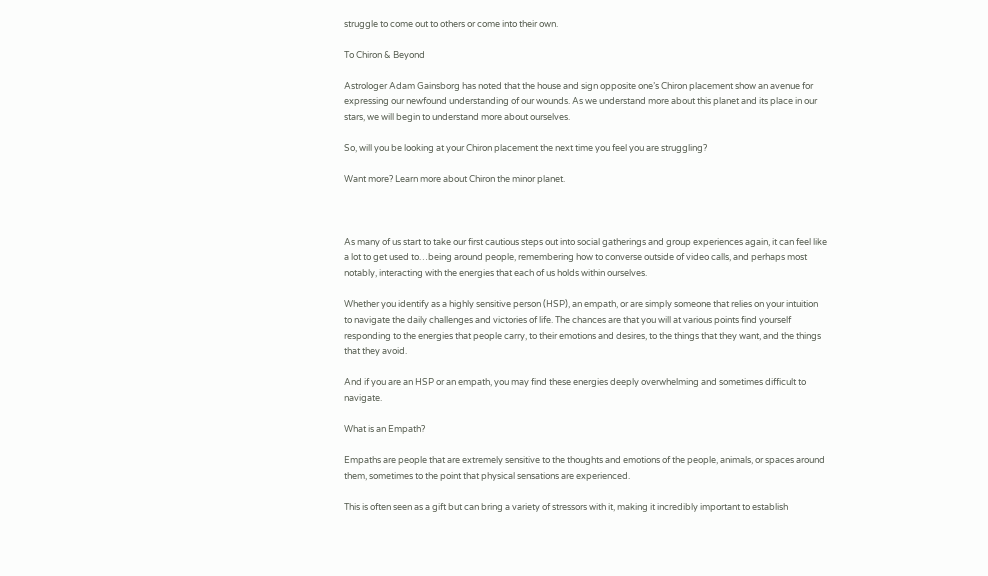struggle to come out to others or come into their own.

To Chiron & Beyond

Astrologer Adam Gainsborg has noted that the house and sign opposite one’s Chiron placement show an avenue for expressing our newfound understanding of our wounds. As we understand more about this planet and its place in our stars, we will begin to understand more about ourselves.

So, will you be looking at your Chiron placement the next time you feel you are struggling?

Want more? Learn more about Chiron the minor planet.



As many of us start to take our first cautious steps out into social gatherings and group experiences again, it can feel like a lot to get used to…being around people, remembering how to converse outside of video calls, and perhaps most notably, interacting with the energies that each of us holds within ourselves.

Whether you identify as a highly sensitive person (HSP), an empath, or are simply someone that relies on your intuition to navigate the daily challenges and victories of life. The chances are that you will at various points find yourself responding to the energies that people carry, to their emotions and desires, to the things that they want, and the things that they avoid.

And if you are an HSP or an empath, you may find these energies deeply overwhelming and sometimes difficult to navigate.

What is an Empath?

Empaths are people that are extremely sensitive to the thoughts and emotions of the people, animals, or spaces around them, sometimes to the point that physical sensations are experienced.

This is often seen as a gift but can bring a variety of stressors with it, making it incredibly important to establish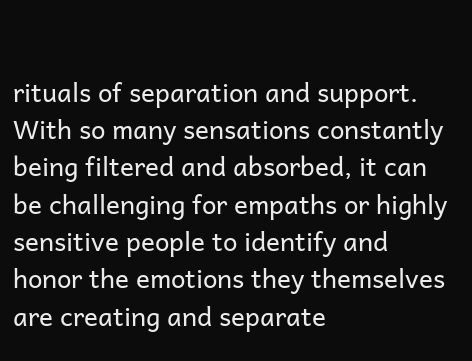rituals of separation and support. With so many sensations constantly being filtered and absorbed, it can be challenging for empaths or highly sensitive people to identify and honor the emotions they themselves are creating and separate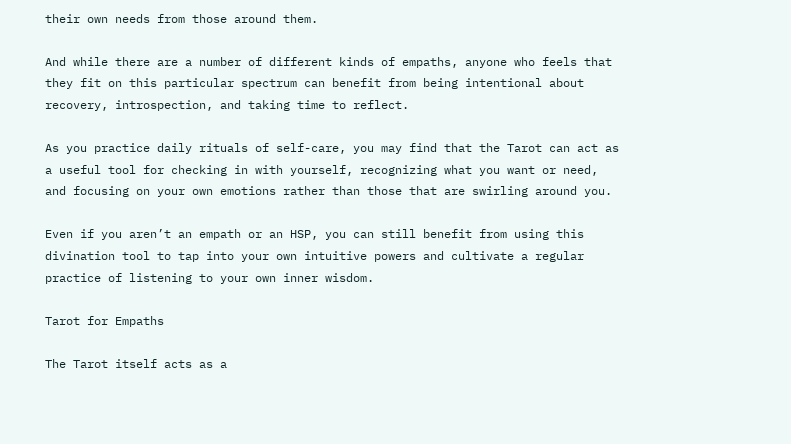their own needs from those around them.

And while there are a number of different kinds of empaths, anyone who feels that they fit on this particular spectrum can benefit from being intentional about recovery, introspection, and taking time to reflect.

As you practice daily rituals of self-care, you may find that the Tarot can act as a useful tool for checking in with yourself, recognizing what you want or need, and focusing on your own emotions rather than those that are swirling around you.

Even if you aren’t an empath or an HSP, you can still benefit from using this divination tool to tap into your own intuitive powers and cultivate a regular practice of listening to your own inner wisdom.

Tarot for Empaths

The Tarot itself acts as a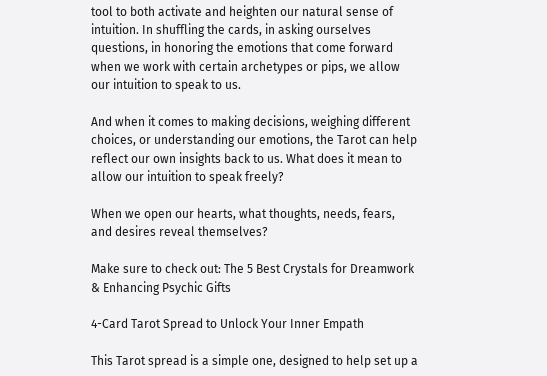tool to both activate and heighten our natural sense of intuition. In shuffling the cards, in asking ourselves questions, in honoring the emotions that come forward when we work with certain archetypes or pips, we allow our intuition to speak to us.

And when it comes to making decisions, weighing different choices, or understanding our emotions, the Tarot can help reflect our own insights back to us. What does it mean to allow our intuition to speak freely?

When we open our hearts, what thoughts, needs, fears, and desires reveal themselves?

Make sure to check out: The 5 Best Crystals for Dreamwork & Enhancing Psychic Gifts

4-Card Tarot Spread to Unlock Your Inner Empath

This Tarot spread is a simple one, designed to help set up a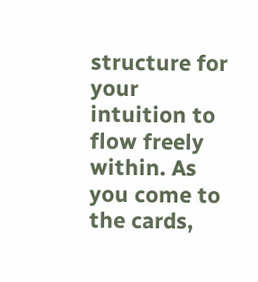structure for your intuition to flow freely within. As you come to the cards,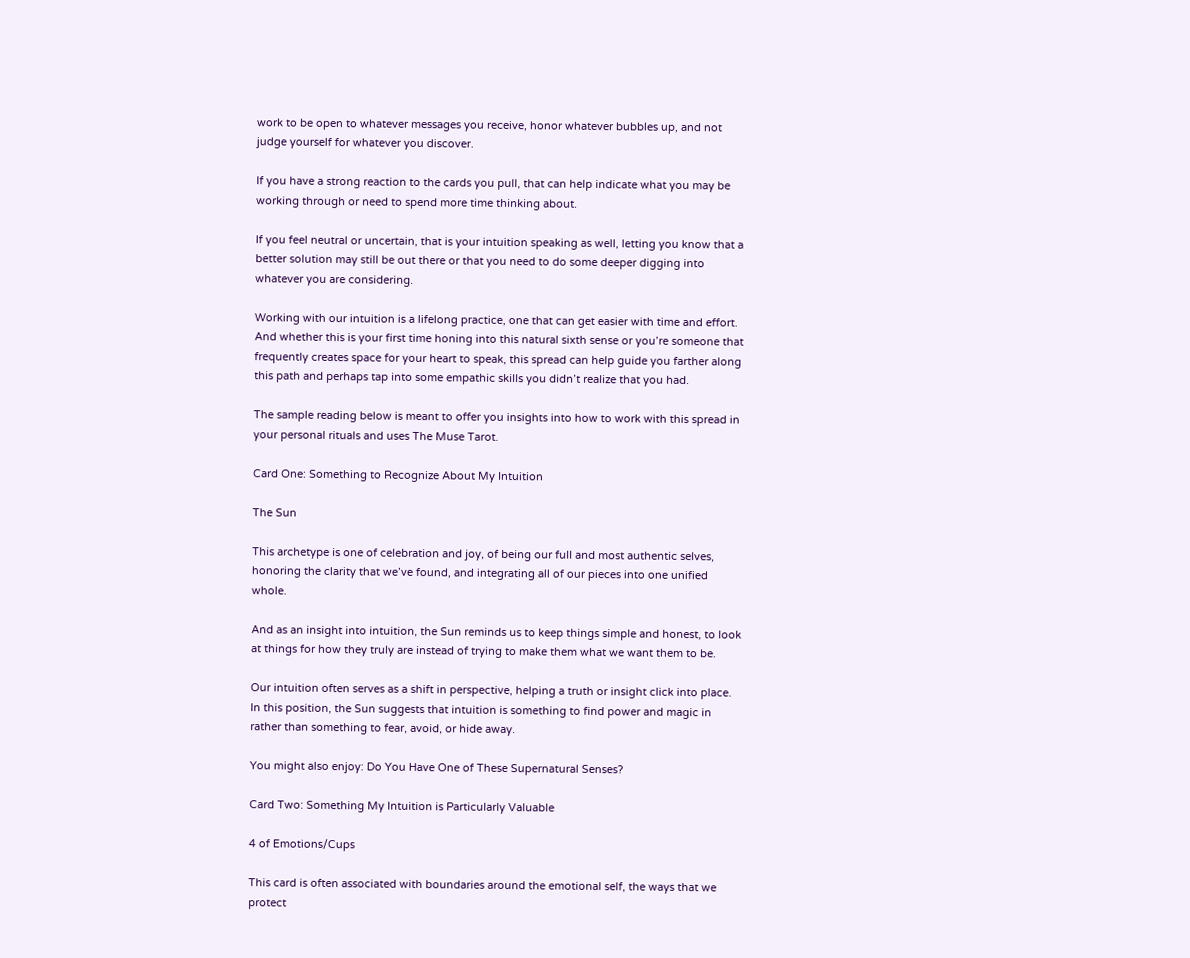work to be open to whatever messages you receive, honor whatever bubbles up, and not judge yourself for whatever you discover.

If you have a strong reaction to the cards you pull, that can help indicate what you may be working through or need to spend more time thinking about.

If you feel neutral or uncertain, that is your intuition speaking as well, letting you know that a better solution may still be out there or that you need to do some deeper digging into whatever you are considering.

Working with our intuition is a lifelong practice, one that can get easier with time and effort. And whether this is your first time honing into this natural sixth sense or you’re someone that frequently creates space for your heart to speak, this spread can help guide you farther along this path and perhaps tap into some empathic skills you didn’t realize that you had.

The sample reading below is meant to offer you insights into how to work with this spread in your personal rituals and uses The Muse Tarot.

Card One: Something to Recognize About My Intuition

The Sun

This archetype is one of celebration and joy, of being our full and most authentic selves, honoring the clarity that we’ve found, and integrating all of our pieces into one unified whole.

And as an insight into intuition, the Sun reminds us to keep things simple and honest, to look at things for how they truly are instead of trying to make them what we want them to be.

Our intuition often serves as a shift in perspective, helping a truth or insight click into place. In this position, the Sun suggests that intuition is something to find power and magic in rather than something to fear, avoid, or hide away.

You might also enjoy: Do You Have One of These Supernatural Senses?

Card Two: Something My Intuition is Particularly Valuable

4 of Emotions/Cups

This card is often associated with boundaries around the emotional self, the ways that we protect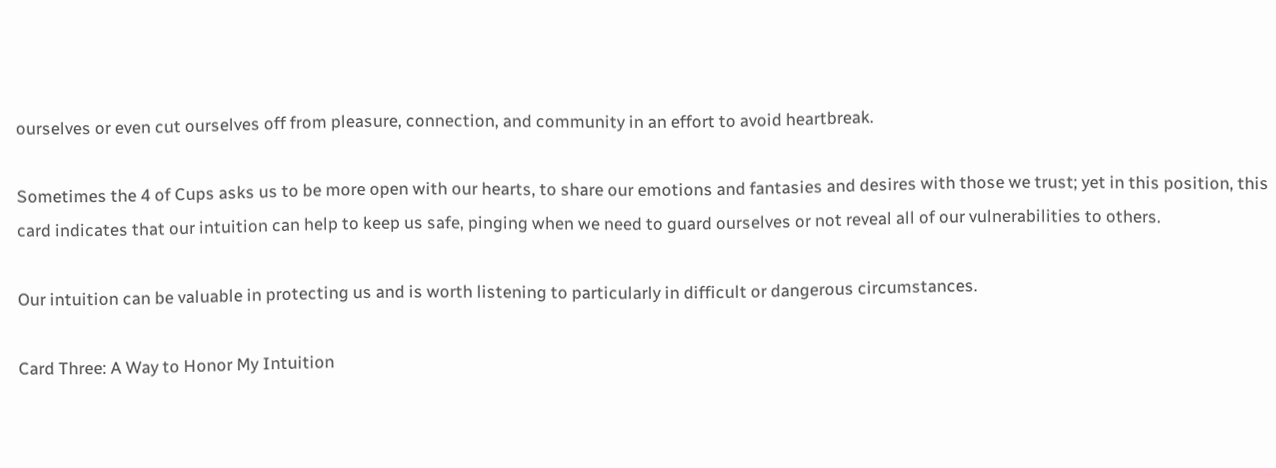ourselves or even cut ourselves off from pleasure, connection, and community in an effort to avoid heartbreak.

Sometimes the 4 of Cups asks us to be more open with our hearts, to share our emotions and fantasies and desires with those we trust; yet in this position, this card indicates that our intuition can help to keep us safe, pinging when we need to guard ourselves or not reveal all of our vulnerabilities to others.

Our intuition can be valuable in protecting us and is worth listening to particularly in difficult or dangerous circumstances.

Card Three: A Way to Honor My Intuition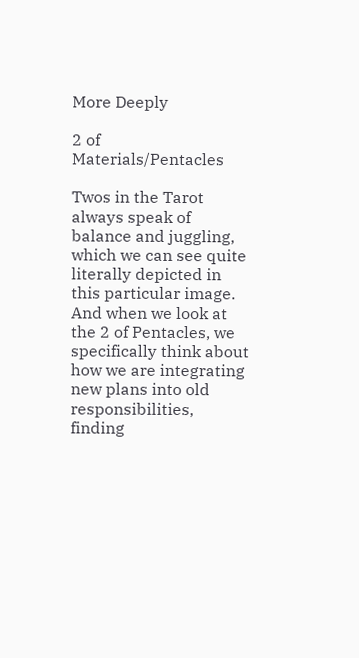More Deeply

2 of Materials/Pentacles

Twos in the Tarot always speak of balance and juggling, which we can see quite literally depicted in this particular image. And when we look at the 2 of Pentacles, we specifically think about how we are integrating new plans into old responsibilities, finding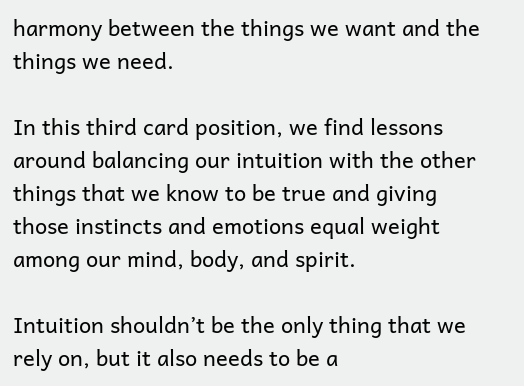harmony between the things we want and the things we need.

In this third card position, we find lessons around balancing our intuition with the other things that we know to be true and giving those instincts and emotions equal weight among our mind, body, and spirit.

Intuition shouldn’t be the only thing that we rely on, but it also needs to be a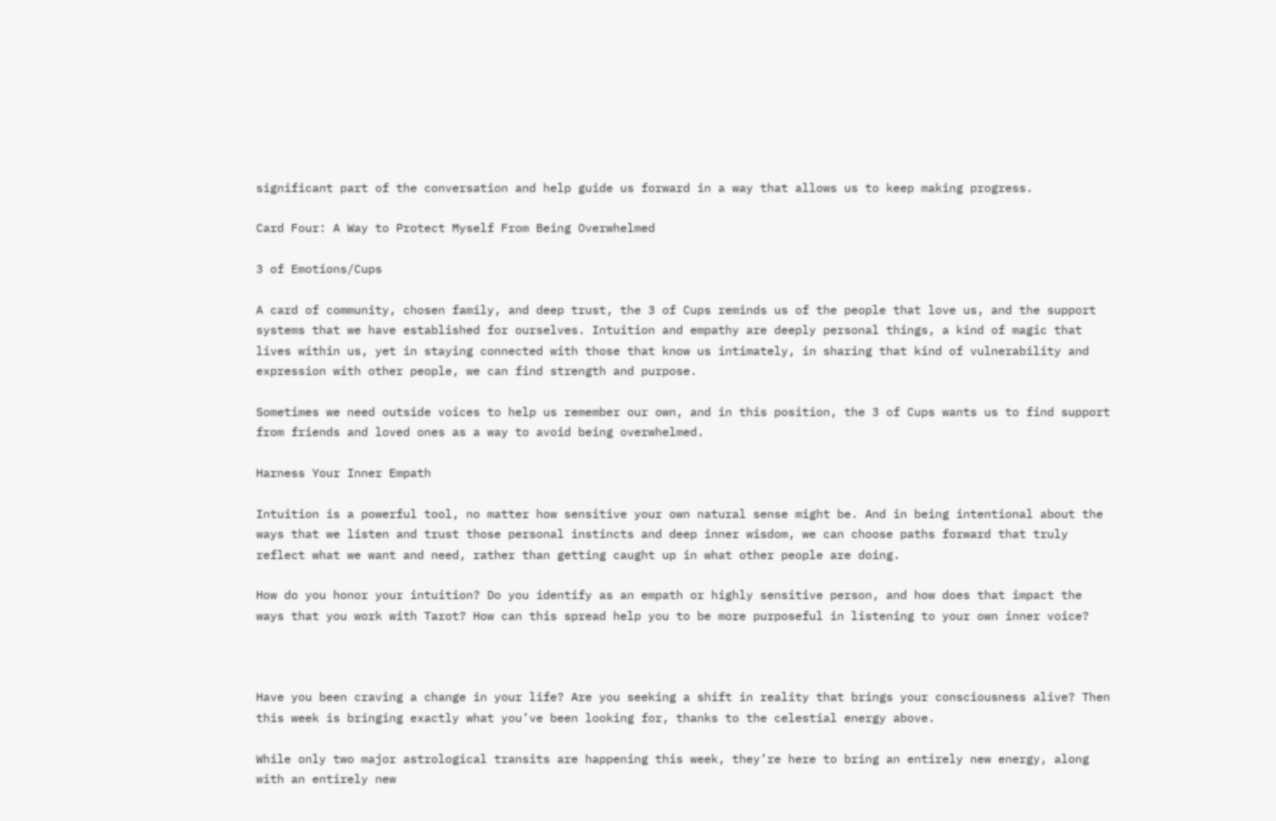significant part of the conversation and help guide us forward in a way that allows us to keep making progress.

Card Four: A Way to Protect Myself From Being Overwhelmed

3 of Emotions/Cups

A card of community, chosen family, and deep trust, the 3 of Cups reminds us of the people that love us, and the support systems that we have established for ourselves. Intuition and empathy are deeply personal things, a kind of magic that lives within us, yet in staying connected with those that know us intimately, in sharing that kind of vulnerability and expression with other people, we can find strength and purpose.

Sometimes we need outside voices to help us remember our own, and in this position, the 3 of Cups wants us to find support from friends and loved ones as a way to avoid being overwhelmed.

Harness Your Inner Empath

Intuition is a powerful tool, no matter how sensitive your own natural sense might be. And in being intentional about the ways that we listen and trust those personal instincts and deep inner wisdom, we can choose paths forward that truly reflect what we want and need, rather than getting caught up in what other people are doing.

How do you honor your intuition? Do you identify as an empath or highly sensitive person, and how does that impact the ways that you work with Tarot? How can this spread help you to be more purposeful in listening to your own inner voice?



Have you been craving a change in your life? Are you seeking a shift in reality that brings your consciousness alive? Then this week is bringing exactly what you’ve been looking for, thanks to the celestial energy above.

While only two major astrological transits are happening this week, they’re here to bring an entirely new energy, along with an entirely new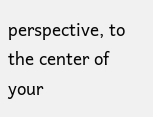perspective, to the center of your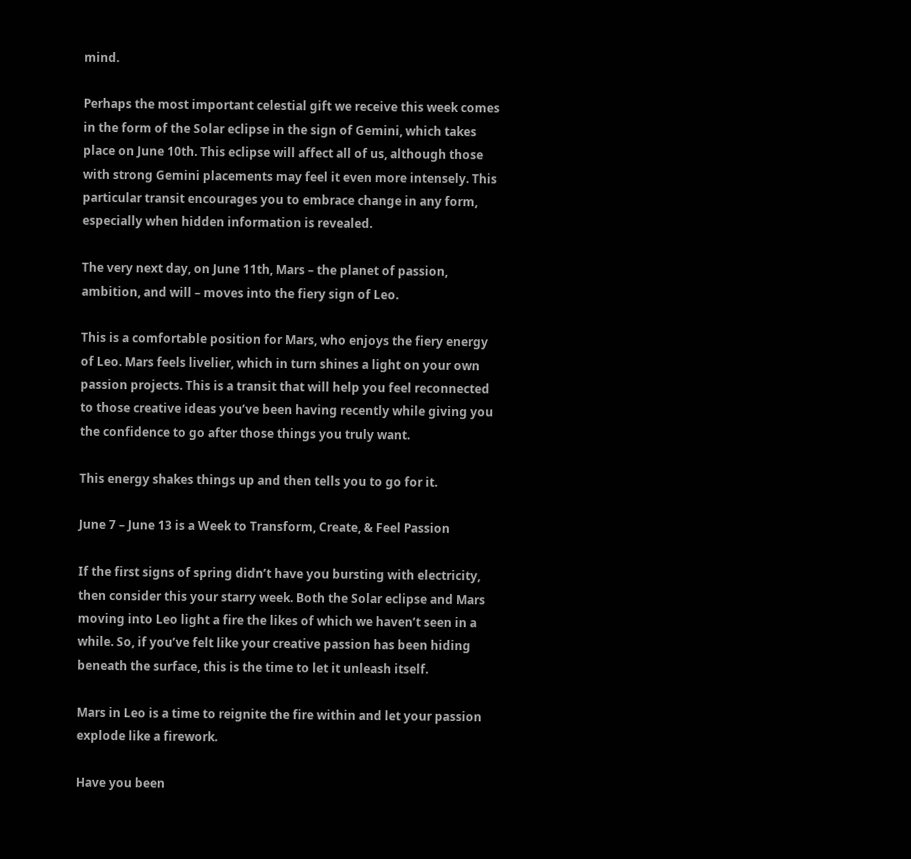mind.

Perhaps the most important celestial gift we receive this week comes in the form of the Solar eclipse in the sign of Gemini, which takes place on June 10th. This eclipse will affect all of us, although those with strong Gemini placements may feel it even more intensely. This particular transit encourages you to embrace change in any form, especially when hidden information is revealed.

The very next day, on June 11th, Mars – the planet of passion, ambition, and will – moves into the fiery sign of Leo.

This is a comfortable position for Mars, who enjoys the fiery energy of Leo. Mars feels livelier, which in turn shines a light on your own passion projects. This is a transit that will help you feel reconnected to those creative ideas you’ve been having recently while giving you the confidence to go after those things you truly want.

This energy shakes things up and then tells you to go for it.

June 7 – June 13 is a Week to Transform, Create, & Feel Passion

If the first signs of spring didn’t have you bursting with electricity, then consider this your starry week. Both the Solar eclipse and Mars moving into Leo light a fire the likes of which we haven’t seen in a while. So, if you’ve felt like your creative passion has been hiding beneath the surface, this is the time to let it unleash itself.

Mars in Leo is a time to reignite the fire within and let your passion explode like a firework.

Have you been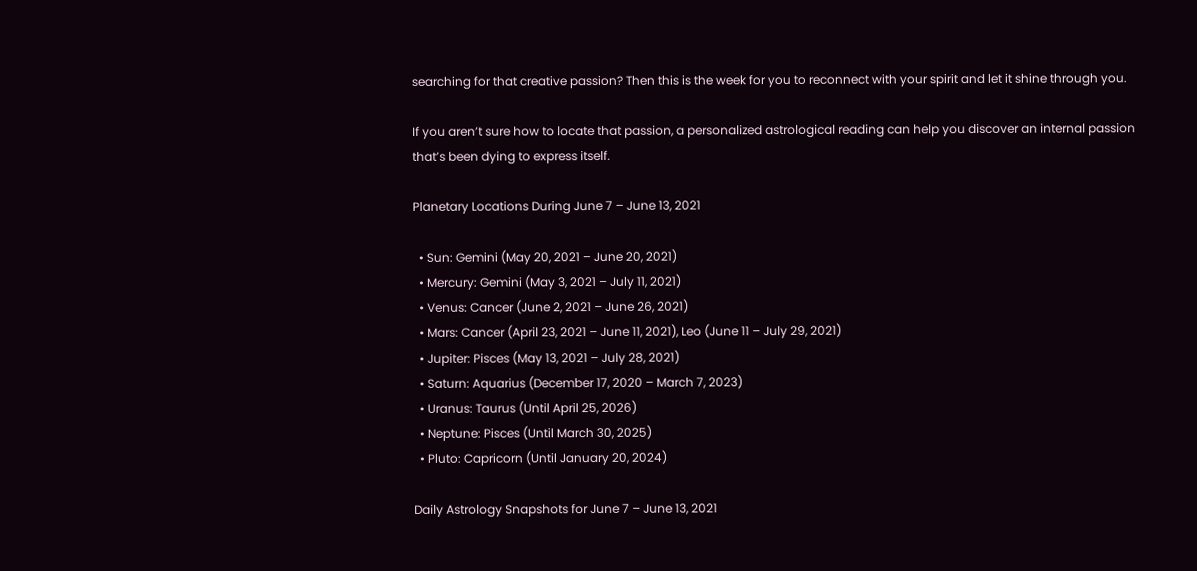searching for that creative passion? Then this is the week for you to reconnect with your spirit and let it shine through you.

If you aren’t sure how to locate that passion, a personalized astrological reading can help you discover an internal passion that’s been dying to express itself.

Planetary Locations During June 7 – June 13, 2021

  • Sun: Gemini (May 20, 2021 – June 20, 2021)
  • Mercury: Gemini (May 3, 2021 – July 11, 2021)
  • Venus: Cancer (June 2, 2021 – June 26, 2021)
  • Mars: Cancer (April 23, 2021 – June 11, 2021), Leo (June 11 – July 29, 2021)
  • Jupiter: Pisces (May 13, 2021 – July 28, 2021)
  • Saturn: Aquarius (December 17, 2020 – March 7, 2023)
  • Uranus: Taurus (Until April 25, 2026)
  • Neptune: Pisces (Until March 30, 2025)
  • Pluto: Capricorn (Until January 20, 2024)

Daily Astrology Snapshots for June 7 – June 13, 2021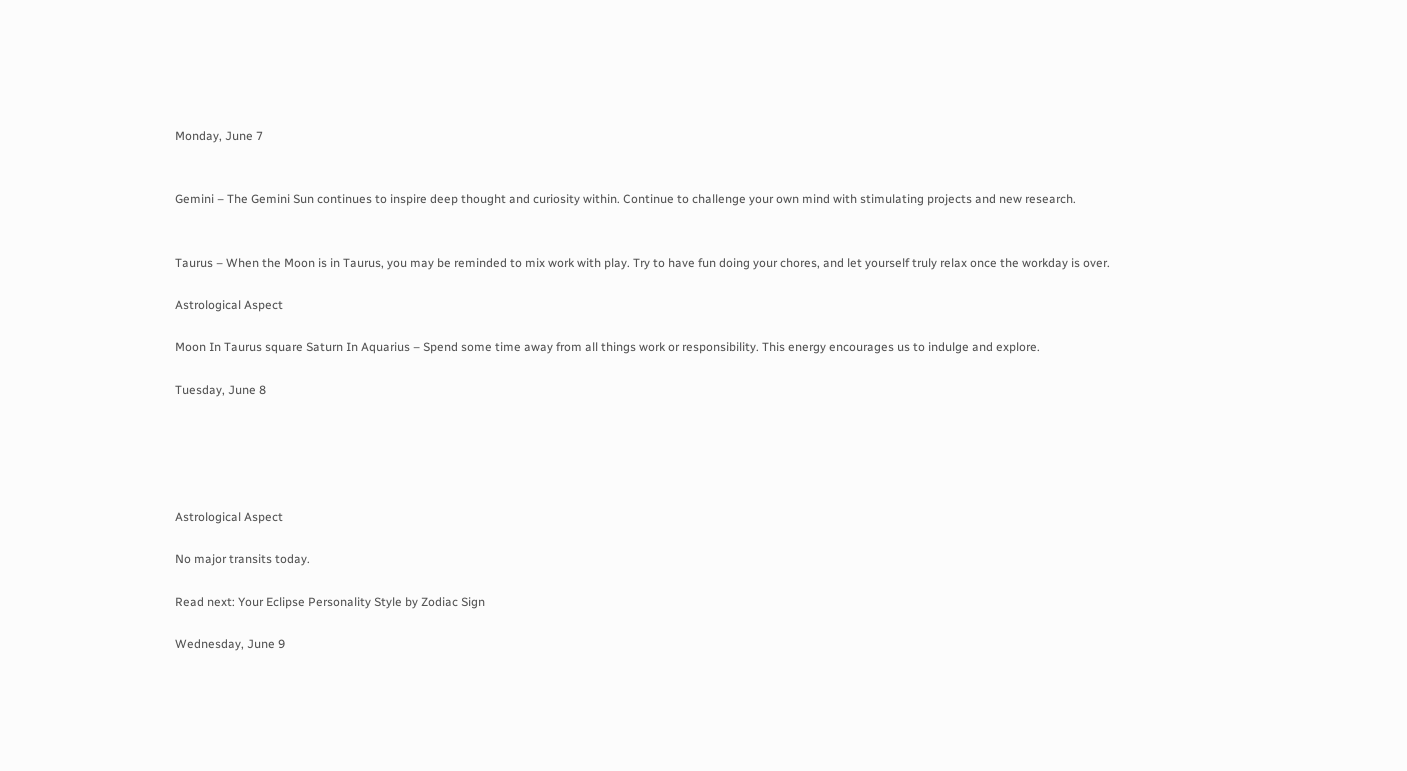Monday, June 7


Gemini – The Gemini Sun continues to inspire deep thought and curiosity within. Continue to challenge your own mind with stimulating projects and new research.


Taurus – When the Moon is in Taurus, you may be reminded to mix work with play. Try to have fun doing your chores, and let yourself truly relax once the workday is over.

Astrological Aspect

Moon In Taurus square Saturn In Aquarius – Spend some time away from all things work or responsibility. This energy encourages us to indulge and explore.

Tuesday, June 8





Astrological Aspect

No major transits today.

Read next: Your Eclipse Personality Style by Zodiac Sign

Wednesday, June 9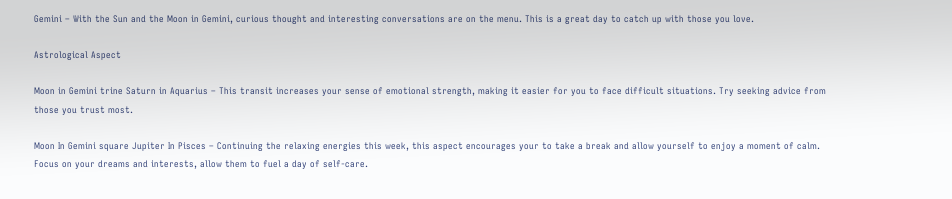Gemini – With the Sun and the Moon in Gemini, curious thought and interesting conversations are on the menu. This is a great day to catch up with those you love.

Astrological Aspect

Moon in Gemini trine Saturn in Aquarius – This transit increases your sense of emotional strength, making it easier for you to face difficult situations. Try seeking advice from those you trust most.

Moon In Gemini square Jupiter In Pisces – Continuing the relaxing energies this week, this aspect encourages your to take a break and allow yourself to enjoy a moment of calm. Focus on your dreams and interests, allow them to fuel a day of self-care.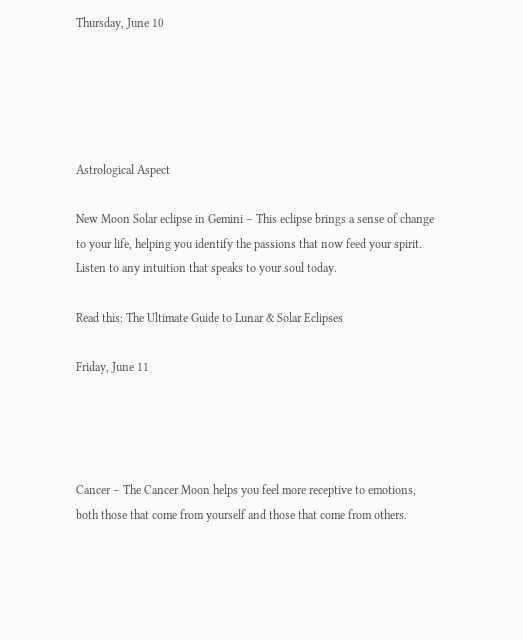Thursday, June 10





Astrological Aspect

New Moon Solar eclipse in Gemini – This eclipse brings a sense of change to your life, helping you identify the passions that now feed your spirit. Listen to any intuition that speaks to your soul today.

Read this: The Ultimate Guide to Lunar & Solar Eclipses

Friday, June 11




Cancer – The Cancer Moon helps you feel more receptive to emotions, both those that come from yourself and those that come from others.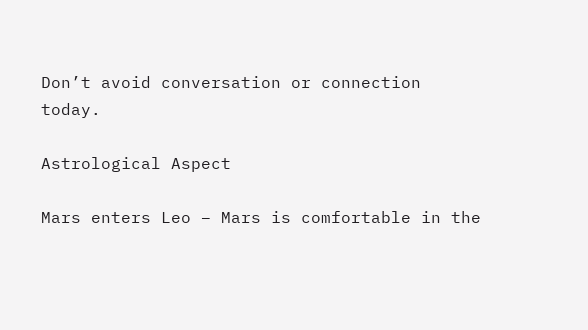Don’t avoid conversation or connection today.

Astrological Aspect

Mars enters Leo – Mars is comfortable in the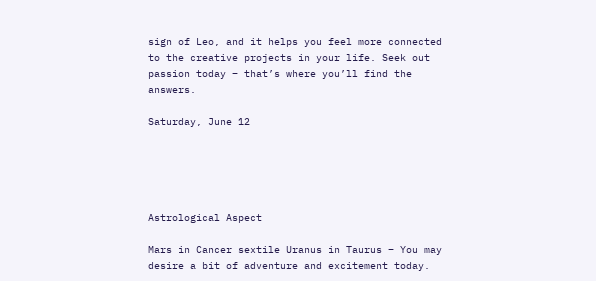sign of Leo, and it helps you feel more connected to the creative projects in your life. Seek out passion today – that’s where you’ll find the answers.

Saturday, June 12





Astrological Aspect

Mars in Cancer sextile Uranus in Taurus – You may desire a bit of adventure and excitement today.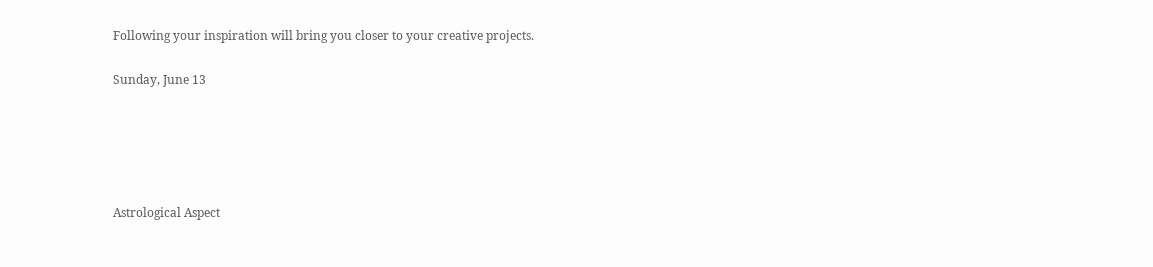Following your inspiration will bring you closer to your creative projects.

Sunday, June 13





Astrological Aspect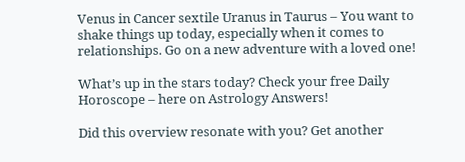Venus in Cancer sextile Uranus in Taurus – You want to shake things up today, especially when it comes to relationships. Go on a new adventure with a loved one!

What’s up in the stars today? Check your free Daily Horoscope – here on Astrology Answers!

Did this overview resonate with you? Get another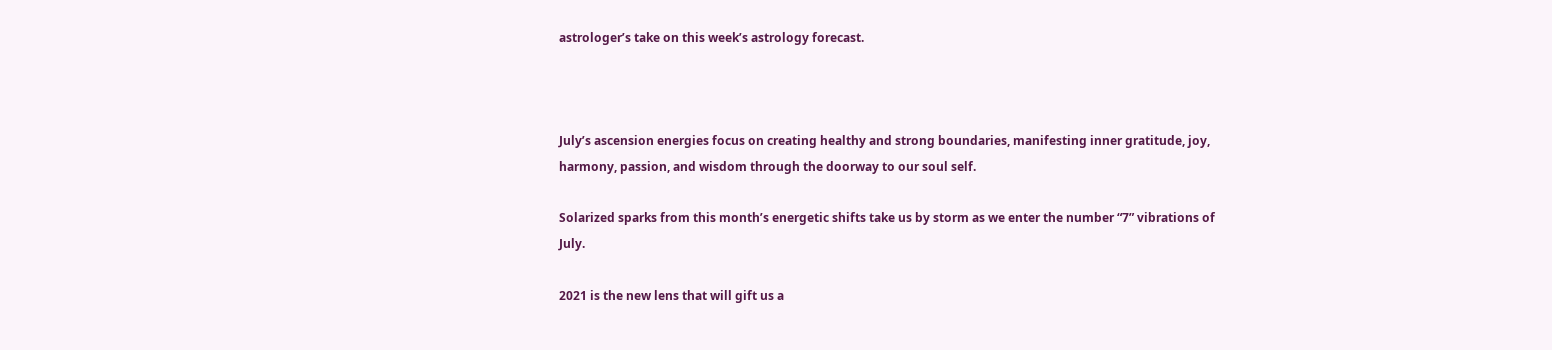astrologer’s take on this week’s astrology forecast.



July’s ascension energies focus on creating healthy and strong boundaries, manifesting inner gratitude, joy, harmony, passion, and wisdom through the doorway to our soul self.

Solarized sparks from this month’s energetic shifts take us by storm as we enter the number “7” vibrations of July.

2021 is the new lens that will gift us a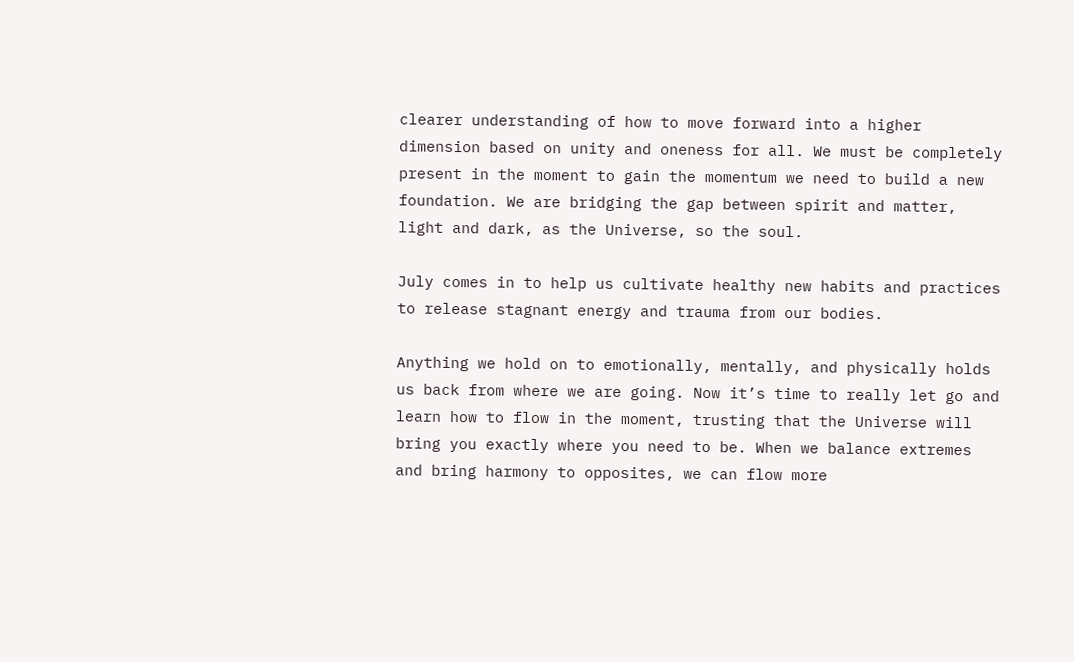clearer understanding of how to move forward into a higher dimension based on unity and oneness for all. We must be completely present in the moment to gain the momentum we need to build a new foundation. We are bridging the gap between spirit and matter, light and dark, as the Universe, so the soul.

July comes in to help us cultivate healthy new habits and practices to release stagnant energy and trauma from our bodies.

Anything we hold on to emotionally, mentally, and physically holds us back from where we are going. Now it’s time to really let go and learn how to flow in the moment, trusting that the Universe will bring you exactly where you need to be. When we balance extremes and bring harmony to opposites, we can flow more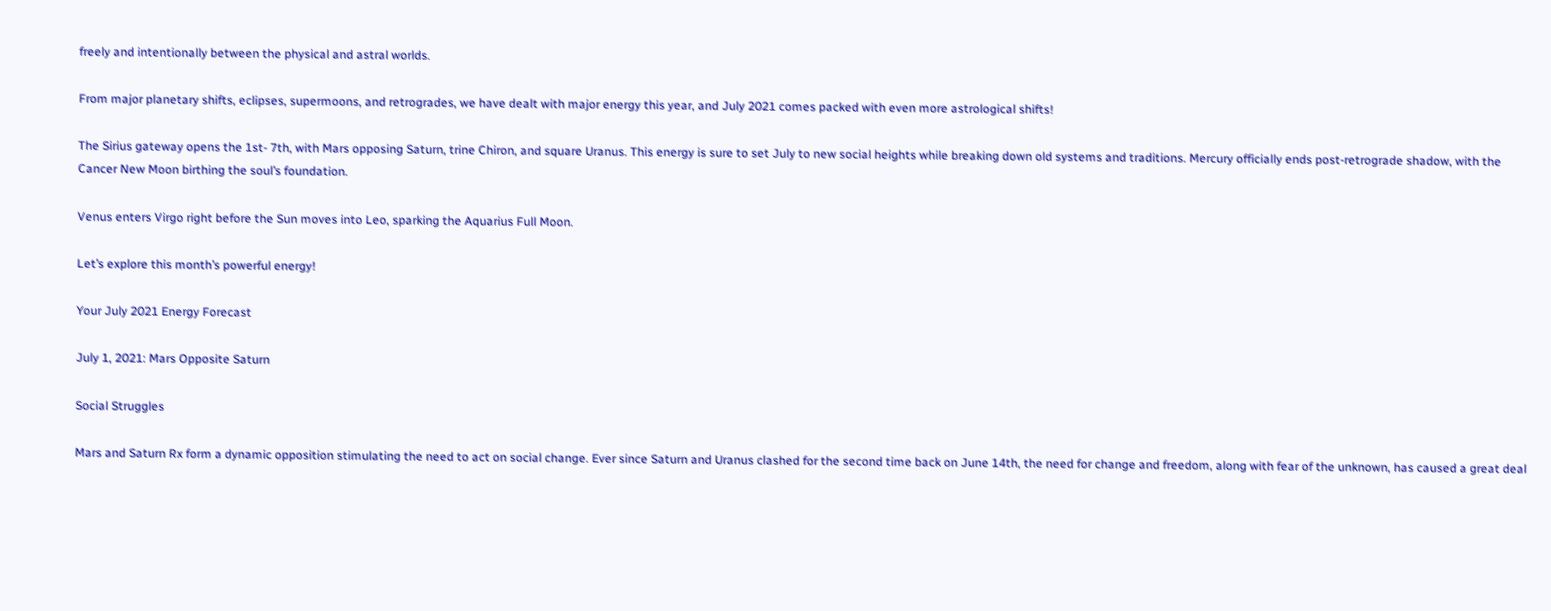freely and intentionally between the physical and astral worlds.

From major planetary shifts, eclipses, supermoons, and retrogrades, we have dealt with major energy this year, and July 2021 comes packed with even more astrological shifts!

The Sirius gateway opens the 1st- 7th, with Mars opposing Saturn, trine Chiron, and square Uranus. This energy is sure to set July to new social heights while breaking down old systems and traditions. Mercury officially ends post-retrograde shadow, with the Cancer New Moon birthing the soul’s foundation.

Venus enters Virgo right before the Sun moves into Leo, sparking the Aquarius Full Moon.

Let’s explore this month’s powerful energy!

Your July 2021 Energy Forecast

July 1, 2021: Mars Opposite Saturn

Social Struggles

Mars and Saturn Rx form a dynamic opposition stimulating the need to act on social change. Ever since Saturn and Uranus clashed for the second time back on June 14th, the need for change and freedom, along with fear of the unknown, has caused a great deal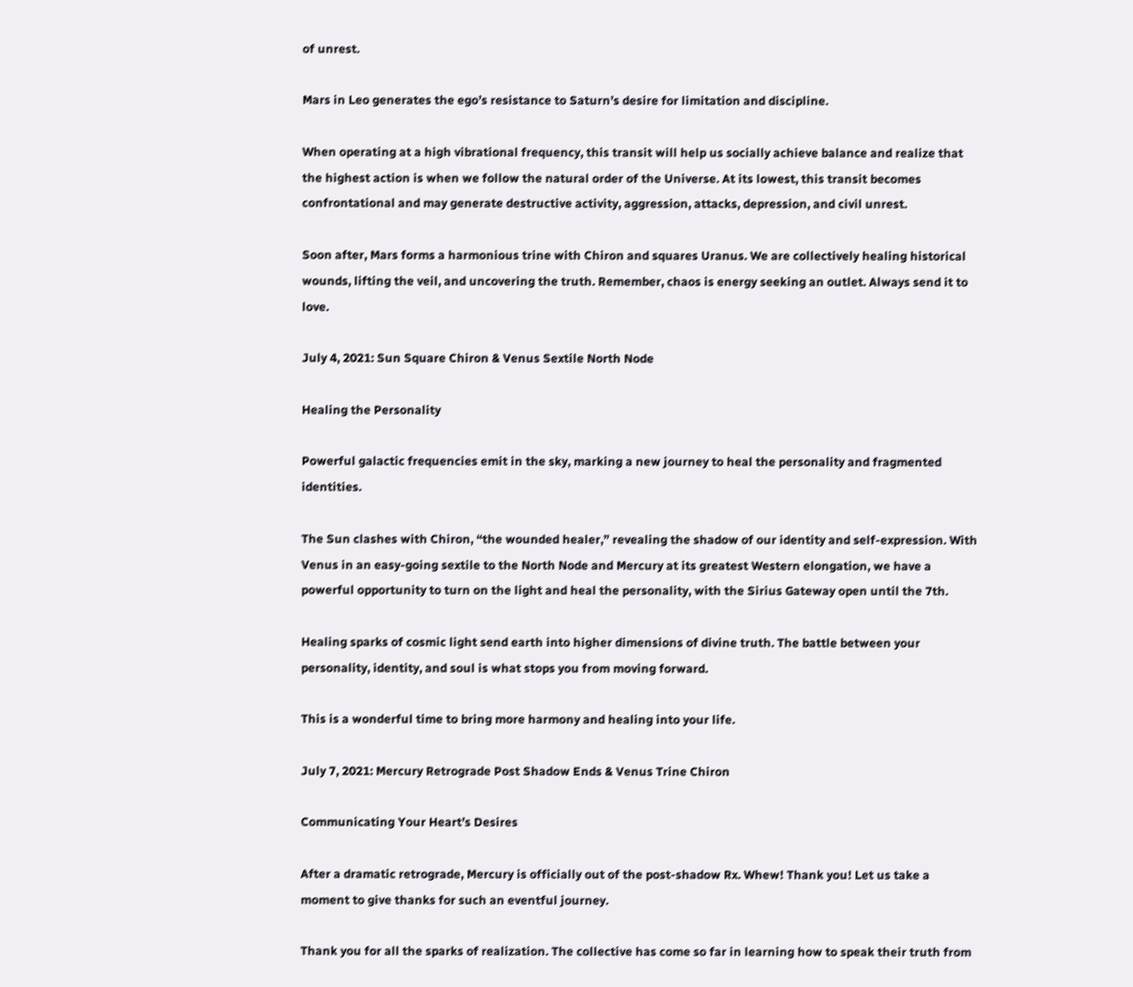of unrest.

Mars in Leo generates the ego’s resistance to Saturn’s desire for limitation and discipline.

When operating at a high vibrational frequency, this transit will help us socially achieve balance and realize that the highest action is when we follow the natural order of the Universe. At its lowest, this transit becomes confrontational and may generate destructive activity, aggression, attacks, depression, and civil unrest.

Soon after, Mars forms a harmonious trine with Chiron and squares Uranus. We are collectively healing historical wounds, lifting the veil, and uncovering the truth. Remember, chaos is energy seeking an outlet. Always send it to love.

July 4, 2021: Sun Square Chiron & Venus Sextile North Node

Healing the Personality

Powerful galactic frequencies emit in the sky, marking a new journey to heal the personality and fragmented identities.

The Sun clashes with Chiron, “the wounded healer,” revealing the shadow of our identity and self-expression. With Venus in an easy-going sextile to the North Node and Mercury at its greatest Western elongation, we have a powerful opportunity to turn on the light and heal the personality, with the Sirius Gateway open until the 7th.

Healing sparks of cosmic light send earth into higher dimensions of divine truth. The battle between your personality, identity, and soul is what stops you from moving forward.

This is a wonderful time to bring more harmony and healing into your life.

July 7, 2021: Mercury Retrograde Post Shadow Ends & Venus Trine Chiron

Communicating Your Heart’s Desires

After a dramatic retrograde, Mercury is officially out of the post-shadow Rx. Whew! Thank you! Let us take a moment to give thanks for such an eventful journey.

Thank you for all the sparks of realization. The collective has come so far in learning how to speak their truth from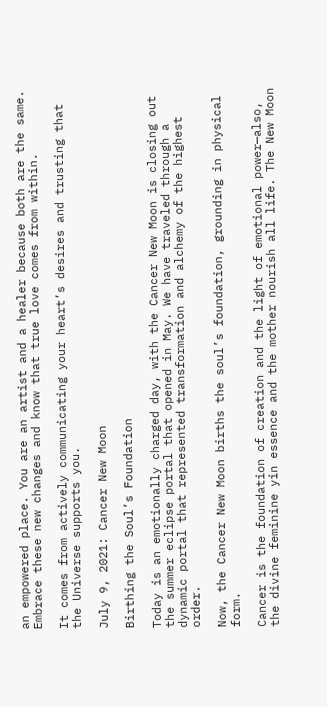an empowered place. You are an artist and a healer because both are the same. Embrace these new changes and know that true love comes from within.

It comes from actively communicating your heart’s desires and trusting that the Universe supports you.

July 9, 2021: Cancer New Moon

Birthing the Soul’s Foundation

Today is an emotionally charged day, with the Cancer New Moon is closing out the summer eclipse portal that opened in May. We have traveled through a dynamic portal that represented transformation and alchemy of the highest order.

Now, the Cancer New Moon births the soul’s foundation, grounding in physical form.

Cancer is the foundation of creation and the light of emotional power—also, the divine feminine yin essence and the mother nourish all life. The New Moon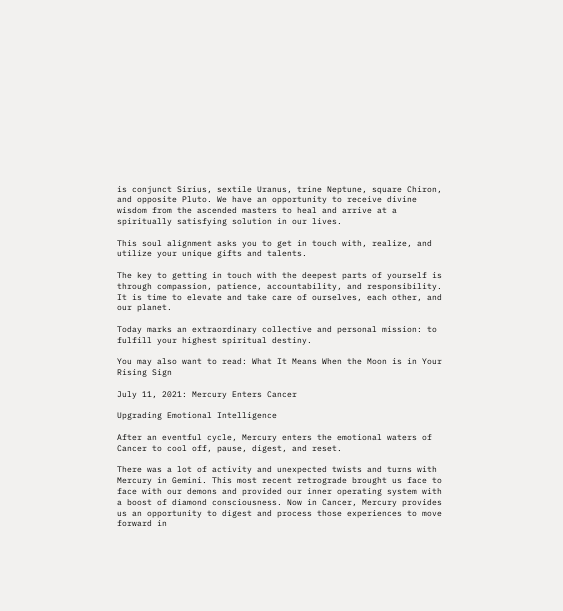is conjunct Sirius, sextile Uranus, trine Neptune, square Chiron, and opposite Pluto. We have an opportunity to receive divine wisdom from the ascended masters to heal and arrive at a spiritually satisfying solution in our lives.

This soul alignment asks you to get in touch with, realize, and utilize your unique gifts and talents.

The key to getting in touch with the deepest parts of yourself is through compassion, patience, accountability, and responsibility. It is time to elevate and take care of ourselves, each other, and our planet.

Today marks an extraordinary collective and personal mission: to fulfill your highest spiritual destiny.

You may also want to read: What It Means When the Moon is in Your Rising Sign

July 11, 2021: Mercury Enters Cancer

Upgrading Emotional Intelligence

After an eventful cycle, Mercury enters the emotional waters of Cancer to cool off, pause, digest, and reset.

There was a lot of activity and unexpected twists and turns with Mercury in Gemini. This most recent retrograde brought us face to face with our demons and provided our inner operating system with a boost of diamond consciousness. Now in Cancer, Mercury provides us an opportunity to digest and process those experiences to move forward in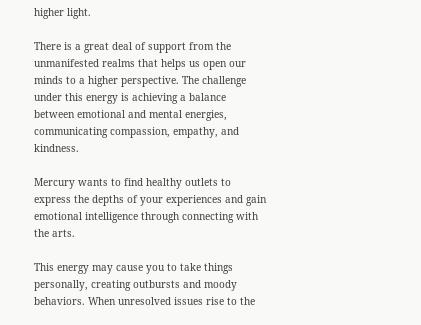higher light.

There is a great deal of support from the unmanifested realms that helps us open our minds to a higher perspective. The challenge under this energy is achieving a balance between emotional and mental energies, communicating compassion, empathy, and kindness.

Mercury wants to find healthy outlets to express the depths of your experiences and gain emotional intelligence through connecting with the arts.

This energy may cause you to take things personally, creating outbursts and moody behaviors. When unresolved issues rise to the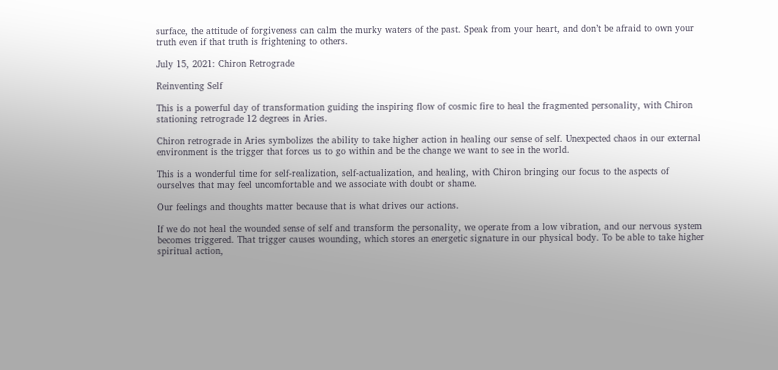surface, the attitude of forgiveness can calm the murky waters of the past. Speak from your heart, and don’t be afraid to own your truth even if that truth is frightening to others.

July 15, 2021: Chiron Retrograde

Reinventing Self

This is a powerful day of transformation guiding the inspiring flow of cosmic fire to heal the fragmented personality, with Chiron stationing retrograde 12 degrees in Aries.

Chiron retrograde in Aries symbolizes the ability to take higher action in healing our sense of self. Unexpected chaos in our external environment is the trigger that forces us to go within and be the change we want to see in the world.

This is a wonderful time for self-realization, self-actualization, and healing, with Chiron bringing our focus to the aspects of ourselves that may feel uncomfortable and we associate with doubt or shame.

Our feelings and thoughts matter because that is what drives our actions.

If we do not heal the wounded sense of self and transform the personality, we operate from a low vibration, and our nervous system becomes triggered. That trigger causes wounding, which stores an energetic signature in our physical body. To be able to take higher spiritual action,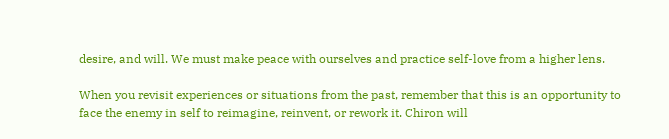desire, and will. We must make peace with ourselves and practice self-love from a higher lens.

When you revisit experiences or situations from the past, remember that this is an opportunity to face the enemy in self to reimagine, reinvent, or rework it. Chiron will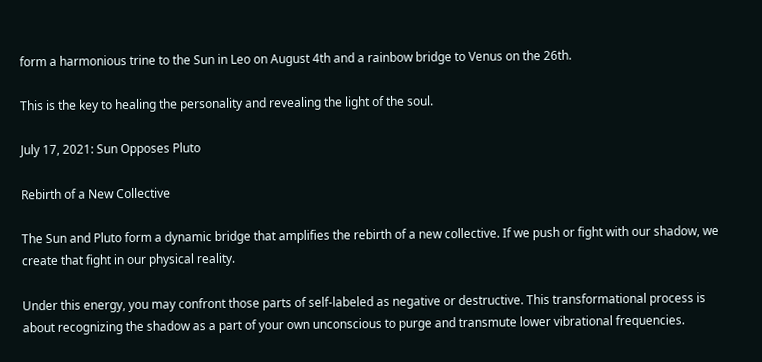form a harmonious trine to the Sun in Leo on August 4th and a rainbow bridge to Venus on the 26th.

This is the key to healing the personality and revealing the light of the soul.

July 17, 2021: Sun Opposes Pluto

Rebirth of a New Collective

The Sun and Pluto form a dynamic bridge that amplifies the rebirth of a new collective. If we push or fight with our shadow, we create that fight in our physical reality.

Under this energy, you may confront those parts of self-labeled as negative or destructive. This transformational process is about recognizing the shadow as a part of your own unconscious to purge and transmute lower vibrational frequencies.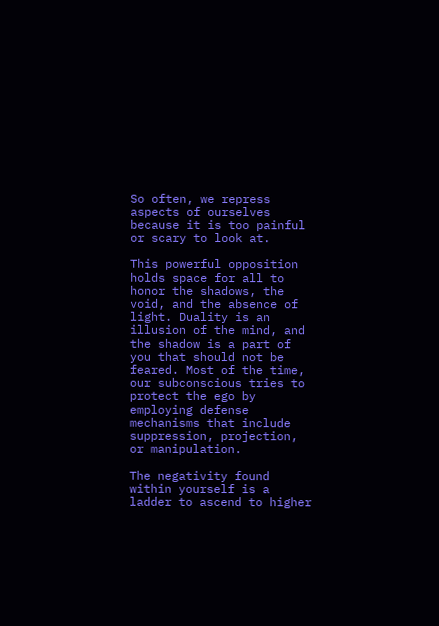So often, we repress aspects of ourselves because it is too painful or scary to look at.

This powerful opposition holds space for all to honor the shadows, the void, and the absence of light. Duality is an illusion of the mind, and the shadow is a part of you that should not be feared. Most of the time, our subconscious tries to protect the ego by employing defense mechanisms that include suppression, projection, or manipulation.

The negativity found within yourself is a ladder to ascend to higher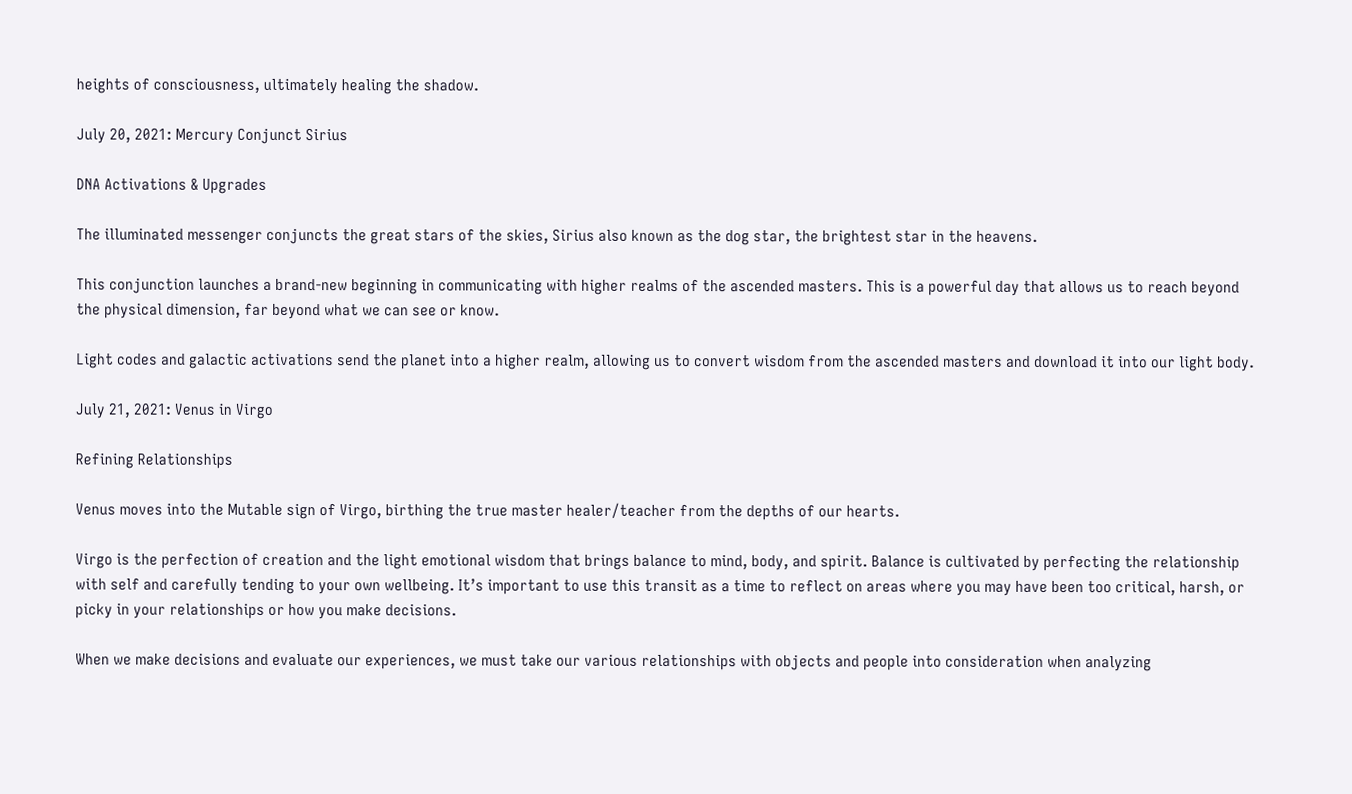heights of consciousness, ultimately healing the shadow.

July 20, 2021: Mercury Conjunct Sirius

DNA Activations & Upgrades

The illuminated messenger conjuncts the great stars of the skies, Sirius also known as the dog star, the brightest star in the heavens.

This conjunction launches a brand-new beginning in communicating with higher realms of the ascended masters. This is a powerful day that allows us to reach beyond the physical dimension, far beyond what we can see or know.

Light codes and galactic activations send the planet into a higher realm, allowing us to convert wisdom from the ascended masters and download it into our light body.

July 21, 2021: Venus in Virgo

Refining Relationships

Venus moves into the Mutable sign of Virgo, birthing the true master healer/teacher from the depths of our hearts.

Virgo is the perfection of creation and the light emotional wisdom that brings balance to mind, body, and spirit. Balance is cultivated by perfecting the relationship with self and carefully tending to your own wellbeing. It’s important to use this transit as a time to reflect on areas where you may have been too critical, harsh, or picky in your relationships or how you make decisions.

When we make decisions and evaluate our experiences, we must take our various relationships with objects and people into consideration when analyzing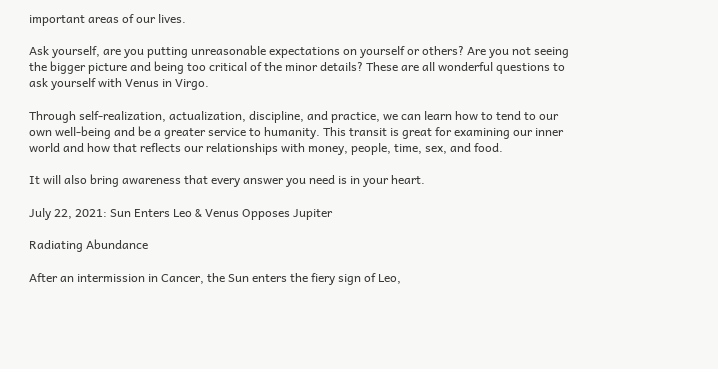important areas of our lives.

Ask yourself, are you putting unreasonable expectations on yourself or others? Are you not seeing the bigger picture and being too critical of the minor details? These are all wonderful questions to ask yourself with Venus in Virgo.

Through self-realization, actualization, discipline, and practice, we can learn how to tend to our own well-being and be a greater service to humanity. This transit is great for examining our inner world and how that reflects our relationships with money, people, time, sex, and food.

It will also bring awareness that every answer you need is in your heart.

July 22, 2021: Sun Enters Leo & Venus Opposes Jupiter

Radiating Abundance

After an intermission in Cancer, the Sun enters the fiery sign of Leo,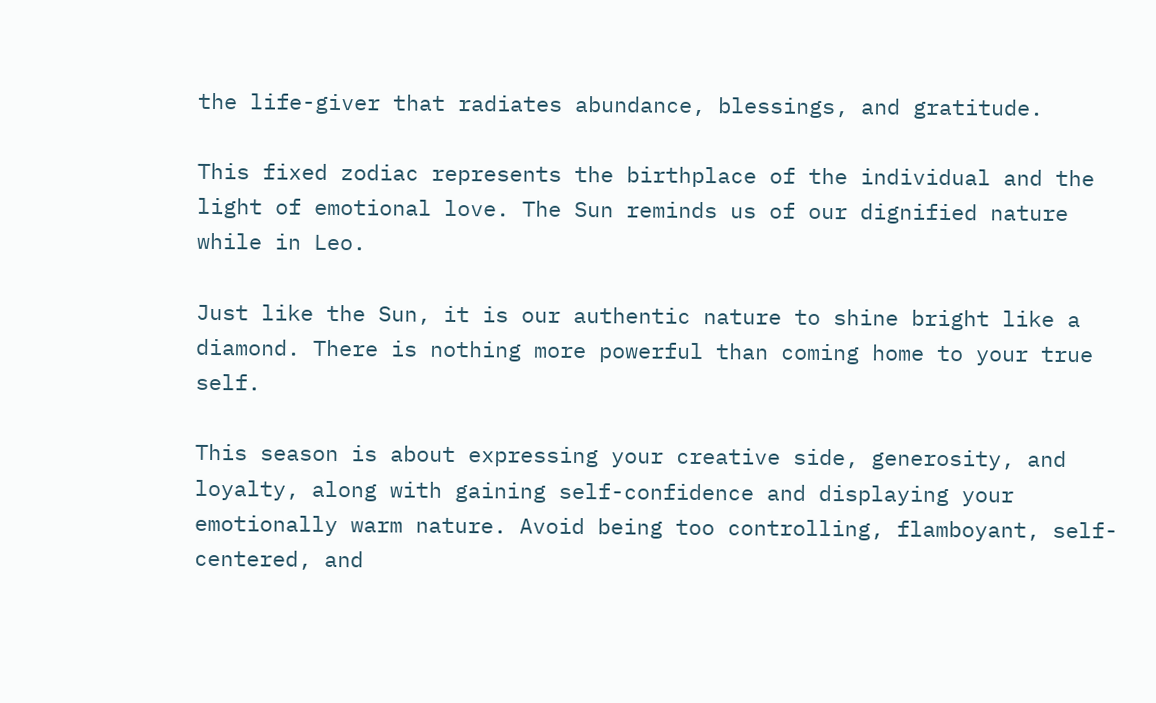the life-giver that radiates abundance, blessings, and gratitude.

This fixed zodiac represents the birthplace of the individual and the light of emotional love. The Sun reminds us of our dignified nature while in Leo.

Just like the Sun, it is our authentic nature to shine bright like a diamond. There is nothing more powerful than coming home to your true self.

This season is about expressing your creative side, generosity, and loyalty, along with gaining self-confidence and displaying your emotionally warm nature. Avoid being too controlling, flamboyant, self-centered, and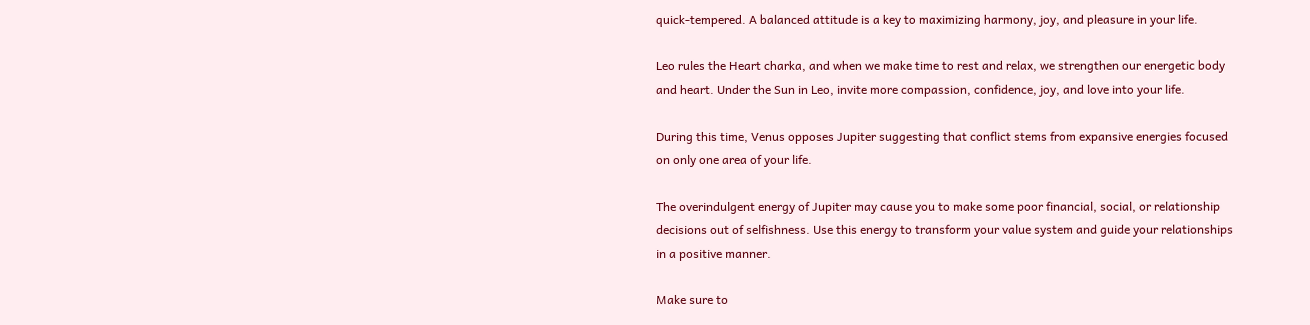quick-tempered. A balanced attitude is a key to maximizing harmony, joy, and pleasure in your life.

Leo rules the Heart charka, and when we make time to rest and relax, we strengthen our energetic body and heart. Under the Sun in Leo, invite more compassion, confidence, joy, and love into your life.

During this time, Venus opposes Jupiter suggesting that conflict stems from expansive energies focused on only one area of your life.

The overindulgent energy of Jupiter may cause you to make some poor financial, social, or relationship decisions out of selfishness. Use this energy to transform your value system and guide your relationships in a positive manner.

Make sure to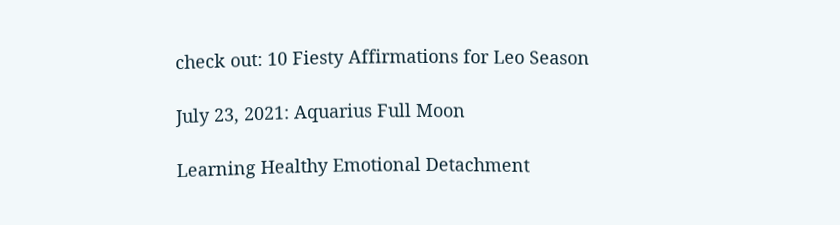check out: 10 Fiesty Affirmations for Leo Season

July 23, 2021: Aquarius Full Moon

Learning Healthy Emotional Detachment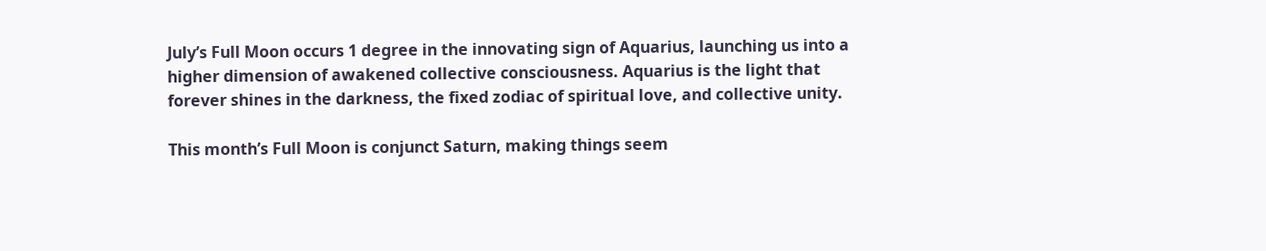July’s Full Moon occurs 1 degree in the innovating sign of Aquarius, launching us into a higher dimension of awakened collective consciousness. Aquarius is the light that forever shines in the darkness, the fixed zodiac of spiritual love, and collective unity.

This month’s Full Moon is conjunct Saturn, making things seem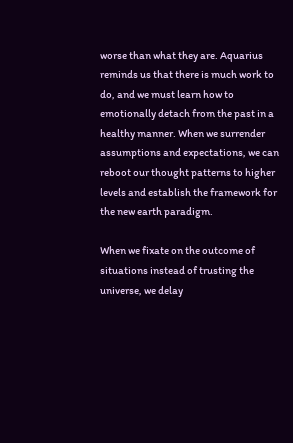worse than what they are. Aquarius reminds us that there is much work to do, and we must learn how to emotionally detach from the past in a healthy manner. When we surrender assumptions and expectations, we can reboot our thought patterns to higher levels and establish the framework for the new earth paradigm.

When we fixate on the outcome of situations instead of trusting the universe, we delay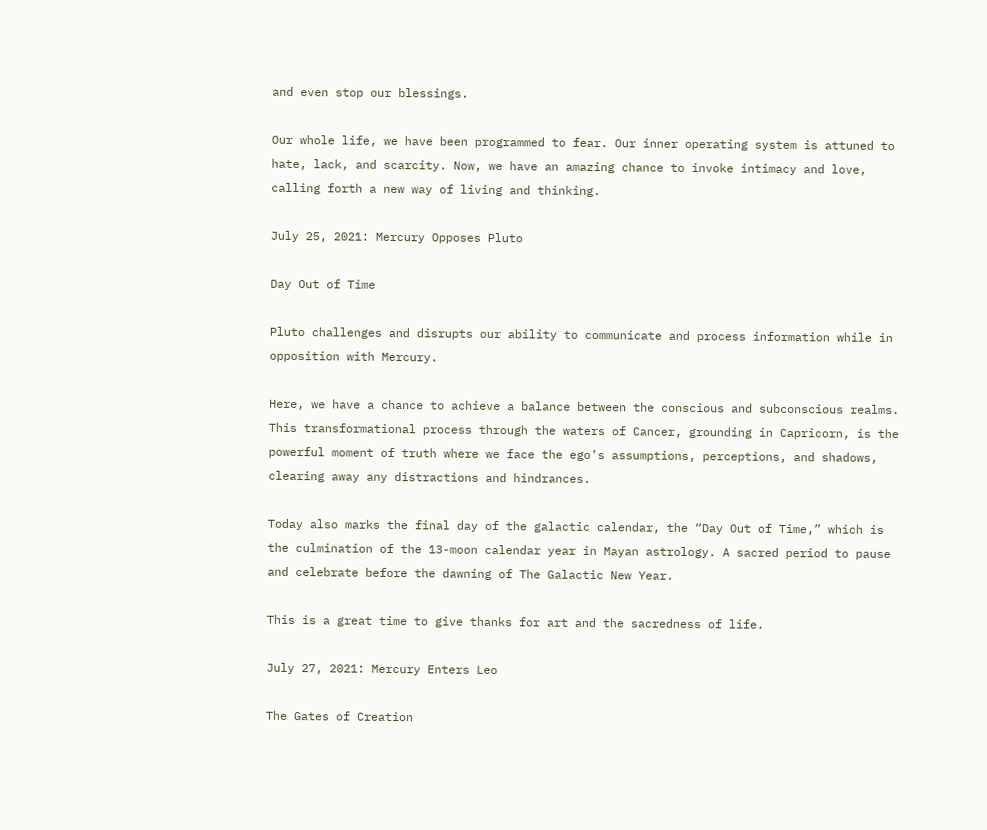and even stop our blessings.

Our whole life, we have been programmed to fear. Our inner operating system is attuned to hate, lack, and scarcity. Now, we have an amazing chance to invoke intimacy and love, calling forth a new way of living and thinking.

July 25, 2021: Mercury Opposes Pluto

Day Out of Time

Pluto challenges and disrupts our ability to communicate and process information while in opposition with Mercury.

Here, we have a chance to achieve a balance between the conscious and subconscious realms. This transformational process through the waters of Cancer, grounding in Capricorn, is the powerful moment of truth where we face the ego’s assumptions, perceptions, and shadows, clearing away any distractions and hindrances.

Today also marks the final day of the galactic calendar, the “Day Out of Time,” which is the culmination of the 13-moon calendar year in Mayan astrology. A sacred period to pause and celebrate before the dawning of The Galactic New Year.

This is a great time to give thanks for art and the sacredness of life.

July 27, 2021: Mercury Enters Leo

The Gates of Creation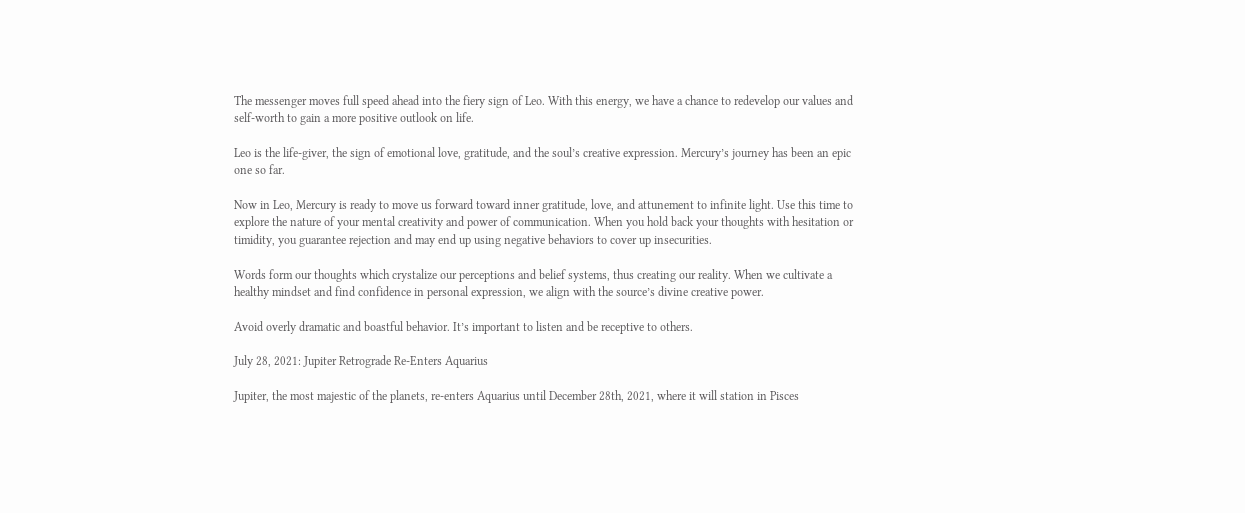The messenger moves full speed ahead into the fiery sign of Leo. With this energy, we have a chance to redevelop our values and self-worth to gain a more positive outlook on life.

Leo is the life-giver, the sign of emotional love, gratitude, and the soul’s creative expression. Mercury’s journey has been an epic one so far.

Now in Leo, Mercury is ready to move us forward toward inner gratitude, love, and attunement to infinite light. Use this time to explore the nature of your mental creativity and power of communication. When you hold back your thoughts with hesitation or timidity, you guarantee rejection and may end up using negative behaviors to cover up insecurities.

Words form our thoughts which crystalize our perceptions and belief systems, thus creating our reality. When we cultivate a healthy mindset and find confidence in personal expression, we align with the source’s divine creative power.

Avoid overly dramatic and boastful behavior. It’s important to listen and be receptive to others.

July 28, 2021: Jupiter Retrograde Re-Enters Aquarius

Jupiter, the most majestic of the planets, re-enters Aquarius until December 28th, 2021, where it will station in Pisces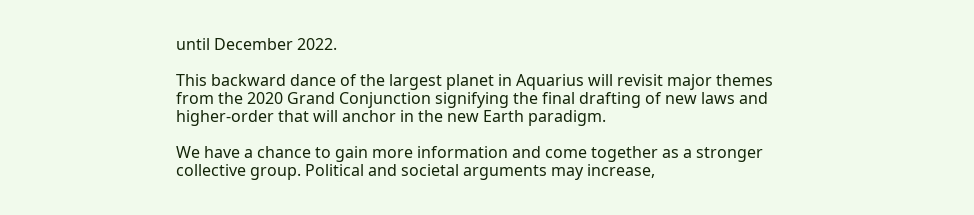until December 2022.

This backward dance of the largest planet in Aquarius will revisit major themes from the 2020 Grand Conjunction signifying the final drafting of new laws and higher-order that will anchor in the new Earth paradigm.

We have a chance to gain more information and come together as a stronger collective group. Political and societal arguments may increase,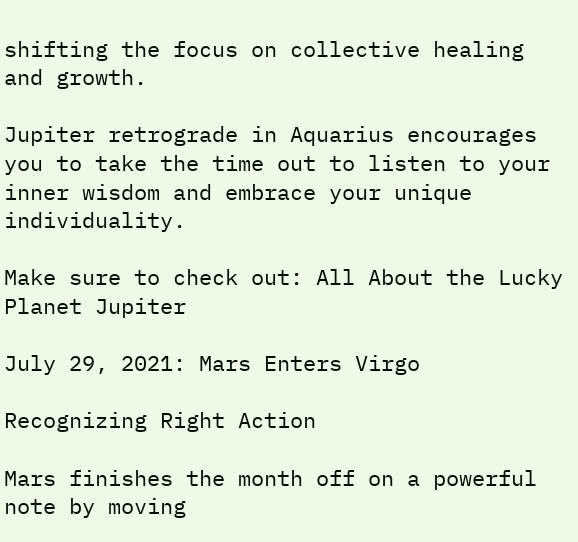shifting the focus on collective healing and growth.

Jupiter retrograde in Aquarius encourages you to take the time out to listen to your inner wisdom and embrace your unique individuality.

Make sure to check out: All About the Lucky Planet Jupiter

July 29, 2021: Mars Enters Virgo

Recognizing Right Action

Mars finishes the month off on a powerful note by moving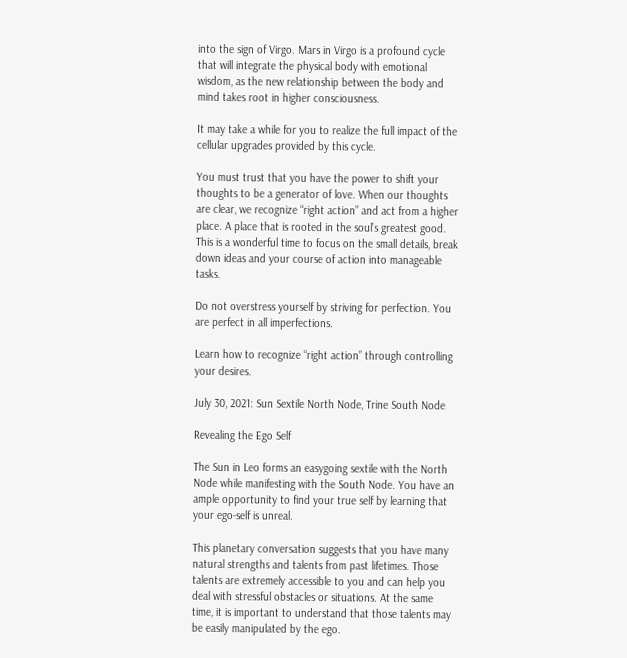into the sign of Virgo. Mars in Virgo is a profound cycle that will integrate the physical body with emotional wisdom, as the new relationship between the body and mind takes root in higher consciousness.

It may take a while for you to realize the full impact of the cellular upgrades provided by this cycle.

You must trust that you have the power to shift your thoughts to be a generator of love. When our thoughts are clear, we recognize “right action” and act from a higher place. A place that is rooted in the soul’s greatest good. This is a wonderful time to focus on the small details, break down ideas and your course of action into manageable tasks.

Do not overstress yourself by striving for perfection. You are perfect in all imperfections.

Learn how to recognize “right action” through controlling your desires.

July 30, 2021: Sun Sextile North Node, Trine South Node

Revealing the Ego Self

The Sun in Leo forms an easygoing sextile with the North Node while manifesting with the South Node. You have an ample opportunity to find your true self by learning that your ego-self is unreal.

This planetary conversation suggests that you have many natural strengths and talents from past lifetimes. Those talents are extremely accessible to you and can help you deal with stressful obstacles or situations. At the same time, it is important to understand that those talents may be easily manipulated by the ego.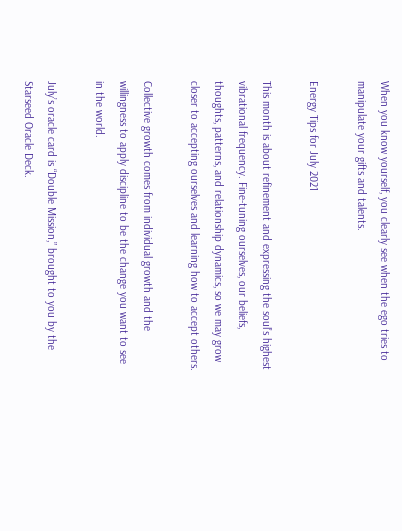When you know yourself, you clearly see when the ego tries to manipulate your gifts and talents.

Energy Tips for July 2021

This month is about refinement and expressing the soul’s highest vibrational frequency. Fine-tuning ourselves, our beliefs, thoughts, patterns, and relationship dynamics, so we may grow closer to accepting ourselves and learning how to accept others.

Collective growth comes from individual growth and the willingness to apply discipline to be the change you want to see in the world.

July’s oracle card is “Double Mission,” brought to you by the Starseed Oracle Deck.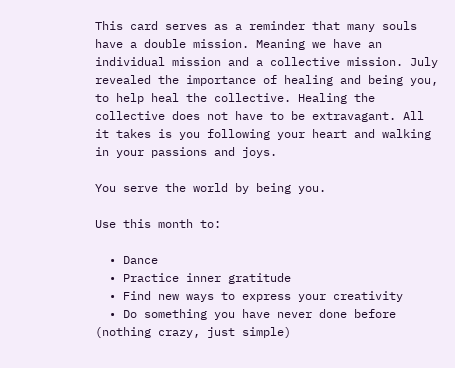This card serves as a reminder that many souls have a double mission. Meaning we have an individual mission and a collective mission. July revealed the importance of healing and being you, to help heal the collective. Healing the collective does not have to be extravagant. All it takes is you following your heart and walking in your passions and joys.

You serve the world by being you.

Use this month to:

  • Dance
  • Practice inner gratitude
  • Find new ways to express your creativity
  • Do something you have never done before (nothing crazy, just simple)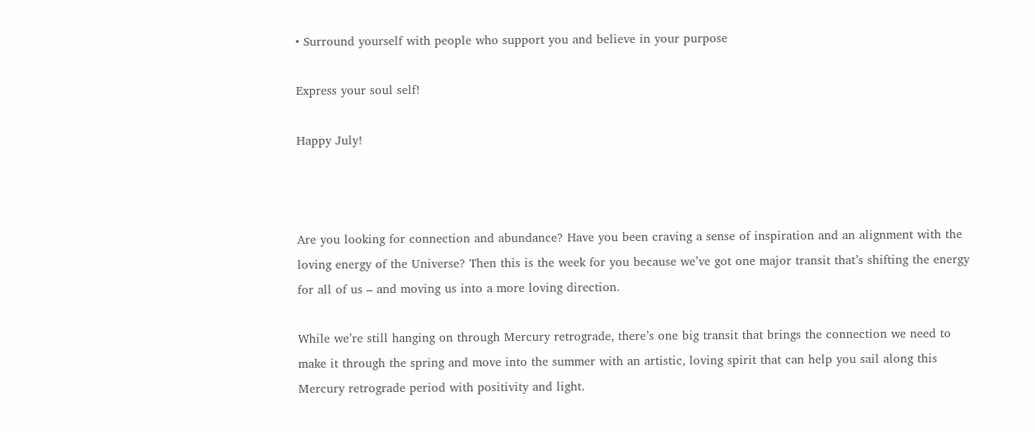• Surround yourself with people who support you and believe in your purpose

Express your soul self!

Happy July!



Are you looking for connection and abundance? Have you been craving a sense of inspiration and an alignment with the loving energy of the Universe? Then this is the week for you because we’ve got one major transit that’s shifting the energy for all of us – and moving us into a more loving direction.

While we’re still hanging on through Mercury retrograde, there’s one big transit that brings the connection we need to make it through the spring and move into the summer with an artistic, loving spirit that can help you sail along this Mercury retrograde period with positivity and light.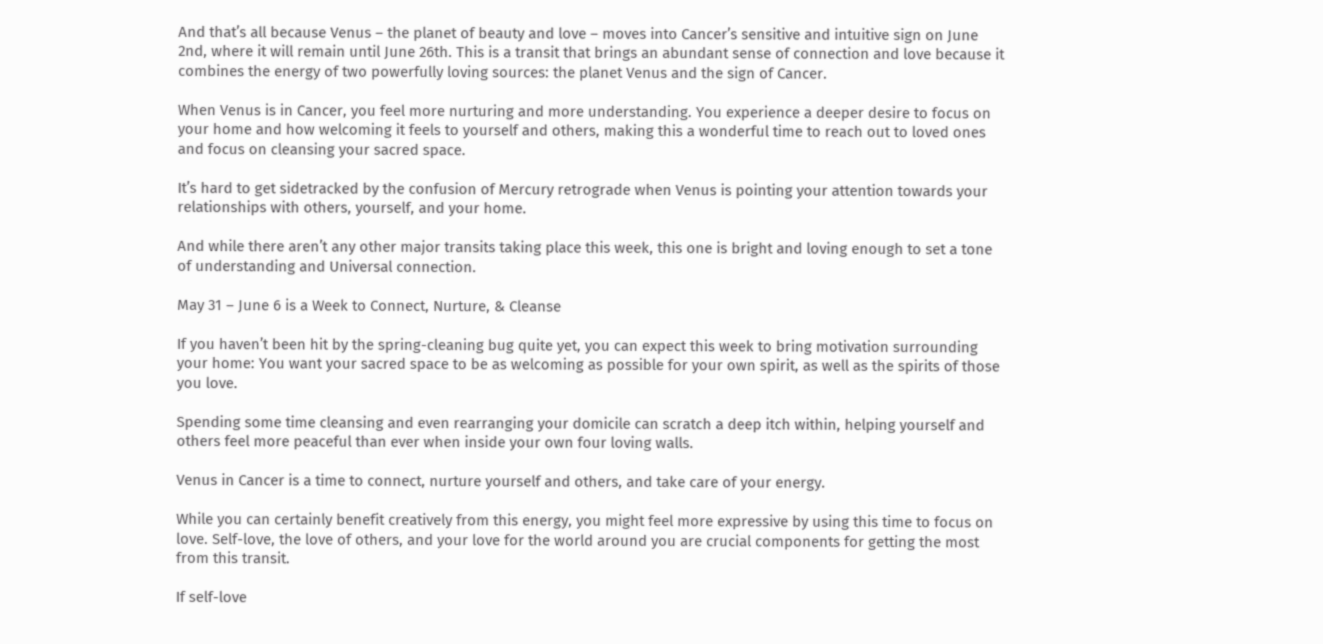And that’s all because Venus – the planet of beauty and love – moves into Cancer’s sensitive and intuitive sign on June 2nd, where it will remain until June 26th. This is a transit that brings an abundant sense of connection and love because it combines the energy of two powerfully loving sources: the planet Venus and the sign of Cancer.

When Venus is in Cancer, you feel more nurturing and more understanding. You experience a deeper desire to focus on your home and how welcoming it feels to yourself and others, making this a wonderful time to reach out to loved ones and focus on cleansing your sacred space.

It’s hard to get sidetracked by the confusion of Mercury retrograde when Venus is pointing your attention towards your relationships with others, yourself, and your home.

And while there aren’t any other major transits taking place this week, this one is bright and loving enough to set a tone of understanding and Universal connection.

May 31 – June 6 is a Week to Connect, Nurture, & Cleanse

If you haven’t been hit by the spring-cleaning bug quite yet, you can expect this week to bring motivation surrounding your home: You want your sacred space to be as welcoming as possible for your own spirit, as well as the spirits of those you love.

Spending some time cleansing and even rearranging your domicile can scratch a deep itch within, helping yourself and others feel more peaceful than ever when inside your own four loving walls.

Venus in Cancer is a time to connect, nurture yourself and others, and take care of your energy.

While you can certainly benefit creatively from this energy, you might feel more expressive by using this time to focus on love. Self-love, the love of others, and your love for the world around you are crucial components for getting the most from this transit.

If self-love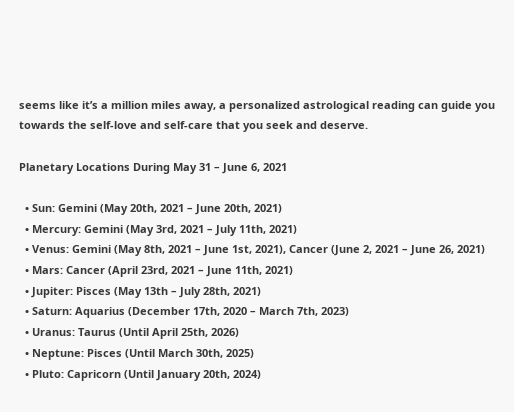seems like it’s a million miles away, a personalized astrological reading can guide you towards the self-love and self-care that you seek and deserve.

Planetary Locations During May 31 – June 6, 2021

  • Sun: Gemini (May 20th, 2021 – June 20th, 2021)
  • Mercury: Gemini (May 3rd, 2021 – July 11th, 2021)
  • Venus: Gemini (May 8th, 2021 – June 1st, 2021), Cancer (June 2, 2021 – June 26, 2021)
  • Mars: Cancer (April 23rd, 2021 – June 11th, 2021)
  • Jupiter: Pisces (May 13th – July 28th, 2021)
  • Saturn: Aquarius (December 17th, 2020 – March 7th, 2023)
  • Uranus: Taurus (Until April 25th, 2026)
  • Neptune: Pisces (Until March 30th, 2025)
  • Pluto: Capricorn (Until January 20th, 2024)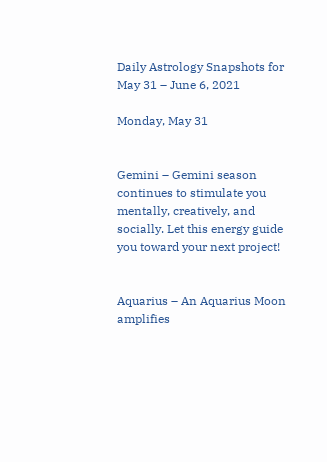Daily Astrology Snapshots for May 31 – June 6, 2021

Monday, May 31


Gemini – Gemini season continues to stimulate you mentally, creatively, and socially. Let this energy guide you toward your next project!


Aquarius – An Aquarius Moon amplifies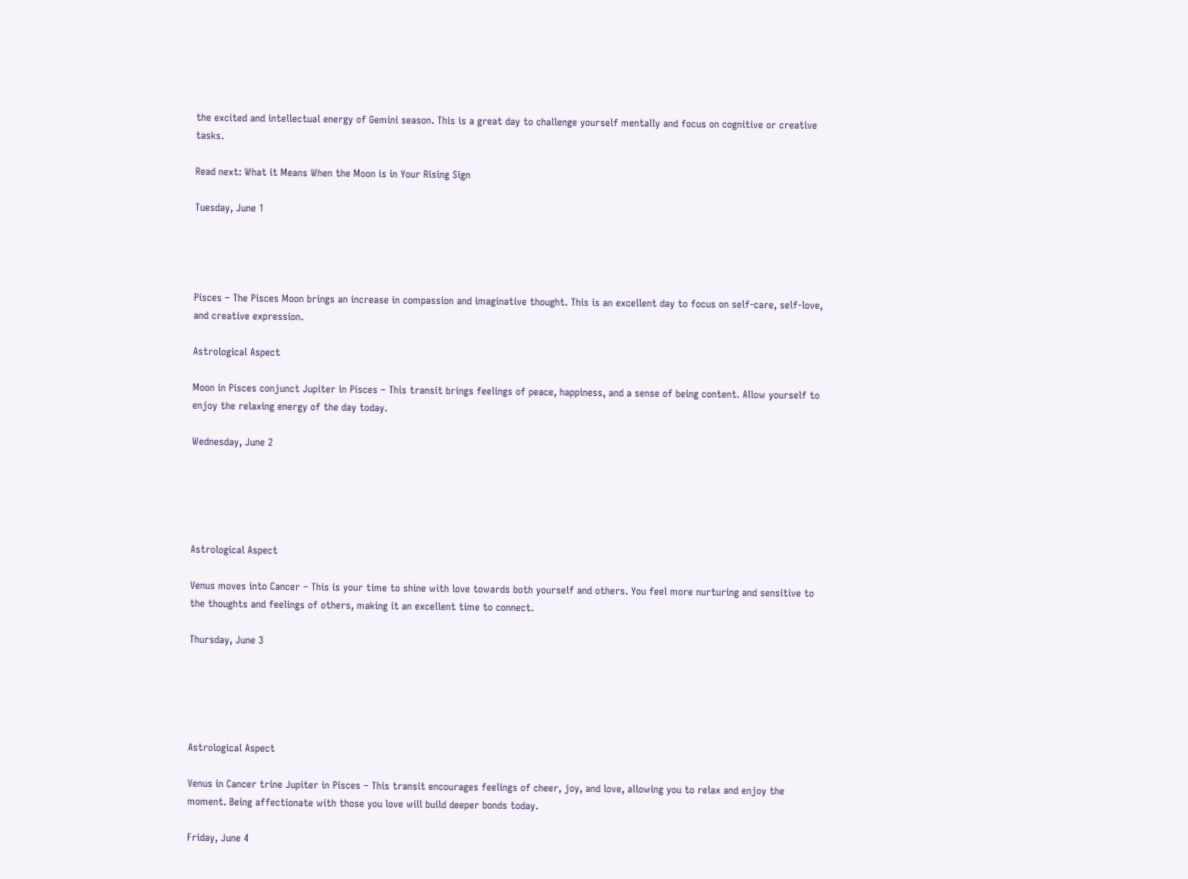the excited and intellectual energy of Gemini season. This is a great day to challenge yourself mentally and focus on cognitive or creative tasks.

Read next: What it Means When the Moon is in Your Rising Sign

Tuesday, June 1




Pisces – The Pisces Moon brings an increase in compassion and imaginative thought. This is an excellent day to focus on self-care, self-love, and creative expression.

Astrological Aspect

Moon in Pisces conjunct Jupiter in Pisces – This transit brings feelings of peace, happiness, and a sense of being content. Allow yourself to enjoy the relaxing energy of the day today.

Wednesday, June 2





Astrological Aspect

Venus moves into Cancer – This is your time to shine with love towards both yourself and others. You feel more nurturing and sensitive to the thoughts and feelings of others, making it an excellent time to connect.

Thursday, June 3





Astrological Aspect

Venus in Cancer trine Jupiter in Pisces – This transit encourages feelings of cheer, joy, and love, allowing you to relax and enjoy the moment. Being affectionate with those you love will build deeper bonds today.

Friday, June 4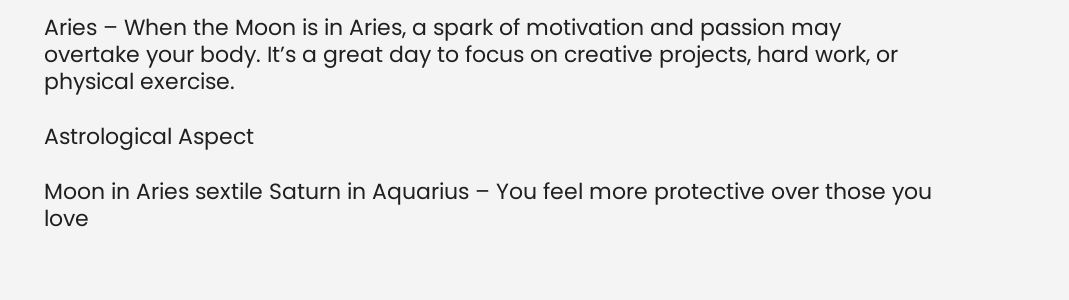Aries – When the Moon is in Aries, a spark of motivation and passion may overtake your body. It’s a great day to focus on creative projects, hard work, or physical exercise.

Astrological Aspect

Moon in Aries sextile Saturn in Aquarius – You feel more protective over those you love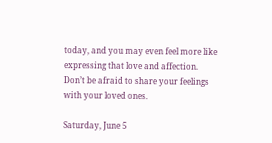today, and you may even feel more like expressing that love and affection. Don’t be afraid to share your feelings with your loved ones.

Saturday, June 5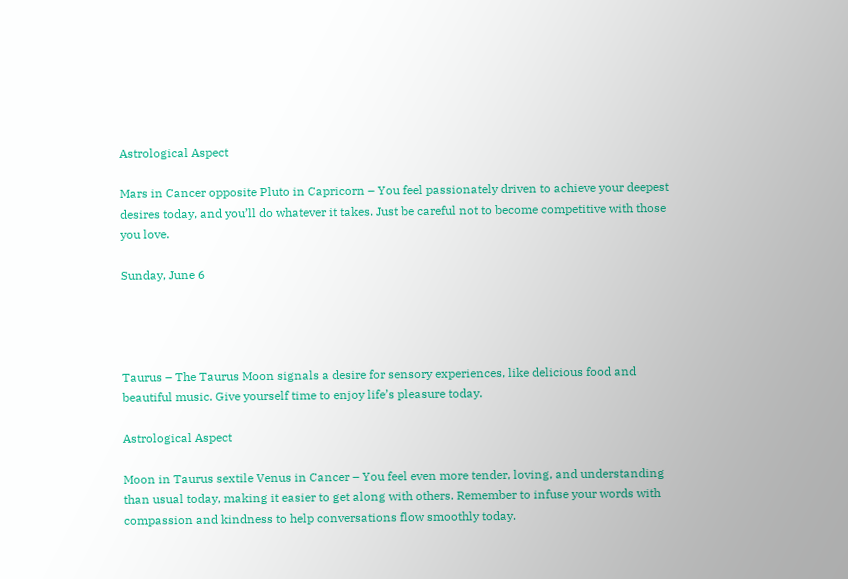Astrological Aspect

Mars in Cancer opposite Pluto in Capricorn – You feel passionately driven to achieve your deepest desires today, and you’ll do whatever it takes. Just be careful not to become competitive with those you love.

Sunday, June 6




Taurus – The Taurus Moon signals a desire for sensory experiences, like delicious food and beautiful music. Give yourself time to enjoy life’s pleasure today.

Astrological Aspect

Moon in Taurus sextile Venus in Cancer – You feel even more tender, loving, and understanding than usual today, making it easier to get along with others. Remember to infuse your words with compassion and kindness to help conversations flow smoothly today.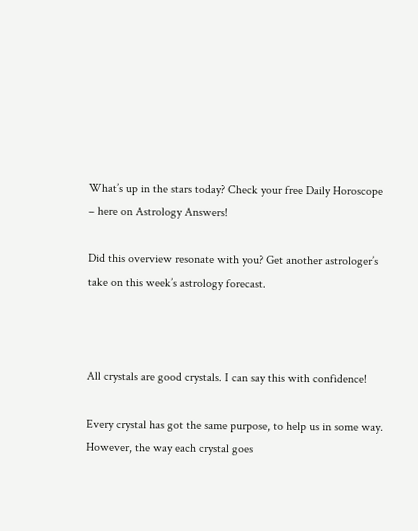What’s up in the stars today? Check your free Daily Horoscope – here on Astrology Answers!

Did this overview resonate with you? Get another astrologer’s take on this week’s astrology forecast.



All crystals are good crystals. I can say this with confidence!

Every crystal has got the same purpose, to help us in some way. However, the way each crystal goes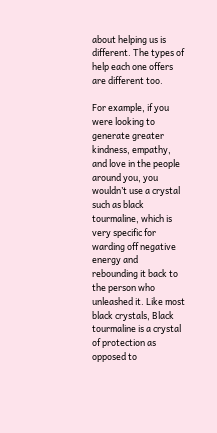about helping us is different. The types of help each one offers are different too.

For example, if you were looking to generate greater kindness, empathy, and love in the people around you, you wouldn’t use a crystal such as black tourmaline, which is very specific for warding off negative energy and rebounding it back to the person who unleashed it. Like most black crystals, Black tourmaline is a crystal of protection as opposed to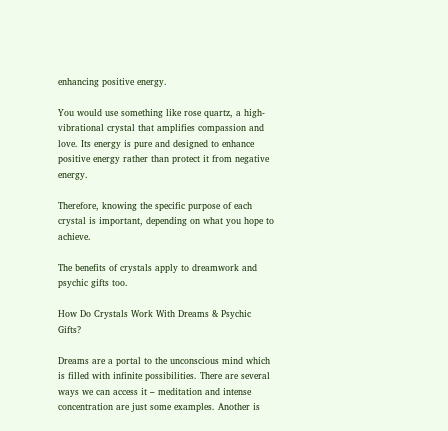enhancing positive energy.

You would use something like rose quartz, a high-vibrational crystal that amplifies compassion and love. Its energy is pure and designed to enhance positive energy rather than protect it from negative energy.

Therefore, knowing the specific purpose of each crystal is important, depending on what you hope to achieve.

The benefits of crystals apply to dreamwork and psychic gifts too.

How Do Crystals Work With Dreams & Psychic Gifts?

Dreams are a portal to the unconscious mind which is filled with infinite possibilities. There are several ways we can access it – meditation and intense concentration are just some examples. Another is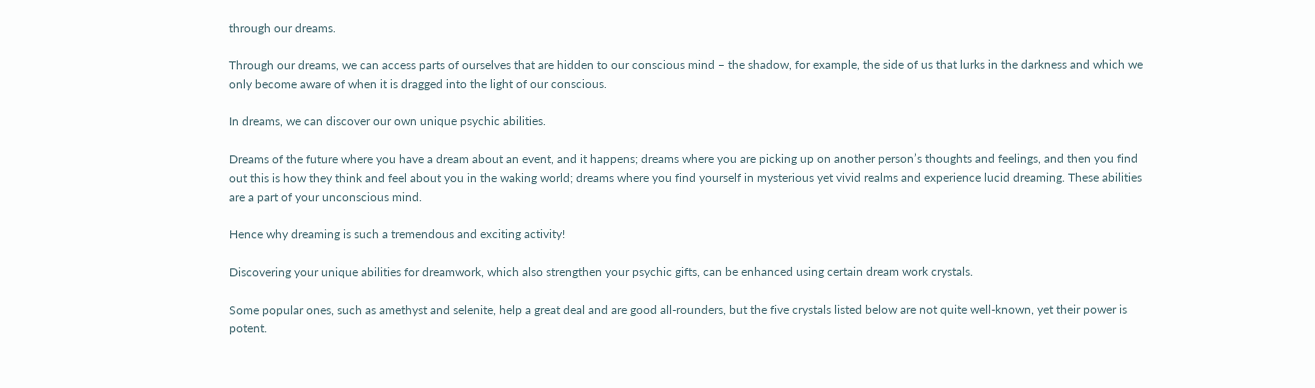through our dreams.

Through our dreams, we can access parts of ourselves that are hidden to our conscious mind – the shadow, for example, the side of us that lurks in the darkness and which we only become aware of when it is dragged into the light of our conscious.

In dreams, we can discover our own unique psychic abilities.

Dreams of the future where you have a dream about an event, and it happens; dreams where you are picking up on another person’s thoughts and feelings, and then you find out this is how they think and feel about you in the waking world; dreams where you find yourself in mysterious yet vivid realms and experience lucid dreaming. These abilities are a part of your unconscious mind.

Hence why dreaming is such a tremendous and exciting activity!

Discovering your unique abilities for dreamwork, which also strengthen your psychic gifts, can be enhanced using certain dream work crystals.

Some popular ones, such as amethyst and selenite, help a great deal and are good all-rounders, but the five crystals listed below are not quite well-known, yet their power is potent.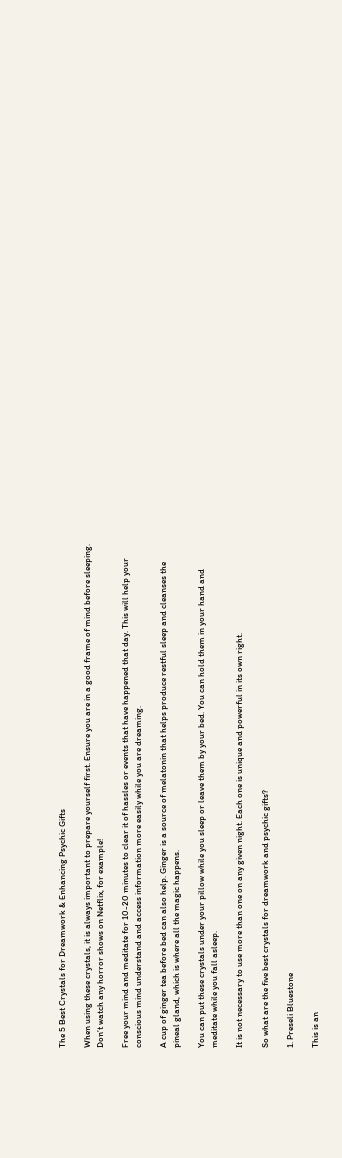The 5 Best Crystals for Dreamwork & Enhancing Psychic Gifts

When using these crystals, it is always important to prepare yourself first. Ensure you are in a good frame of mind before sleeping. Don’t watch any horror shows on Netflix, for example!

Free your mind and meditate for 10-20 minutes to clear it of hassles or events that have happened that day. This will help your conscious mind understand and access information more easily while you are dreaming.

A cup of ginger tea before bed can also help. Ginger is a source of melatonin that helps produce restful sleep and cleanses the pineal gland, which is where all the magic happens.

You can put these crystals under your pillow while you sleep or leave them by your bed. You can hold them in your hand and meditate while you fall asleep.

It is not necessary to use more than one on any given night. Each one is unique and powerful in its own right.

So what are the five best crystals for dreamwork and psychic gifts?

1. Preseli Bluestone

This is an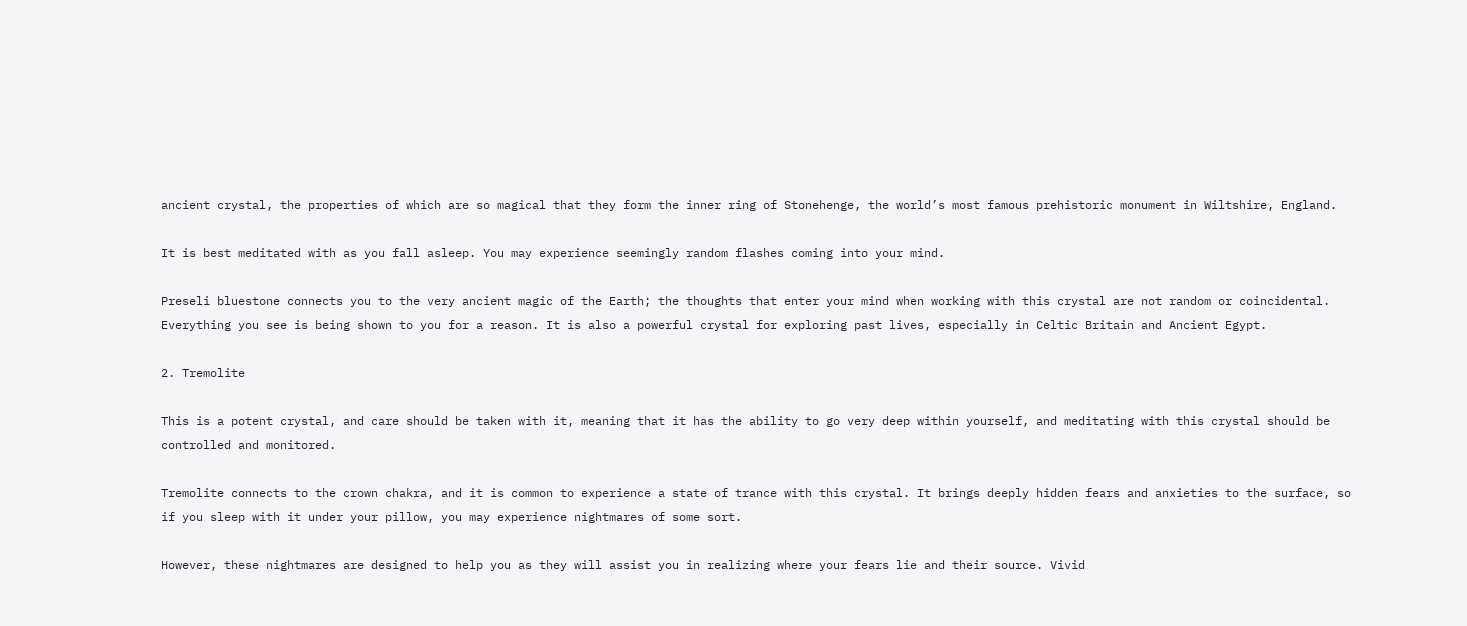ancient crystal, the properties of which are so magical that they form the inner ring of Stonehenge, the world’s most famous prehistoric monument in Wiltshire, England.

It is best meditated with as you fall asleep. You may experience seemingly random flashes coming into your mind.

Preseli bluestone connects you to the very ancient magic of the Earth; the thoughts that enter your mind when working with this crystal are not random or coincidental. Everything you see is being shown to you for a reason. It is also a powerful crystal for exploring past lives, especially in Celtic Britain and Ancient Egypt.

2. Tremolite

This is a potent crystal, and care should be taken with it, meaning that it has the ability to go very deep within yourself, and meditating with this crystal should be controlled and monitored.

Tremolite connects to the crown chakra, and it is common to experience a state of trance with this crystal. It brings deeply hidden fears and anxieties to the surface, so if you sleep with it under your pillow, you may experience nightmares of some sort.

However, these nightmares are designed to help you as they will assist you in realizing where your fears lie and their source. Vivid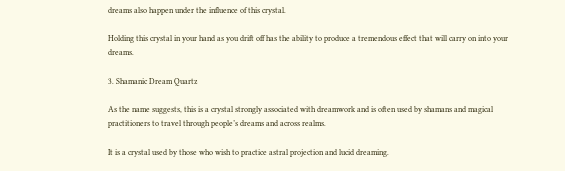dreams also happen under the influence of this crystal.

Holding this crystal in your hand as you drift off has the ability to produce a tremendous effect that will carry on into your dreams.

3. Shamanic Dream Quartz

As the name suggests, this is a crystal strongly associated with dreamwork and is often used by shamans and magical practitioners to travel through people’s dreams and across realms.

It is a crystal used by those who wish to practice astral projection and lucid dreaming.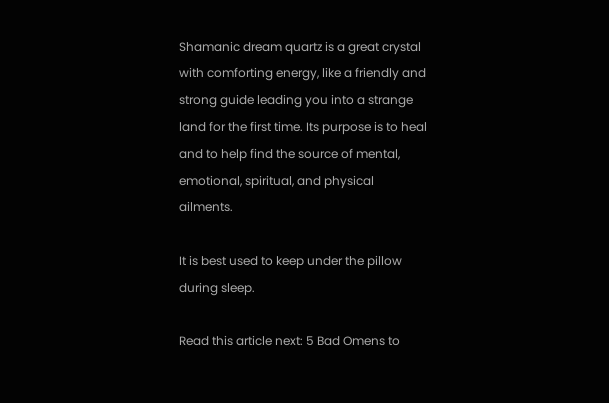Shamanic dream quartz is a great crystal with comforting energy, like a friendly and strong guide leading you into a strange land for the first time. Its purpose is to heal and to help find the source of mental, emotional, spiritual, and physical ailments.

It is best used to keep under the pillow during sleep.

Read this article next: 5 Bad Omens to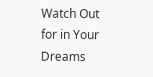Watch Out for in Your Dreams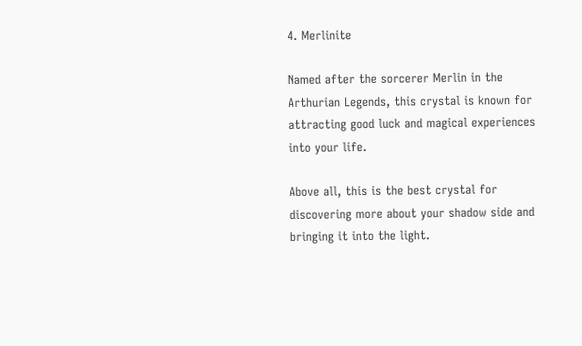4. Merlinite

Named after the sorcerer Merlin in the Arthurian Legends, this crystal is known for attracting good luck and magical experiences into your life.

Above all, this is the best crystal for discovering more about your shadow side and bringing it into the light.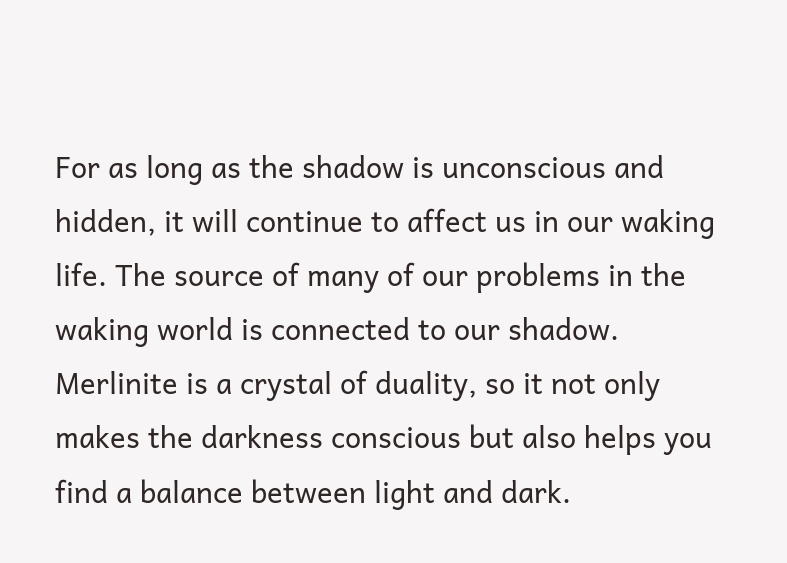For as long as the shadow is unconscious and hidden, it will continue to affect us in our waking life. The source of many of our problems in the waking world is connected to our shadow. Merlinite is a crystal of duality, so it not only makes the darkness conscious but also helps you find a balance between light and dark.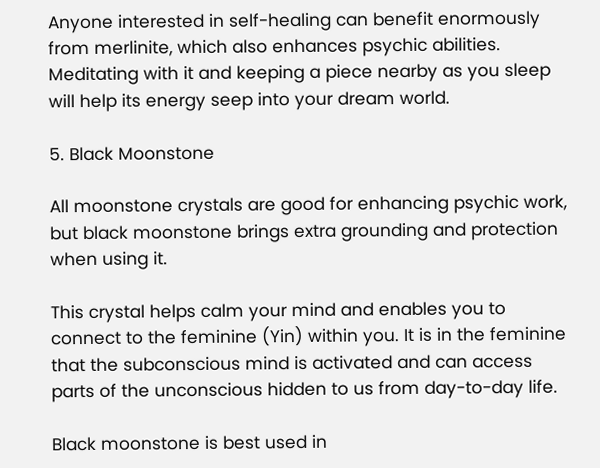Anyone interested in self-healing can benefit enormously from merlinite, which also enhances psychic abilities. Meditating with it and keeping a piece nearby as you sleep will help its energy seep into your dream world.

5. Black Moonstone

All moonstone crystals are good for enhancing psychic work, but black moonstone brings extra grounding and protection when using it.

This crystal helps calm your mind and enables you to connect to the feminine (Yin) within you. It is in the feminine that the subconscious mind is activated and can access parts of the unconscious hidden to us from day-to-day life.

Black moonstone is best used in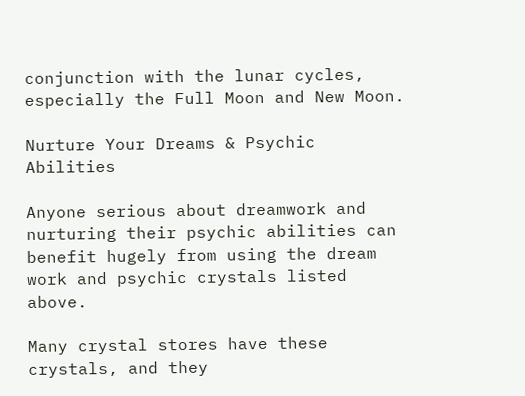conjunction with the lunar cycles, especially the Full Moon and New Moon.

Nurture Your Dreams & Psychic Abilities

Anyone serious about dreamwork and nurturing their psychic abilities can benefit hugely from using the dream work and psychic crystals listed above.

Many crystal stores have these crystals, and they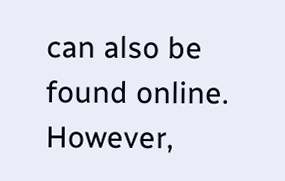can also be found online. However,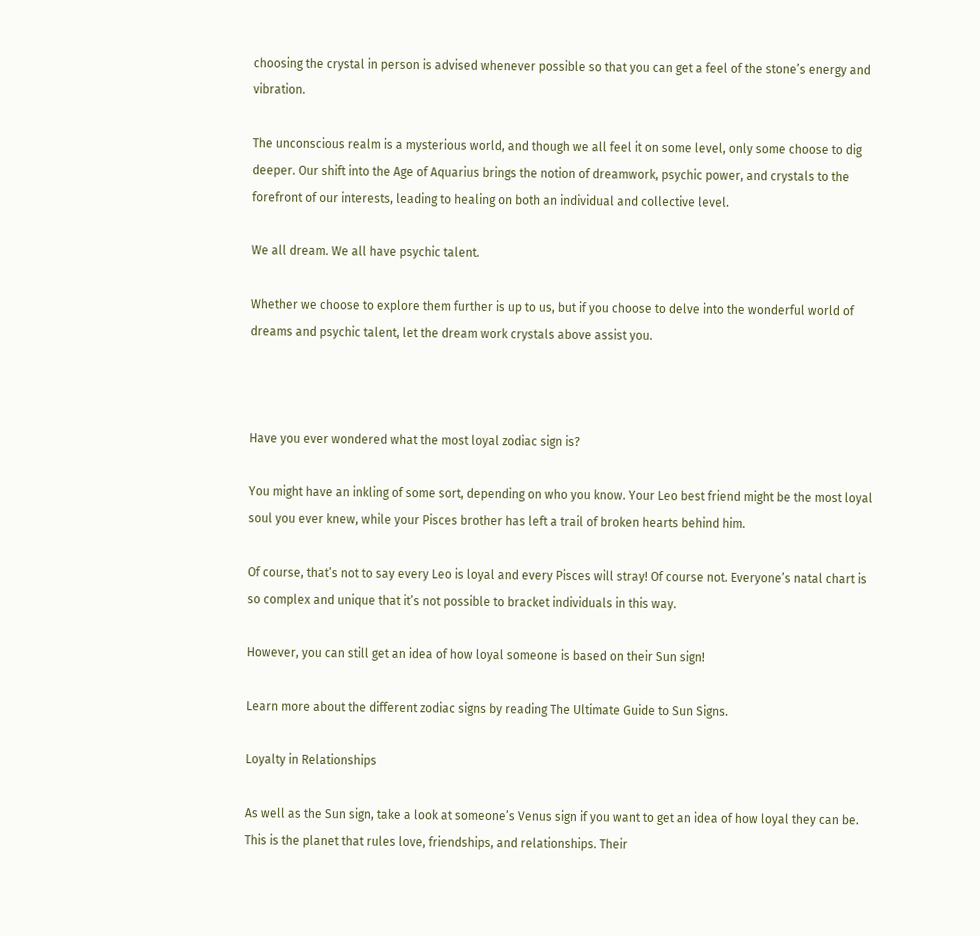choosing the crystal in person is advised whenever possible so that you can get a feel of the stone’s energy and vibration.

The unconscious realm is a mysterious world, and though we all feel it on some level, only some choose to dig deeper. Our shift into the Age of Aquarius brings the notion of dreamwork, psychic power, and crystals to the forefront of our interests, leading to healing on both an individual and collective level.

We all dream. We all have psychic talent.

Whether we choose to explore them further is up to us, but if you choose to delve into the wonderful world of dreams and psychic talent, let the dream work crystals above assist you.



Have you ever wondered what the most loyal zodiac sign is?

You might have an inkling of some sort, depending on who you know. Your Leo best friend might be the most loyal soul you ever knew, while your Pisces brother has left a trail of broken hearts behind him.

Of course, that’s not to say every Leo is loyal and every Pisces will stray! Of course not. Everyone’s natal chart is so complex and unique that it’s not possible to bracket individuals in this way.

However, you can still get an idea of how loyal someone is based on their Sun sign!

Learn more about the different zodiac signs by reading The Ultimate Guide to Sun Signs.

Loyalty in Relationships

As well as the Sun sign, take a look at someone’s Venus sign if you want to get an idea of how loyal they can be. This is the planet that rules love, friendships, and relationships. Their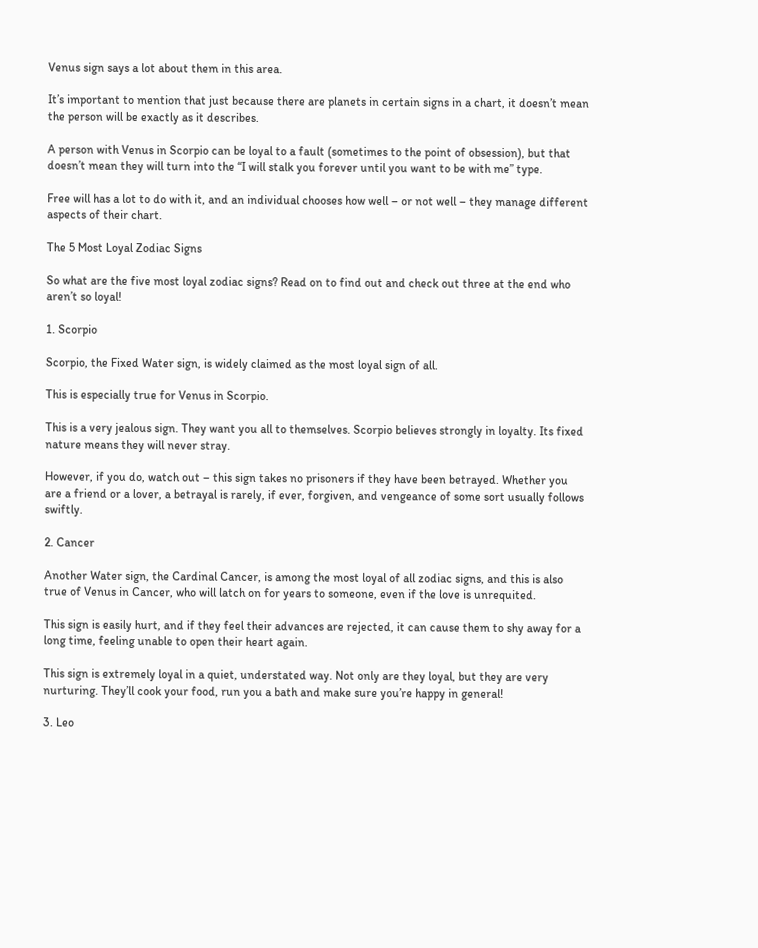Venus sign says a lot about them in this area.

It’s important to mention that just because there are planets in certain signs in a chart, it doesn’t mean the person will be exactly as it describes.

A person with Venus in Scorpio can be loyal to a fault (sometimes to the point of obsession), but that doesn’t mean they will turn into the “I will stalk you forever until you want to be with me” type.

Free will has a lot to do with it, and an individual chooses how well – or not well – they manage different aspects of their chart.

The 5 Most Loyal Zodiac Signs

So what are the five most loyal zodiac signs? Read on to find out and check out three at the end who aren’t so loyal!

1. Scorpio

Scorpio, the Fixed Water sign, is widely claimed as the most loyal sign of all.

This is especially true for Venus in Scorpio.

This is a very jealous sign. They want you all to themselves. Scorpio believes strongly in loyalty. Its fixed nature means they will never stray.

However, if you do, watch out – this sign takes no prisoners if they have been betrayed. Whether you are a friend or a lover, a betrayal is rarely, if ever, forgiven, and vengeance of some sort usually follows swiftly.

2. Cancer

Another Water sign, the Cardinal Cancer, is among the most loyal of all zodiac signs, and this is also true of Venus in Cancer, who will latch on for years to someone, even if the love is unrequited.

This sign is easily hurt, and if they feel their advances are rejected, it can cause them to shy away for a long time, feeling unable to open their heart again.

This sign is extremely loyal in a quiet, understated way. Not only are they loyal, but they are very nurturing. They’ll cook your food, run you a bath and make sure you’re happy in general!

3. Leo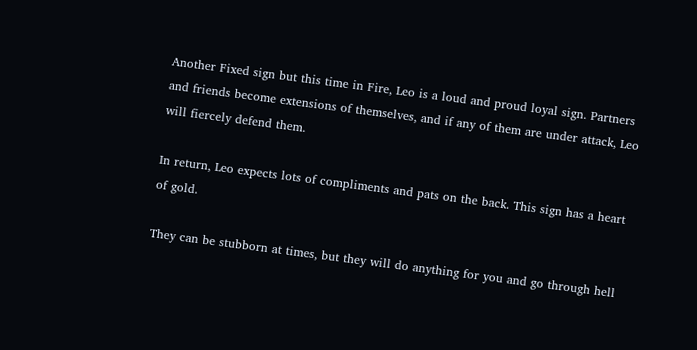Another Fixed sign but this time in Fire, Leo is a loud and proud loyal sign. Partners and friends become extensions of themselves, and if any of them are under attack, Leo will fiercely defend them.

In return, Leo expects lots of compliments and pats on the back. This sign has a heart of gold.

They can be stubborn at times, but they will do anything for you and go through hell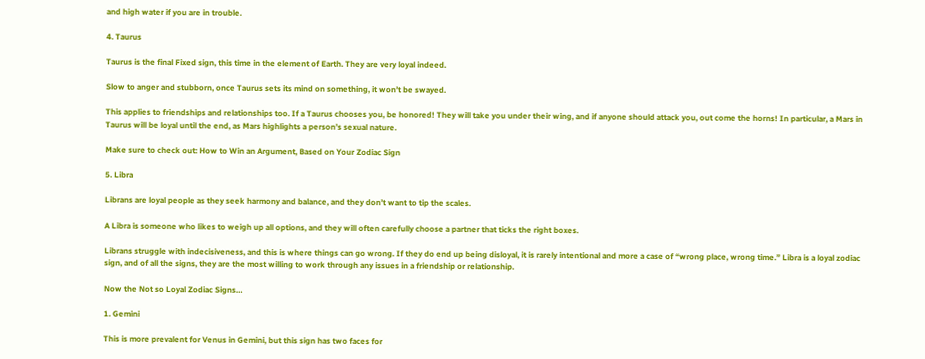and high water if you are in trouble.

4. Taurus

Taurus is the final Fixed sign, this time in the element of Earth. They are very loyal indeed.

Slow to anger and stubborn, once Taurus sets its mind on something, it won’t be swayed.

This applies to friendships and relationships too. If a Taurus chooses you, be honored! They will take you under their wing, and if anyone should attack you, out come the horns! In particular, a Mars in Taurus will be loyal until the end, as Mars highlights a person’s sexual nature.

Make sure to check out: How to Win an Argument, Based on Your Zodiac Sign

5. Libra

Librans are loyal people as they seek harmony and balance, and they don’t want to tip the scales.

A Libra is someone who likes to weigh up all options, and they will often carefully choose a partner that ticks the right boxes.

Librans struggle with indecisiveness, and this is where things can go wrong. If they do end up being disloyal, it is rarely intentional and more a case of “wrong place, wrong time.” Libra is a loyal zodiac sign, and of all the signs, they are the most willing to work through any issues in a friendship or relationship.

Now the Not so Loyal Zodiac Signs…

1. Gemini

This is more prevalent for Venus in Gemini, but this sign has two faces for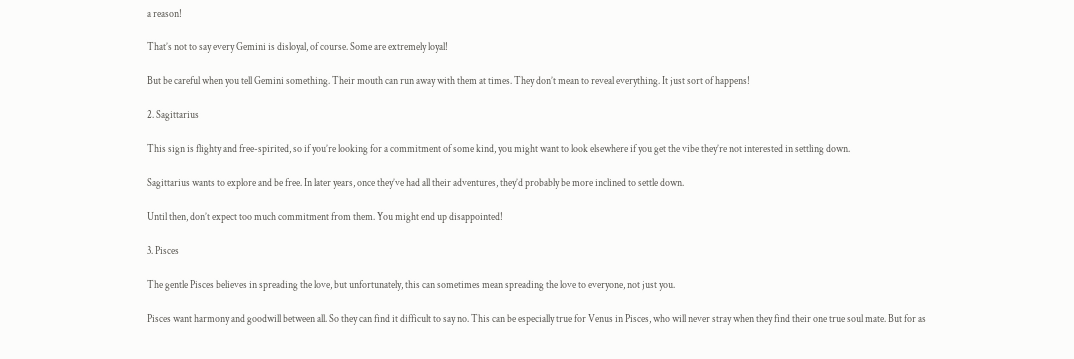a reason!

That’s not to say every Gemini is disloyal, of course. Some are extremely loyal!

But be careful when you tell Gemini something. Their mouth can run away with them at times. They don’t mean to reveal everything. It just sort of happens!

2. Sagittarius

This sign is flighty and free-spirited, so if you’re looking for a commitment of some kind, you might want to look elsewhere if you get the vibe they’re not interested in settling down.

Sagittarius wants to explore and be free. In later years, once they’ve had all their adventures, they’d probably be more inclined to settle down.

Until then, don’t expect too much commitment from them. You might end up disappointed!

3. Pisces

The gentle Pisces believes in spreading the love, but unfortunately, this can sometimes mean spreading the love to everyone, not just you.

Pisces want harmony and goodwill between all. So they can find it difficult to say no. This can be especially true for Venus in Pisces, who will never stray when they find their one true soul mate. But for as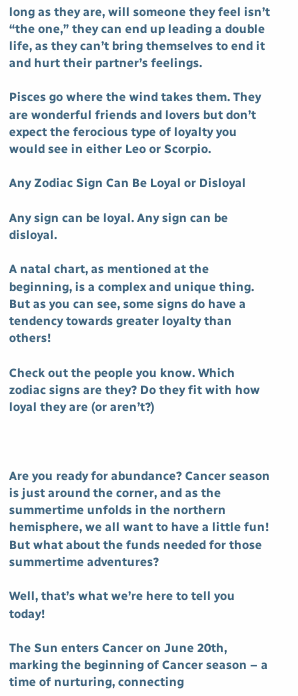long as they are, will someone they feel isn’t “the one,” they can end up leading a double life, as they can’t bring themselves to end it and hurt their partner’s feelings.

Pisces go where the wind takes them. They are wonderful friends and lovers but don’t expect the ferocious type of loyalty you would see in either Leo or Scorpio.

Any Zodiac Sign Can Be Loyal or Disloyal

Any sign can be loyal. Any sign can be disloyal.

A natal chart, as mentioned at the beginning, is a complex and unique thing. But as you can see, some signs do have a tendency towards greater loyalty than others!

Check out the people you know. Which zodiac signs are they? Do they fit with how loyal they are (or aren’t?)



Are you ready for abundance? Cancer season is just around the corner, and as the summertime unfolds in the northern hemisphere, we all want to have a little fun! But what about the funds needed for those summertime adventures?

Well, that’s what we’re here to tell you today!

The Sun enters Cancer on June 20th, marking the beginning of Cancer season – a time of nurturing, connecting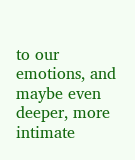to our emotions, and maybe even deeper, more intimate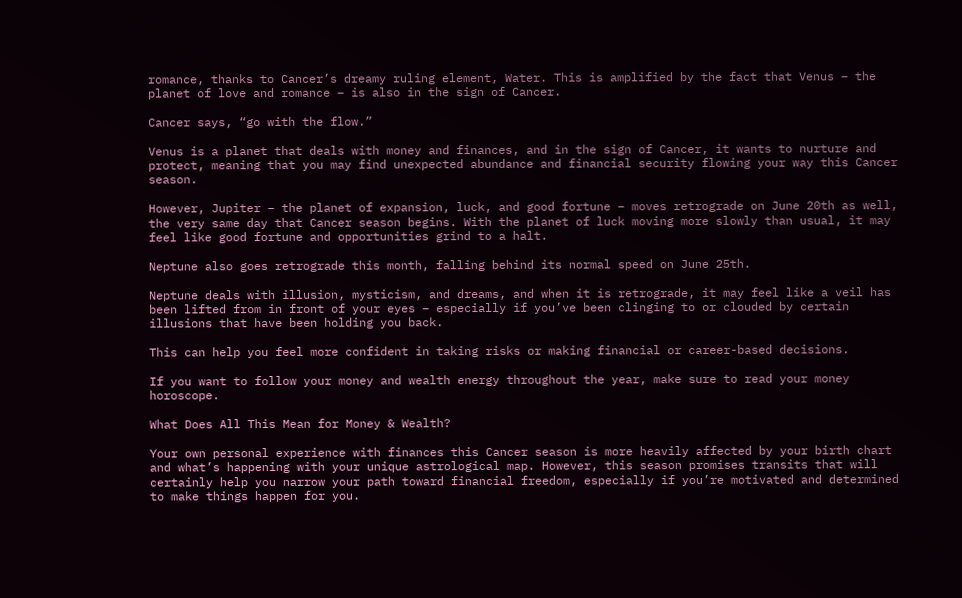romance, thanks to Cancer’s dreamy ruling element, Water. This is amplified by the fact that Venus – the planet of love and romance – is also in the sign of Cancer.

Cancer says, “go with the flow.”

Venus is a planet that deals with money and finances, and in the sign of Cancer, it wants to nurture and protect, meaning that you may find unexpected abundance and financial security flowing your way this Cancer season.

However, Jupiter – the planet of expansion, luck, and good fortune – moves retrograde on June 20th as well, the very same day that Cancer season begins. With the planet of luck moving more slowly than usual, it may feel like good fortune and opportunities grind to a halt.

Neptune also goes retrograde this month, falling behind its normal speed on June 25th.

Neptune deals with illusion, mysticism, and dreams, and when it is retrograde, it may feel like a veil has been lifted from in front of your eyes – especially if you’ve been clinging to or clouded by certain illusions that have been holding you back.

This can help you feel more confident in taking risks or making financial or career-based decisions.

If you want to follow your money and wealth energy throughout the year, make sure to read your money horoscope.

What Does All This Mean for Money & Wealth?

Your own personal experience with finances this Cancer season is more heavily affected by your birth chart and what’s happening with your unique astrological map. However, this season promises transits that will certainly help you narrow your path toward financial freedom, especially if you’re motivated and determined to make things happen for you.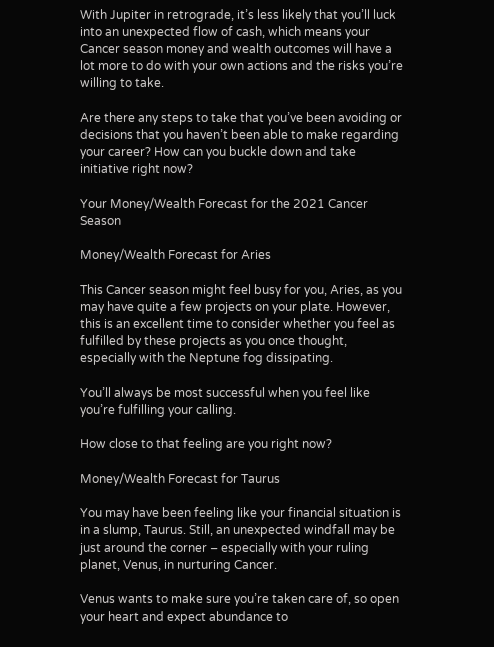With Jupiter in retrograde, it’s less likely that you’ll luck into an unexpected flow of cash, which means your Cancer season money and wealth outcomes will have a lot more to do with your own actions and the risks you’re willing to take.

Are there any steps to take that you’ve been avoiding or decisions that you haven’t been able to make regarding your career? How can you buckle down and take initiative right now?

Your Money/Wealth Forecast for the 2021 Cancer Season

Money/Wealth Forecast for Aries

This Cancer season might feel busy for you, Aries, as you may have quite a few projects on your plate. However, this is an excellent time to consider whether you feel as fulfilled by these projects as you once thought, especially with the Neptune fog dissipating.

You’ll always be most successful when you feel like you’re fulfilling your calling.

How close to that feeling are you right now?

Money/Wealth Forecast for Taurus

You may have been feeling like your financial situation is in a slump, Taurus. Still, an unexpected windfall may be just around the corner – especially with your ruling planet, Venus, in nurturing Cancer.

Venus wants to make sure you’re taken care of, so open your heart and expect abundance to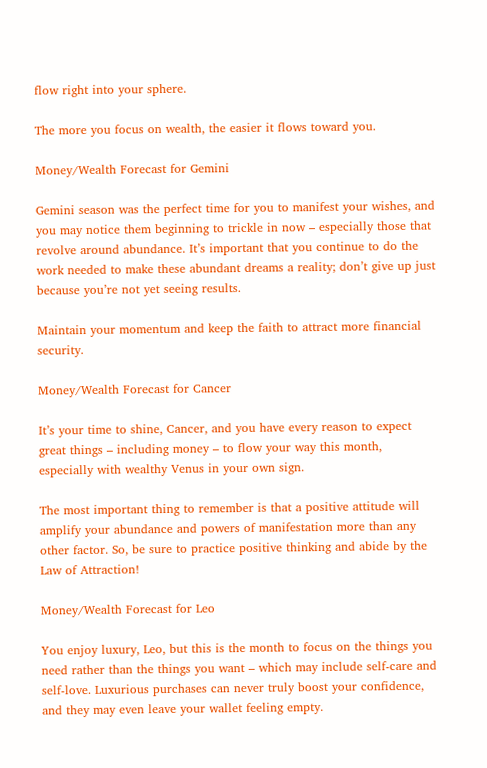flow right into your sphere.

The more you focus on wealth, the easier it flows toward you.

Money/Wealth Forecast for Gemini

Gemini season was the perfect time for you to manifest your wishes, and you may notice them beginning to trickle in now – especially those that revolve around abundance. It’s important that you continue to do the work needed to make these abundant dreams a reality; don’t give up just because you’re not yet seeing results.

Maintain your momentum and keep the faith to attract more financial security.

Money/Wealth Forecast for Cancer

It’s your time to shine, Cancer, and you have every reason to expect great things – including money – to flow your way this month, especially with wealthy Venus in your own sign.

The most important thing to remember is that a positive attitude will amplify your abundance and powers of manifestation more than any other factor. So, be sure to practice positive thinking and abide by the Law of Attraction!

Money/Wealth Forecast for Leo

You enjoy luxury, Leo, but this is the month to focus on the things you need rather than the things you want – which may include self-care and self-love. Luxurious purchases can never truly boost your confidence, and they may even leave your wallet feeling empty.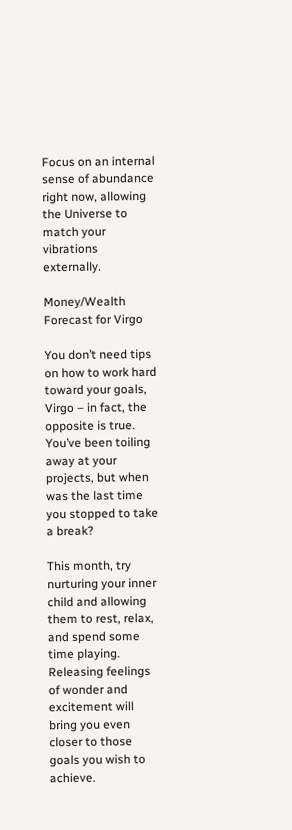Focus on an internal sense of abundance right now, allowing the Universe to match your vibrations externally.

Money/Wealth Forecast for Virgo

You don’t need tips on how to work hard toward your goals, Virgo – in fact, the opposite is true. You’ve been toiling away at your projects, but when was the last time you stopped to take a break?

This month, try nurturing your inner child and allowing them to rest, relax, and spend some time playing. Releasing feelings of wonder and excitement will bring you even closer to those goals you wish to achieve.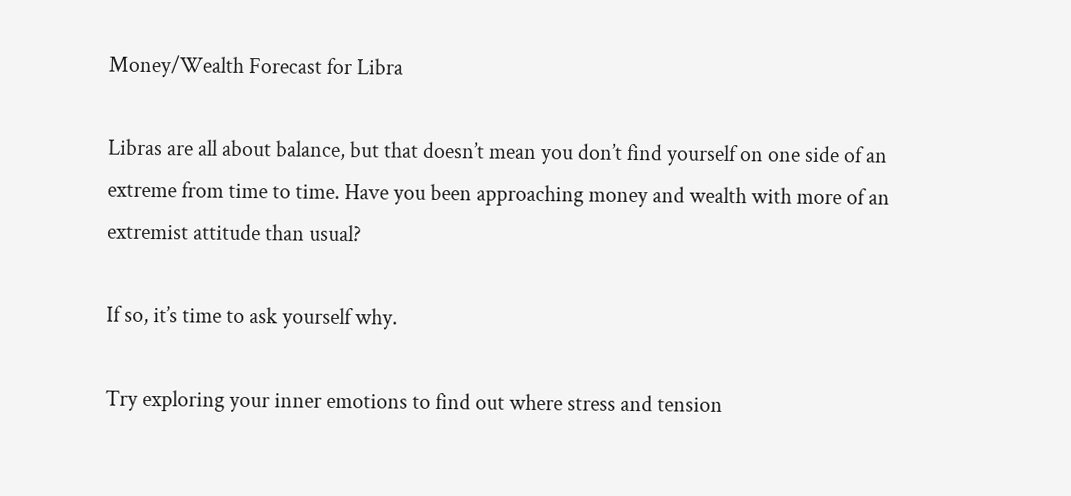Money/Wealth Forecast for Libra

Libras are all about balance, but that doesn’t mean you don’t find yourself on one side of an extreme from time to time. Have you been approaching money and wealth with more of an extremist attitude than usual?

If so, it’s time to ask yourself why.

Try exploring your inner emotions to find out where stress and tension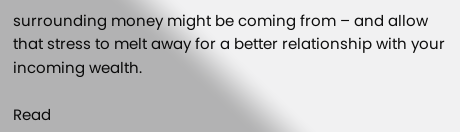surrounding money might be coming from – and allow that stress to melt away for a better relationship with your incoming wealth.

Read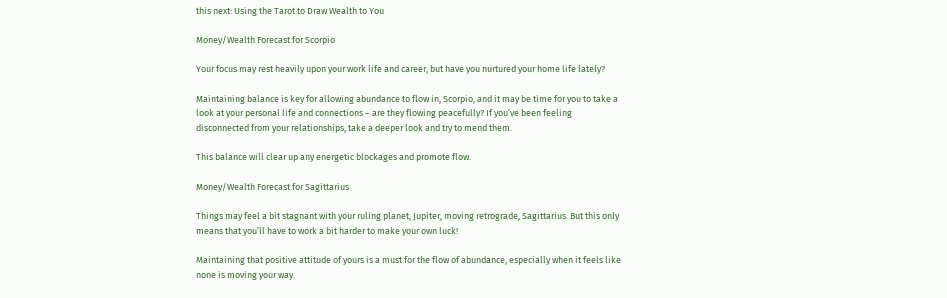this next: Using the Tarot to Draw Wealth to You

Money/Wealth Forecast for Scorpio

Your focus may rest heavily upon your work life and career, but have you nurtured your home life lately?

Maintaining balance is key for allowing abundance to flow in, Scorpio, and it may be time for you to take a look at your personal life and connections – are they flowing peacefully? If you’ve been feeling disconnected from your relationships, take a deeper look and try to mend them.

This balance will clear up any energetic blockages and promote flow.

Money/Wealth Forecast for Sagittarius

Things may feel a bit stagnant with your ruling planet, Jupiter, moving retrograde, Sagittarius. But this only means that you’ll have to work a bit harder to make your own luck!

Maintaining that positive attitude of yours is a must for the flow of abundance, especially when it feels like none is moving your way.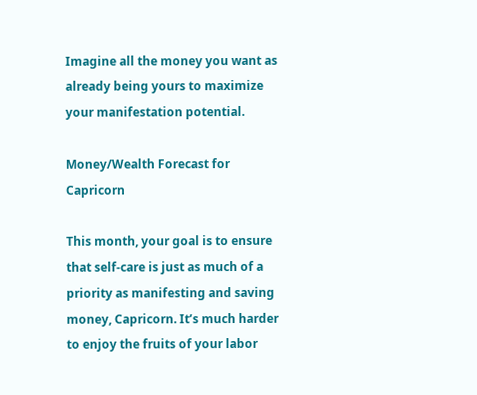Imagine all the money you want as already being yours to maximize your manifestation potential.

Money/Wealth Forecast for Capricorn

This month, your goal is to ensure that self-care is just as much of a priority as manifesting and saving money, Capricorn. It’s much harder to enjoy the fruits of your labor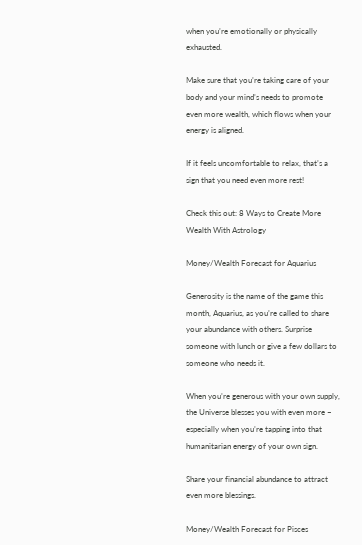when you’re emotionally or physically exhausted.

Make sure that you’re taking care of your body and your mind’s needs to promote even more wealth, which flows when your energy is aligned.

If it feels uncomfortable to relax, that’s a sign that you need even more rest!

Check this out: 8 Ways to Create More Wealth With Astrology

Money/Wealth Forecast for Aquarius

Generosity is the name of the game this month, Aquarius, as you’re called to share your abundance with others. Surprise someone with lunch or give a few dollars to someone who needs it.

When you’re generous with your own supply, the Universe blesses you with even more – especially when you’re tapping into that humanitarian energy of your own sign.

Share your financial abundance to attract even more blessings.

Money/Wealth Forecast for Pisces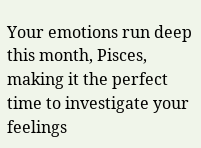Your emotions run deep this month, Pisces, making it the perfect time to investigate your feelings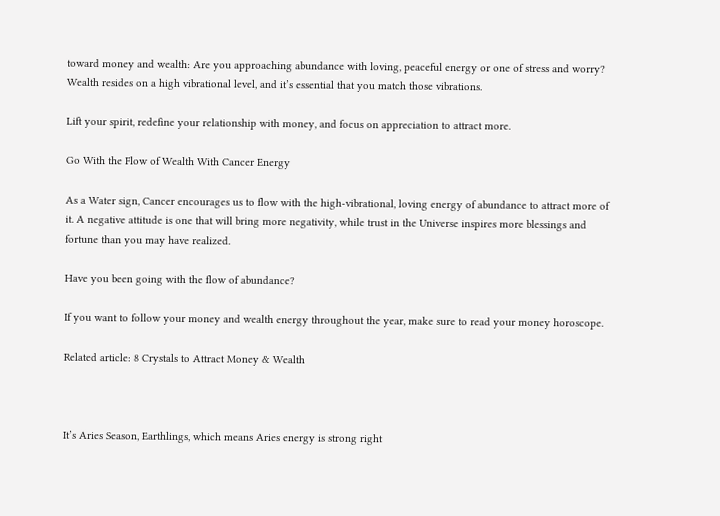toward money and wealth: Are you approaching abundance with loving, peaceful energy or one of stress and worry? Wealth resides on a high vibrational level, and it’s essential that you match those vibrations.

Lift your spirit, redefine your relationship with money, and focus on appreciation to attract more.

Go With the Flow of Wealth With Cancer Energy

As a Water sign, Cancer encourages us to flow with the high-vibrational, loving energy of abundance to attract more of it. A negative attitude is one that will bring more negativity, while trust in the Universe inspires more blessings and fortune than you may have realized.

Have you been going with the flow of abundance?

If you want to follow your money and wealth energy throughout the year, make sure to read your money horoscope.

Related article: 8 Crystals to Attract Money & Wealth



It’s Aries Season, Earthlings, which means Aries energy is strong right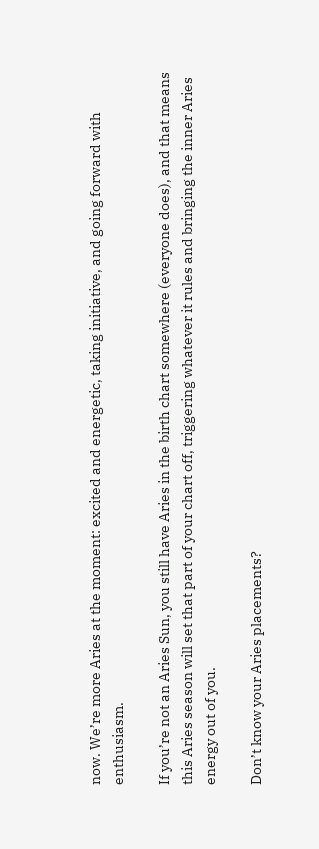now. We’re more Aries at the moment: excited and energetic, taking initiative, and going forward with enthusiasm.

If you’re not an Aries Sun, you still have Aries in the birth chart somewhere (everyone does), and that means this Aries season will set that part of your chart off, triggering whatever it rules and bringing the inner Aries energy out of you.

Don’t know your Aries placements?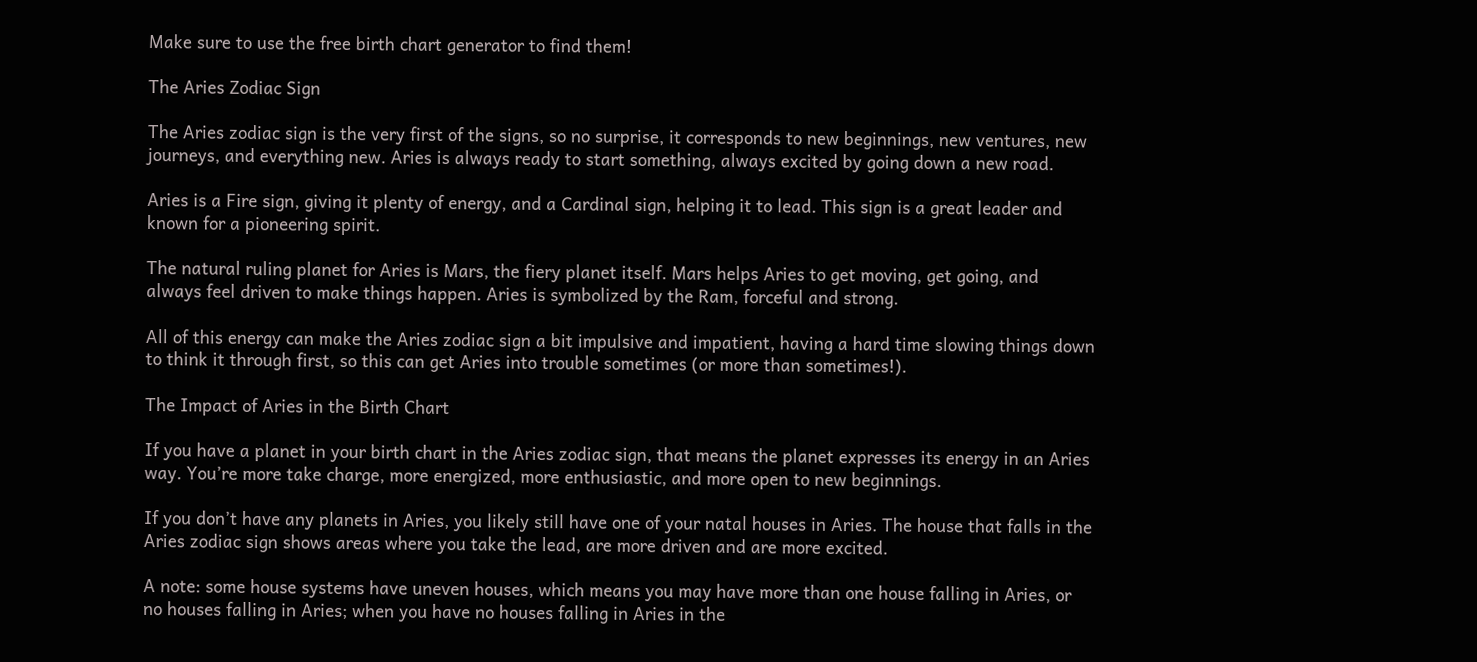Make sure to use the free birth chart generator to find them!

The Aries Zodiac Sign

The Aries zodiac sign is the very first of the signs, so no surprise, it corresponds to new beginnings, new ventures, new journeys, and everything new. Aries is always ready to start something, always excited by going down a new road.

Aries is a Fire sign, giving it plenty of energy, and a Cardinal sign, helping it to lead. This sign is a great leader and known for a pioneering spirit.

The natural ruling planet for Aries is Mars, the fiery planet itself. Mars helps Aries to get moving, get going, and always feel driven to make things happen. Aries is symbolized by the Ram, forceful and strong.

All of this energy can make the Aries zodiac sign a bit impulsive and impatient, having a hard time slowing things down to think it through first, so this can get Aries into trouble sometimes (or more than sometimes!).

The Impact of Aries in the Birth Chart

If you have a planet in your birth chart in the Aries zodiac sign, that means the planet expresses its energy in an Aries way. You’re more take charge, more energized, more enthusiastic, and more open to new beginnings.

If you don’t have any planets in Aries, you likely still have one of your natal houses in Aries. The house that falls in the Aries zodiac sign shows areas where you take the lead, are more driven and are more excited.

A note: some house systems have uneven houses, which means you may have more than one house falling in Aries, or no houses falling in Aries; when you have no houses falling in Aries in the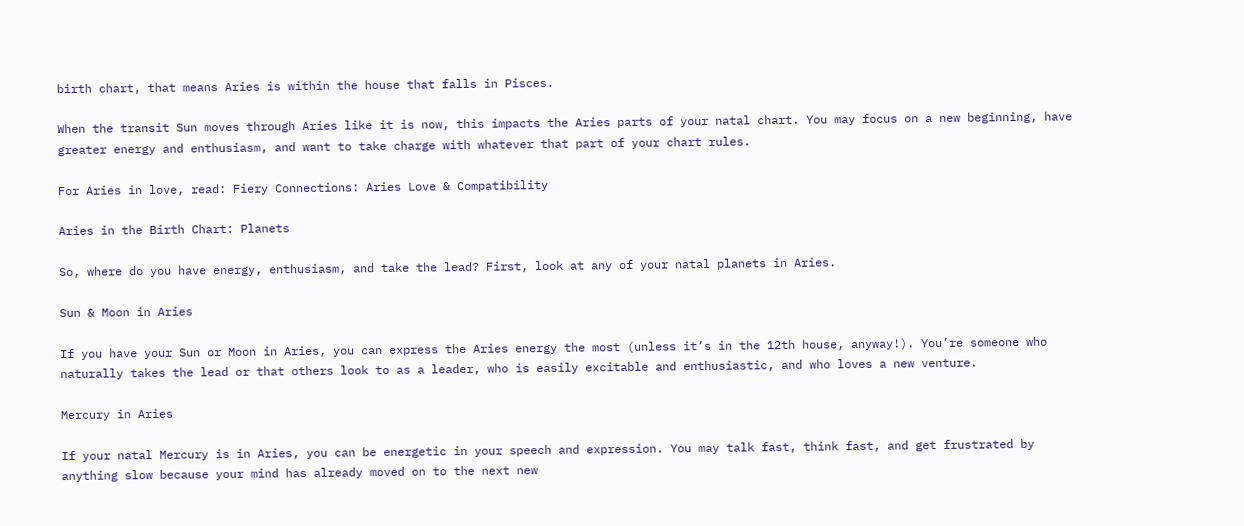birth chart, that means Aries is within the house that falls in Pisces.

When the transit Sun moves through Aries like it is now, this impacts the Aries parts of your natal chart. You may focus on a new beginning, have greater energy and enthusiasm, and want to take charge with whatever that part of your chart rules.

For Aries in love, read: Fiery Connections: Aries Love & Compatibility

Aries in the Birth Chart: Planets

So, where do you have energy, enthusiasm, and take the lead? First, look at any of your natal planets in Aries.

Sun & Moon in Aries

If you have your Sun or Moon in Aries, you can express the Aries energy the most (unless it’s in the 12th house, anyway!). You’re someone who naturally takes the lead or that others look to as a leader, who is easily excitable and enthusiastic, and who loves a new venture.

Mercury in Aries

If your natal Mercury is in Aries, you can be energetic in your speech and expression. You may talk fast, think fast, and get frustrated by anything slow because your mind has already moved on to the next new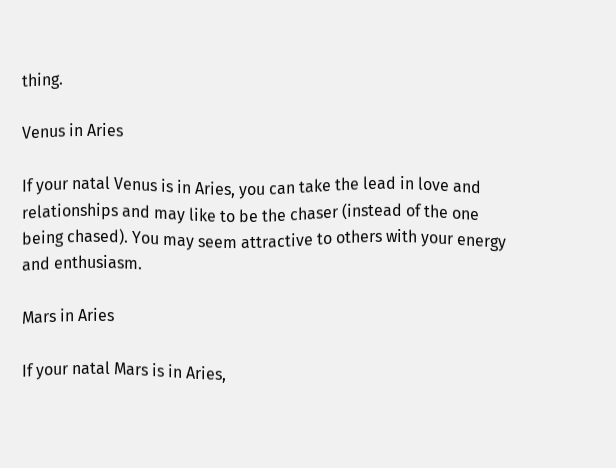thing.

Venus in Aries

If your natal Venus is in Aries, you can take the lead in love and relationships and may like to be the chaser (instead of the one being chased). You may seem attractive to others with your energy and enthusiasm.

Mars in Aries

If your natal Mars is in Aries,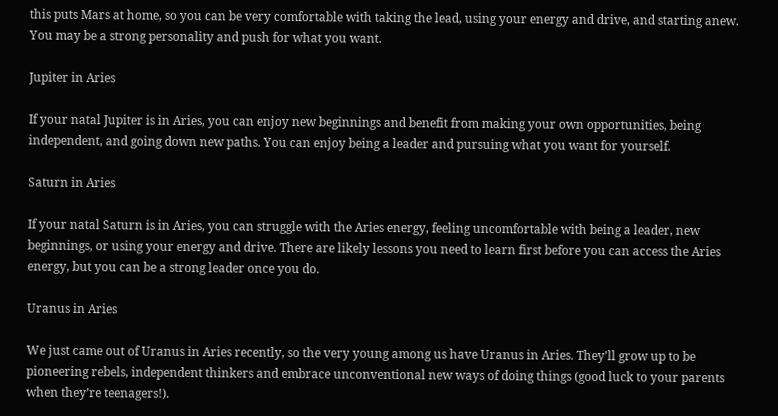this puts Mars at home, so you can be very comfortable with taking the lead, using your energy and drive, and starting anew. You may be a strong personality and push for what you want.

Jupiter in Aries

If your natal Jupiter is in Aries, you can enjoy new beginnings and benefit from making your own opportunities, being independent, and going down new paths. You can enjoy being a leader and pursuing what you want for yourself.

Saturn in Aries

If your natal Saturn is in Aries, you can struggle with the Aries energy, feeling uncomfortable with being a leader, new beginnings, or using your energy and drive. There are likely lessons you need to learn first before you can access the Aries energy, but you can be a strong leader once you do.

Uranus in Aries

We just came out of Uranus in Aries recently, so the very young among us have Uranus in Aries. They’ll grow up to be pioneering rebels, independent thinkers and embrace unconventional new ways of doing things (good luck to your parents when they’re teenagers!).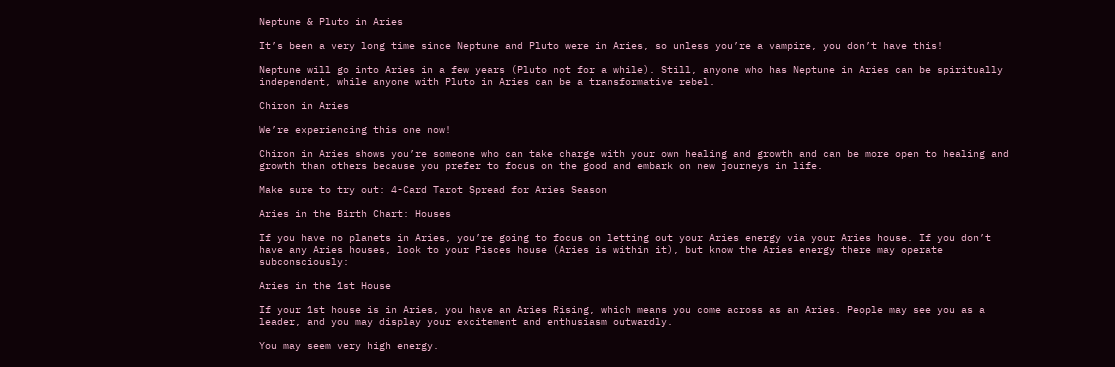Neptune & Pluto in Aries

It’s been a very long time since Neptune and Pluto were in Aries, so unless you’re a vampire, you don’t have this!

Neptune will go into Aries in a few years (Pluto not for a while). Still, anyone who has Neptune in Aries can be spiritually independent, while anyone with Pluto in Aries can be a transformative rebel.

Chiron in Aries

We’re experiencing this one now!

Chiron in Aries shows you’re someone who can take charge with your own healing and growth and can be more open to healing and growth than others because you prefer to focus on the good and embark on new journeys in life.

Make sure to try out: 4-Card Tarot Spread for Aries Season

Aries in the Birth Chart: Houses

If you have no planets in Aries, you’re going to focus on letting out your Aries energy via your Aries house. If you don’t have any Aries houses, look to your Pisces house (Aries is within it), but know the Aries energy there may operate subconsciously:

Aries in the 1st House

If your 1st house is in Aries, you have an Aries Rising, which means you come across as an Aries. People may see you as a leader, and you may display your excitement and enthusiasm outwardly.

You may seem very high energy.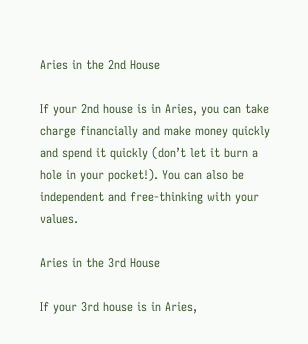Aries in the 2nd House

If your 2nd house is in Aries, you can take charge financially and make money quickly and spend it quickly (don’t let it burn a hole in your pocket!). You can also be independent and free-thinking with your values.

Aries in the 3rd House

If your 3rd house is in Aries,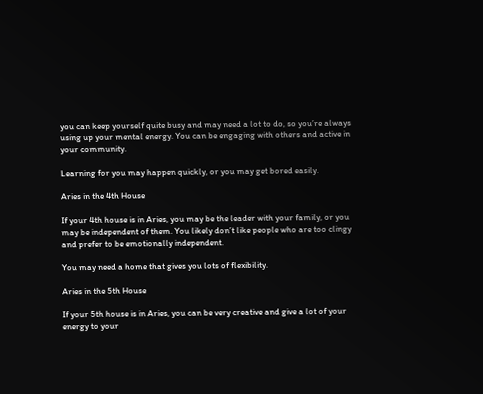you can keep yourself quite busy and may need a lot to do, so you’re always using up your mental energy. You can be engaging with others and active in your community.

Learning for you may happen quickly, or you may get bored easily.

Aries in the 4th House

If your 4th house is in Aries, you may be the leader with your family, or you may be independent of them. You likely don’t like people who are too clingy and prefer to be emotionally independent.

You may need a home that gives you lots of flexibility.

Aries in the 5th House

If your 5th house is in Aries, you can be very creative and give a lot of your energy to your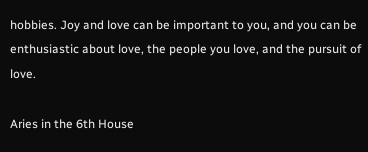hobbies. Joy and love can be important to you, and you can be enthusiastic about love, the people you love, and the pursuit of love.

Aries in the 6th House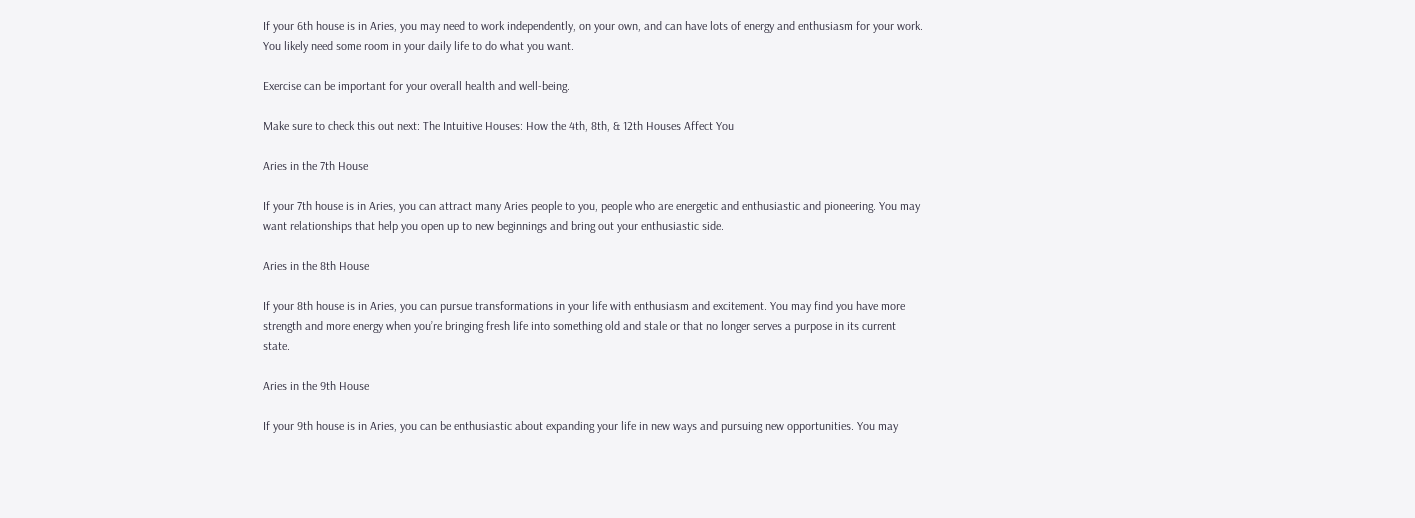If your 6th house is in Aries, you may need to work independently, on your own, and can have lots of energy and enthusiasm for your work. You likely need some room in your daily life to do what you want.

Exercise can be important for your overall health and well-being.

Make sure to check this out next: The Intuitive Houses: How the 4th, 8th, & 12th Houses Affect You

Aries in the 7th House

If your 7th house is in Aries, you can attract many Aries people to you, people who are energetic and enthusiastic and pioneering. You may want relationships that help you open up to new beginnings and bring out your enthusiastic side.

Aries in the 8th House

If your 8th house is in Aries, you can pursue transformations in your life with enthusiasm and excitement. You may find you have more strength and more energy when you’re bringing fresh life into something old and stale or that no longer serves a purpose in its current state.

Aries in the 9th House

If your 9th house is in Aries, you can be enthusiastic about expanding your life in new ways and pursuing new opportunities. You may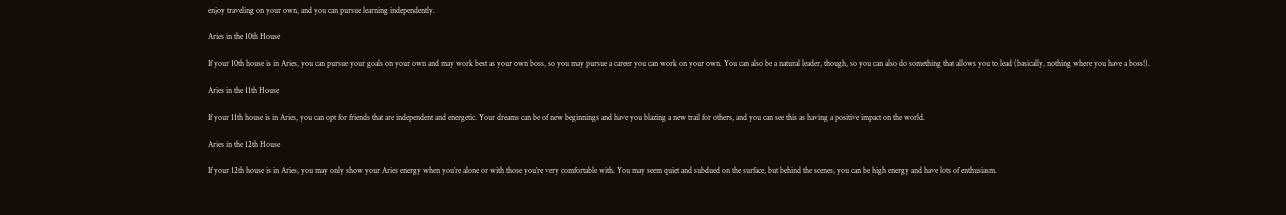enjoy traveling on your own, and you can pursue learning independently.

Aries in the 10th House

If your 10th house is in Aries, you can pursue your goals on your own and may work best as your own boss, so you may pursue a career you can work on your own. You can also be a natural leader, though, so you can also do something that allows you to lead (basically, nothing where you have a boss!).

Aries in the 11th House

If your 11th house is in Aries, you can opt for friends that are independent and energetic. Your dreams can be of new beginnings and have you blazing a new trail for others, and you can see this as having a positive impact on the world.

Aries in the 12th House

If your 12th house is in Aries, you may only show your Aries energy when you’re alone or with those you’re very comfortable with. You may seem quiet and subdued on the surface, but behind the scenes, you can be high energy and have lots of enthusiasm.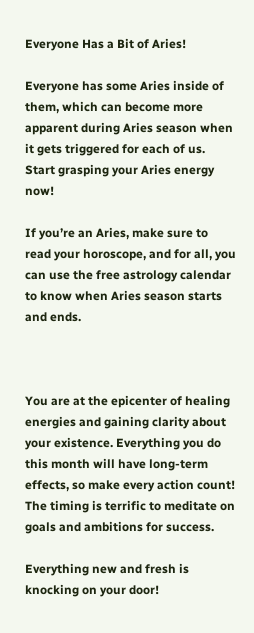Everyone Has a Bit of Aries!

Everyone has some Aries inside of them, which can become more apparent during Aries season when it gets triggered for each of us. Start grasping your Aries energy now!

If you’re an Aries, make sure to read your horoscope, and for all, you can use the free astrology calendar to know when Aries season starts and ends.



You are at the epicenter of healing energies and gaining clarity about your existence. Everything you do this month will have long-term effects, so make every action count! The timing is terrific to meditate on goals and ambitions for success.

Everything new and fresh is knocking on your door!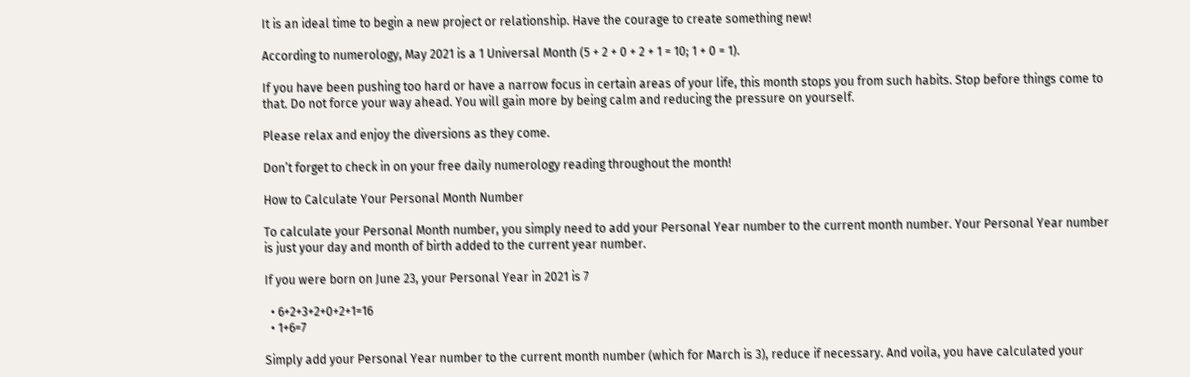It is an ideal time to begin a new project or relationship. Have the courage to create something new!

According to numerology, May 2021 is a 1 Universal Month (5 + 2 + 0 + 2 + 1 = 10; 1 + 0 = 1).

If you have been pushing too hard or have a narrow focus in certain areas of your life, this month stops you from such habits. Stop before things come to that. Do not force your way ahead. You will gain more by being calm and reducing the pressure on yourself.

Please relax and enjoy the diversions as they come.

Don’t forget to check in on your free daily numerology reading throughout the month!

How to Calculate Your Personal Month Number

To calculate your Personal Month number, you simply need to add your Personal Year number to the current month number. Your Personal Year number is just your day and month of birth added to the current year number.

If you were born on June 23, your Personal Year in 2021 is 7

  • 6+2+3+2+0+2+1=16
  • 1+6=7

Simply add your Personal Year number to the current month number (which for March is 3), reduce if necessary. And voila, you have calculated your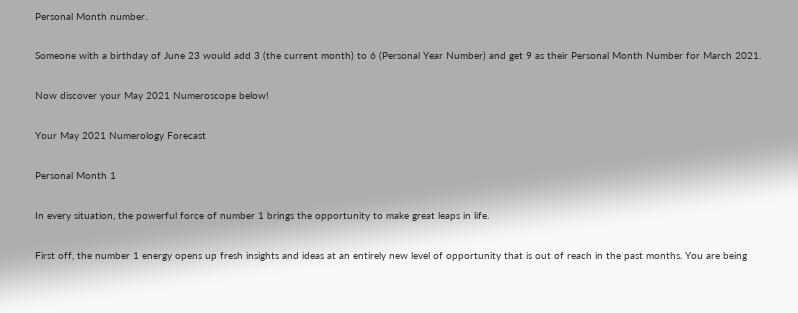Personal Month number.

Someone with a birthday of June 23 would add 3 (the current month) to 6 (Personal Year Number) and get 9 as their Personal Month Number for March 2021.

Now discover your May 2021 Numeroscope below!

Your May 2021 Numerology Forecast

Personal Month 1

In every situation, the powerful force of number 1 brings the opportunity to make great leaps in life.

First off, the number 1 energy opens up fresh insights and ideas at an entirely new level of opportunity that is out of reach in the past months. You are being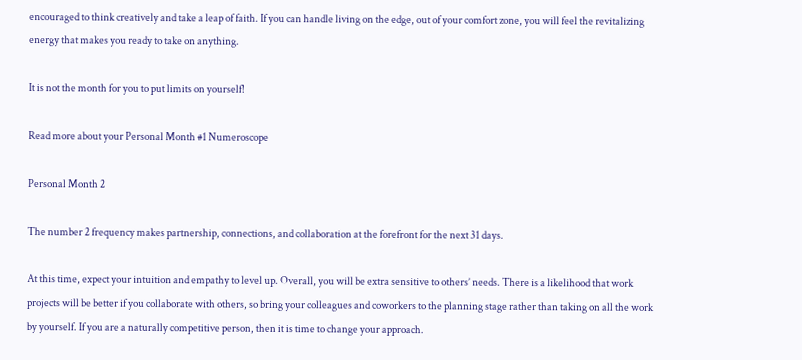encouraged to think creatively and take a leap of faith. If you can handle living on the edge, out of your comfort zone, you will feel the revitalizing energy that makes you ready to take on anything.

It is not the month for you to put limits on yourself!

Read more about your Personal Month #1 Numeroscope

Personal Month 2

The number 2 frequency makes partnership, connections, and collaboration at the forefront for the next 31 days.

At this time, expect your intuition and empathy to level up. Overall, you will be extra sensitive to others’ needs. There is a likelihood that work projects will be better if you collaborate with others, so bring your colleagues and coworkers to the planning stage rather than taking on all the work by yourself. If you are a naturally competitive person, then it is time to change your approach.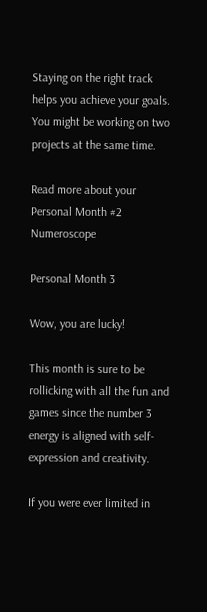Staying on the right track helps you achieve your goals. You might be working on two projects at the same time.

Read more about your Personal Month #2 Numeroscope

Personal Month 3

Wow, you are lucky!

This month is sure to be rollicking with all the fun and games since the number 3 energy is aligned with self-expression and creativity.

If you were ever limited in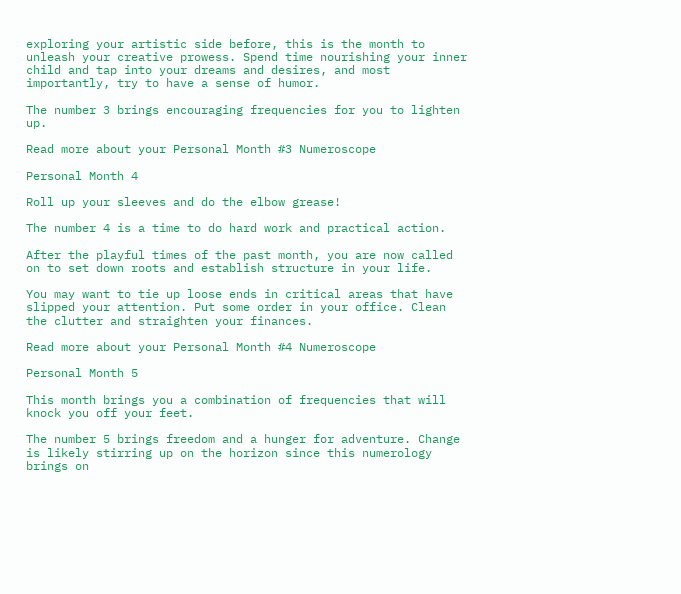exploring your artistic side before, this is the month to unleash your creative prowess. Spend time nourishing your inner child and tap into your dreams and desires, and most importantly, try to have a sense of humor.

The number 3 brings encouraging frequencies for you to lighten up.

Read more about your Personal Month #3 Numeroscope

Personal Month 4

Roll up your sleeves and do the elbow grease!

The number 4 is a time to do hard work and practical action.

After the playful times of the past month, you are now called on to set down roots and establish structure in your life.

You may want to tie up loose ends in critical areas that have slipped your attention. Put some order in your office. Clean the clutter and straighten your finances.

Read more about your Personal Month #4 Numeroscope

Personal Month 5

This month brings you a combination of frequencies that will knock you off your feet.

The number 5 brings freedom and a hunger for adventure. Change is likely stirring up on the horizon since this numerology brings on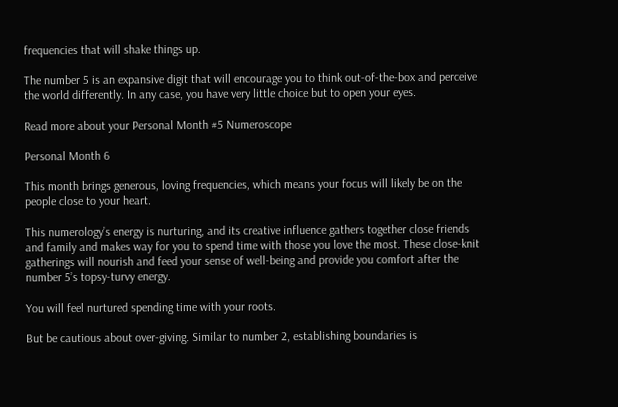frequencies that will shake things up.

The number 5 is an expansive digit that will encourage you to think out-of-the-box and perceive the world differently. In any case, you have very little choice but to open your eyes.

Read more about your Personal Month #5 Numeroscope

Personal Month 6

This month brings generous, loving frequencies, which means your focus will likely be on the people close to your heart.

This numerology’s energy is nurturing, and its creative influence gathers together close friends and family and makes way for you to spend time with those you love the most. These close-knit gatherings will nourish and feed your sense of well-being and provide you comfort after the number 5’s topsy-turvy energy.

You will feel nurtured spending time with your roots.

But be cautious about over-giving. Similar to number 2, establishing boundaries is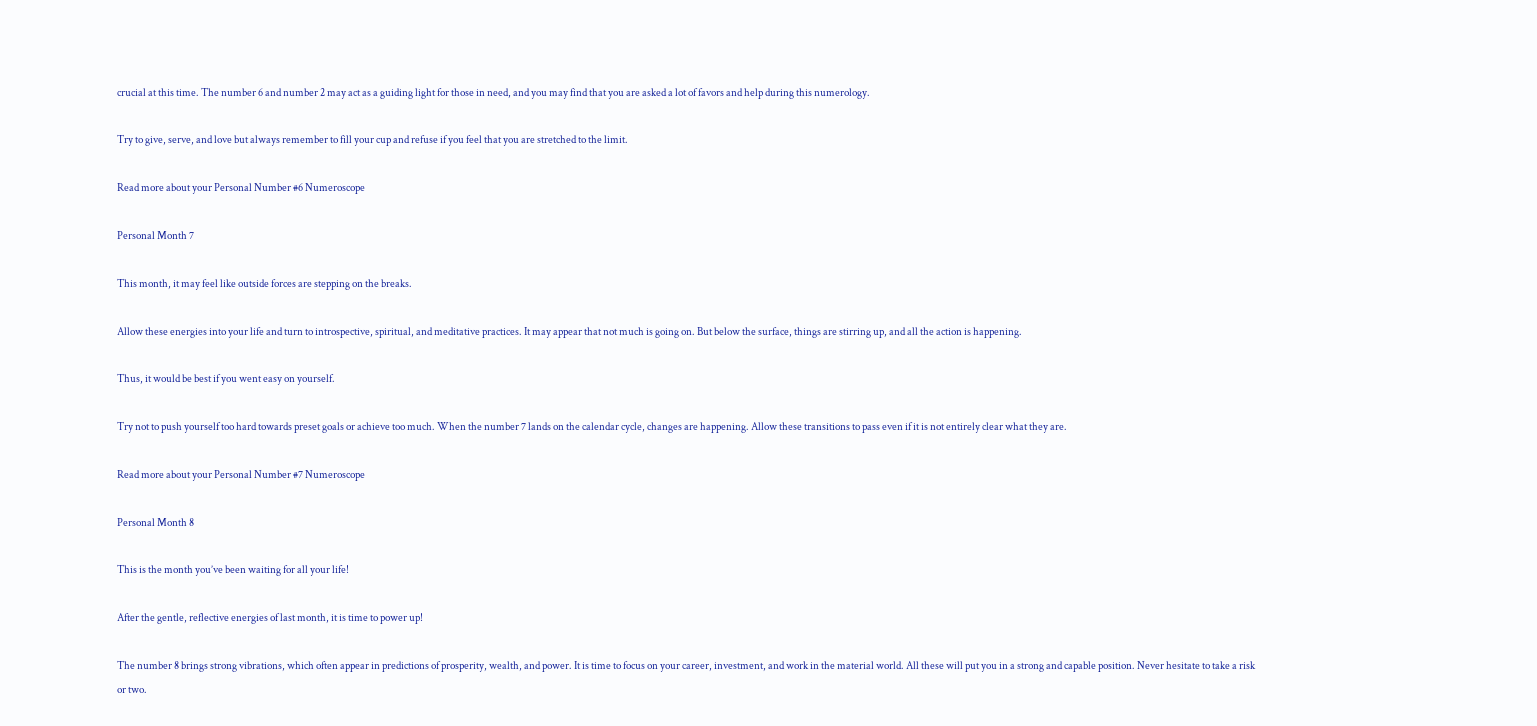crucial at this time. The number 6 and number 2 may act as a guiding light for those in need, and you may find that you are asked a lot of favors and help during this numerology.

Try to give, serve, and love but always remember to fill your cup and refuse if you feel that you are stretched to the limit.

Read more about your Personal Number #6 Numeroscope

Personal Month 7

This month, it may feel like outside forces are stepping on the breaks.

Allow these energies into your life and turn to introspective, spiritual, and meditative practices. It may appear that not much is going on. But below the surface, things are stirring up, and all the action is happening.

Thus, it would be best if you went easy on yourself.

Try not to push yourself too hard towards preset goals or achieve too much. When the number 7 lands on the calendar cycle, changes are happening. Allow these transitions to pass even if it is not entirely clear what they are.

Read more about your Personal Number #7 Numeroscope

Personal Month 8

This is the month you’ve been waiting for all your life!

After the gentle, reflective energies of last month, it is time to power up!

The number 8 brings strong vibrations, which often appear in predictions of prosperity, wealth, and power. It is time to focus on your career, investment, and work in the material world. All these will put you in a strong and capable position. Never hesitate to take a risk or two.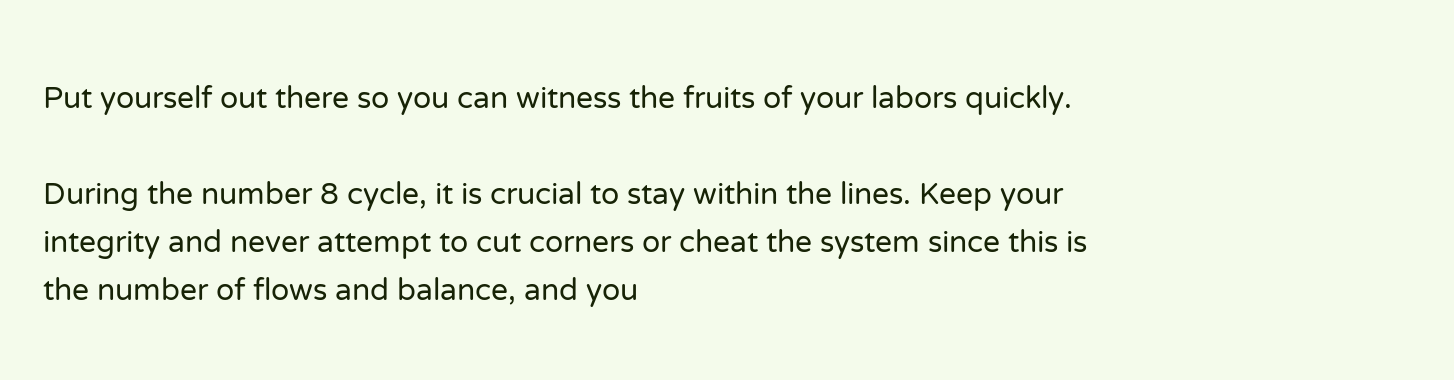Put yourself out there so you can witness the fruits of your labors quickly.

During the number 8 cycle, it is crucial to stay within the lines. Keep your integrity and never attempt to cut corners or cheat the system since this is the number of flows and balance, and you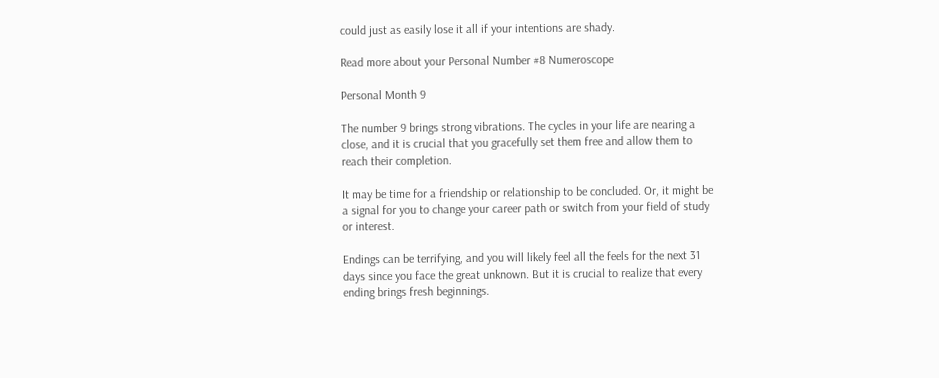could just as easily lose it all if your intentions are shady.

Read more about your Personal Number #8 Numeroscope

Personal Month 9

The number 9 brings strong vibrations. The cycles in your life are nearing a close, and it is crucial that you gracefully set them free and allow them to reach their completion.

It may be time for a friendship or relationship to be concluded. Or, it might be a signal for you to change your career path or switch from your field of study or interest.

Endings can be terrifying, and you will likely feel all the feels for the next 31 days since you face the great unknown. But it is crucial to realize that every ending brings fresh beginnings.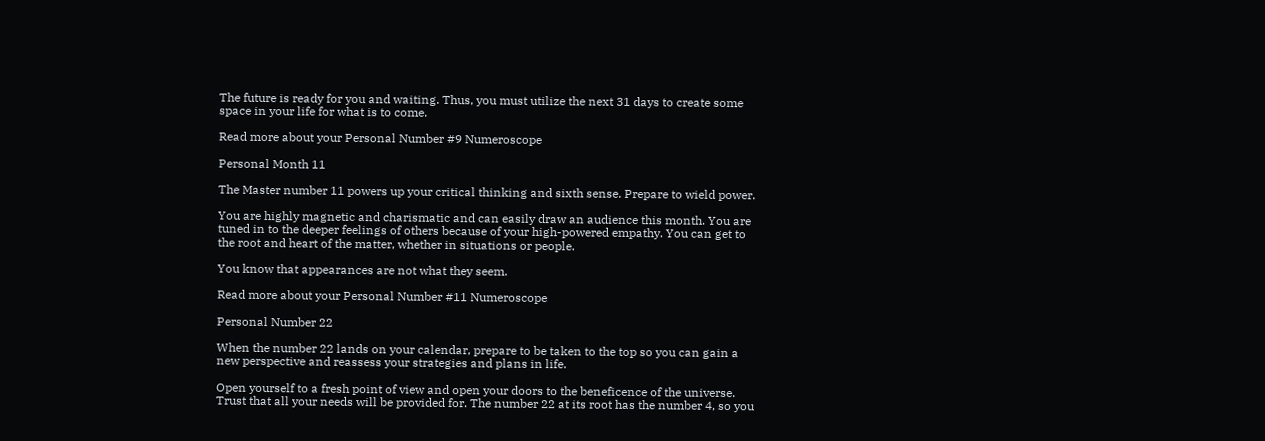The future is ready for you and waiting. Thus, you must utilize the next 31 days to create some space in your life for what is to come.

Read more about your Personal Number #9 Numeroscope

Personal Month 11

The Master number 11 powers up your critical thinking and sixth sense. Prepare to wield power.

You are highly magnetic and charismatic and can easily draw an audience this month. You are tuned in to the deeper feelings of others because of your high-powered empathy. You can get to the root and heart of the matter, whether in situations or people.

You know that appearances are not what they seem.

Read more about your Personal Number #11 Numeroscope

Personal Number 22

When the number 22 lands on your calendar, prepare to be taken to the top so you can gain a new perspective and reassess your strategies and plans in life.

Open yourself to a fresh point of view and open your doors to the beneficence of the universe. Trust that all your needs will be provided for. The number 22 at its root has the number 4, so you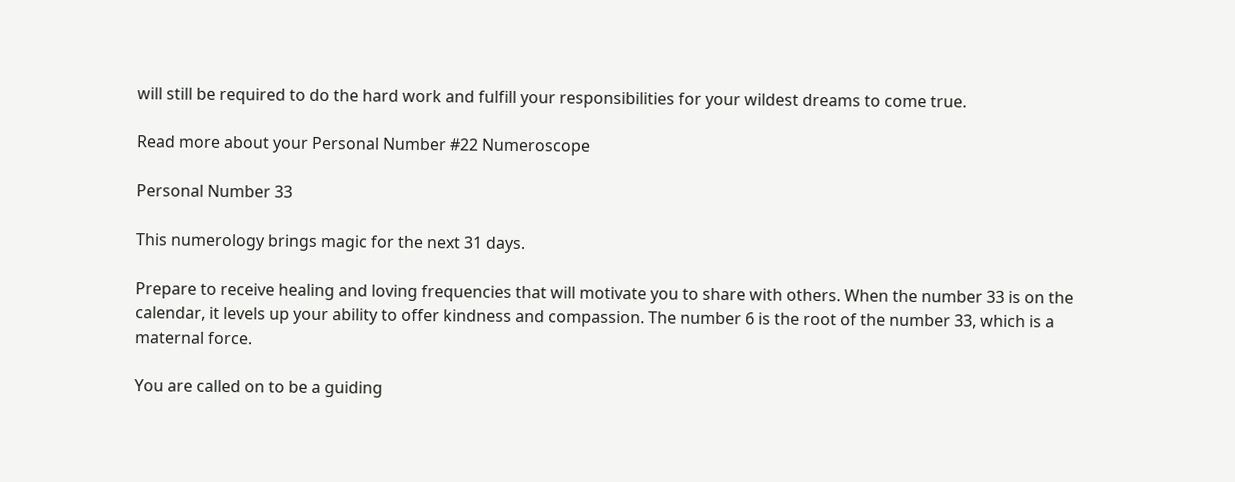will still be required to do the hard work and fulfill your responsibilities for your wildest dreams to come true.

Read more about your Personal Number #22 Numeroscope

Personal Number 33

This numerology brings magic for the next 31 days.

Prepare to receive healing and loving frequencies that will motivate you to share with others. When the number 33 is on the calendar, it levels up your ability to offer kindness and compassion. The number 6 is the root of the number 33, which is a maternal force.

You are called on to be a guiding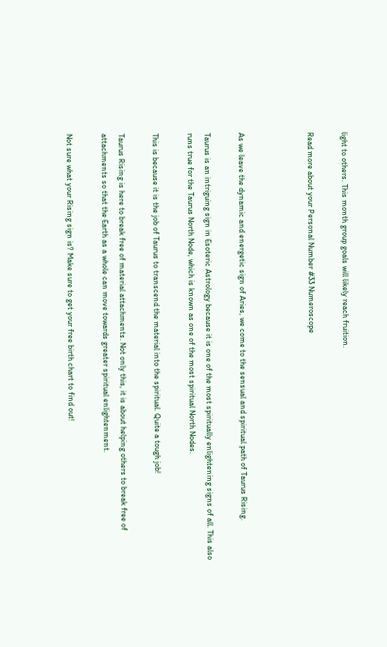light to others. This month group goals will likely reach fruition.

Read more about your Personal Number #33 Numeroscope



As we leave the dynamic and energetic sign of Aries, we come to the sensual and spiritual path of Taurus Rising.

Taurus is an intriguing sign in Esoteric Astrology because it is one of the most spiritually enlightening signs of all. This also runs true for the Taurus North Node, which is known as one of the most spiritual North Nodes.

This is because it is the job of Taurus to transcend the material into the spiritual. Quite a tough job!

Taurus Rising is here to break free of material attachments. Not only this, it is about helping others to break free of attachments so that the Earth as a whole can move towards greater spiritual enlightenment.

Not sure what your Rising sign is? Make sure to get your free birth chart to find out!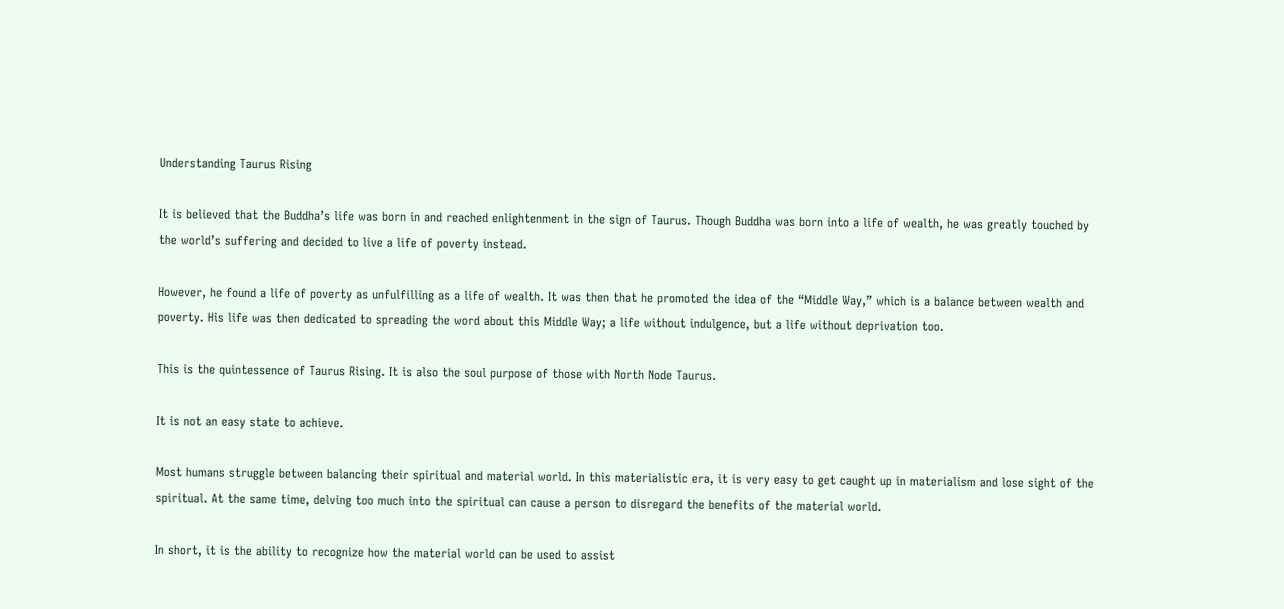Understanding Taurus Rising

It is believed that the Buddha’s life was born in and reached enlightenment in the sign of Taurus. Though Buddha was born into a life of wealth, he was greatly touched by the world’s suffering and decided to live a life of poverty instead.

However, he found a life of poverty as unfulfilling as a life of wealth. It was then that he promoted the idea of the “Middle Way,” which is a balance between wealth and poverty. His life was then dedicated to spreading the word about this Middle Way; a life without indulgence, but a life without deprivation too.

This is the quintessence of Taurus Rising. It is also the soul purpose of those with North Node Taurus.

It is not an easy state to achieve.

Most humans struggle between balancing their spiritual and material world. In this materialistic era, it is very easy to get caught up in materialism and lose sight of the spiritual. At the same time, delving too much into the spiritual can cause a person to disregard the benefits of the material world.

In short, it is the ability to recognize how the material world can be used to assist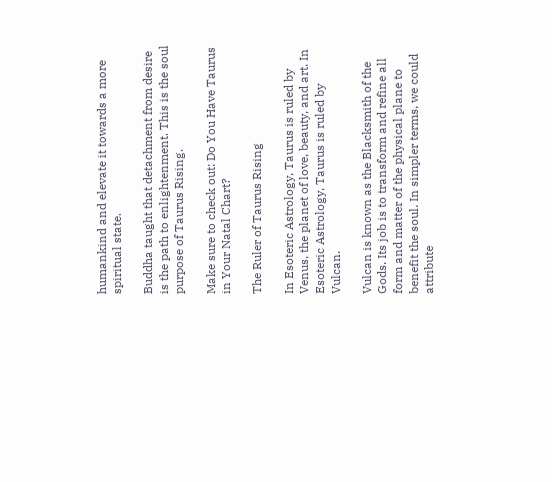humankind and elevate it towards a more spiritual state.

Buddha taught that detachment from desire is the path to enlightenment. This is the soul purpose of Taurus Rising.

Make sure to check out: Do You Have Taurus in Your Natal Chart?

The Ruler of Taurus Rising

In Esoteric Astrology, Taurus is ruled by Venus, the planet of love, beauty, and art. In Esoteric Astrology, Taurus is ruled by Vulcan.

Vulcan is known as the Blacksmith of the Gods. Its job is to transform and refine all form and matter of the physical plane to benefit the soul. In simpler terms, we could attribute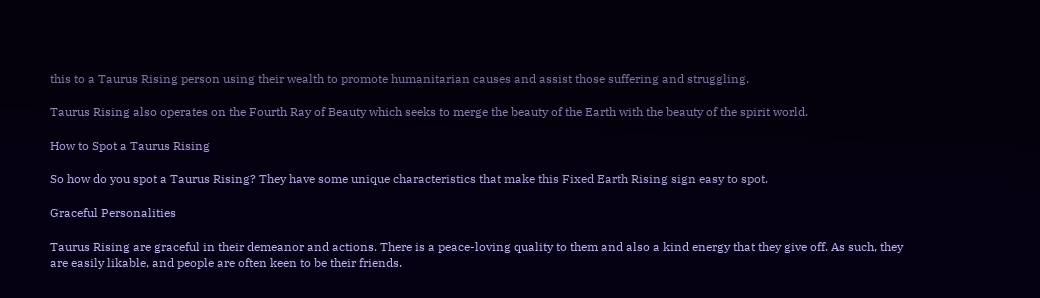this to a Taurus Rising person using their wealth to promote humanitarian causes and assist those suffering and struggling.

Taurus Rising also operates on the Fourth Ray of Beauty which seeks to merge the beauty of the Earth with the beauty of the spirit world.

How to Spot a Taurus Rising

So how do you spot a Taurus Rising? They have some unique characteristics that make this Fixed Earth Rising sign easy to spot.

Graceful Personalities

Taurus Rising are graceful in their demeanor and actions. There is a peace-loving quality to them and also a kind energy that they give off. As such, they are easily likable, and people are often keen to be their friends.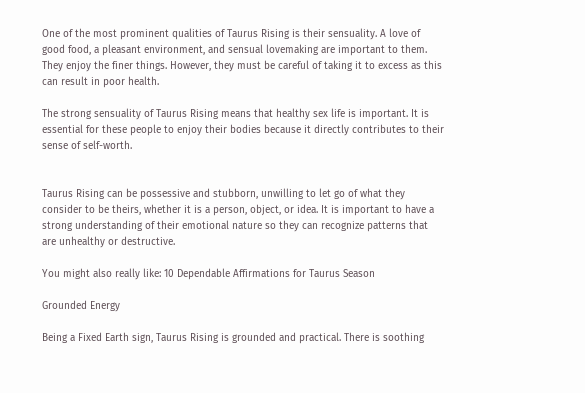One of the most prominent qualities of Taurus Rising is their sensuality. A love of good food, a pleasant environment, and sensual lovemaking are important to them. They enjoy the finer things. However, they must be careful of taking it to excess as this can result in poor health.

The strong sensuality of Taurus Rising means that healthy sex life is important. It is essential for these people to enjoy their bodies because it directly contributes to their sense of self-worth.


Taurus Rising can be possessive and stubborn, unwilling to let go of what they consider to be theirs, whether it is a person, object, or idea. It is important to have a strong understanding of their emotional nature so they can recognize patterns that are unhealthy or destructive.

You might also really like: 10 Dependable Affirmations for Taurus Season

Grounded Energy

Being a Fixed Earth sign, Taurus Rising is grounded and practical. There is soothing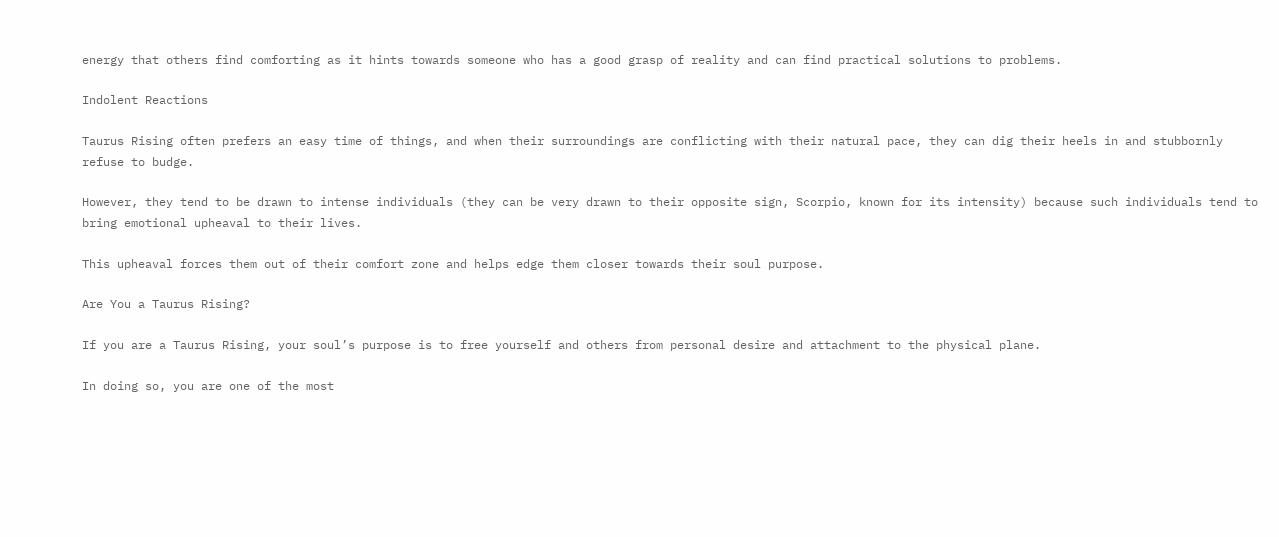energy that others find comforting as it hints towards someone who has a good grasp of reality and can find practical solutions to problems.

Indolent Reactions

Taurus Rising often prefers an easy time of things, and when their surroundings are conflicting with their natural pace, they can dig their heels in and stubbornly refuse to budge.

However, they tend to be drawn to intense individuals (they can be very drawn to their opposite sign, Scorpio, known for its intensity) because such individuals tend to bring emotional upheaval to their lives.

This upheaval forces them out of their comfort zone and helps edge them closer towards their soul purpose.

Are You a Taurus Rising?

If you are a Taurus Rising, your soul’s purpose is to free yourself and others from personal desire and attachment to the physical plane.

In doing so, you are one of the most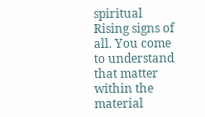spiritual Rising signs of all. You come to understand that matter within the material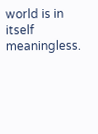world is in itself meaningless.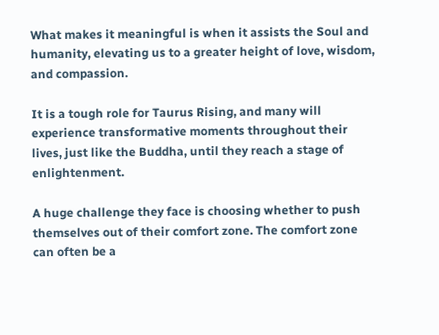What makes it meaningful is when it assists the Soul and humanity, elevating us to a greater height of love, wisdom, and compassion.

It is a tough role for Taurus Rising, and many will experience transformative moments throughout their lives, just like the Buddha, until they reach a stage of enlightenment.

A huge challenge they face is choosing whether to push themselves out of their comfort zone. The comfort zone can often be a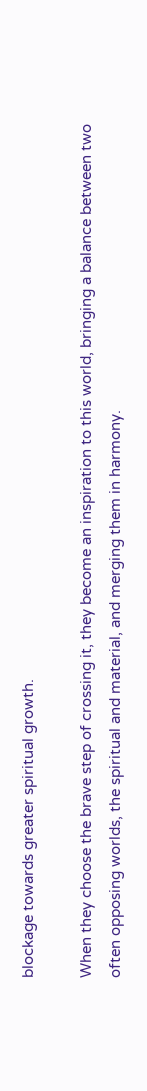blockage towards greater spiritual growth.

When they choose the brave step of crossing it, they become an inspiration to this world, bringing a balance between two often opposing worlds, the spiritual and material, and merging them in harmony.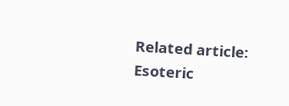Related article: Esoteric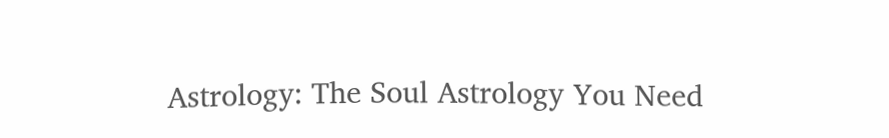Astrology: The Soul Astrology You Need